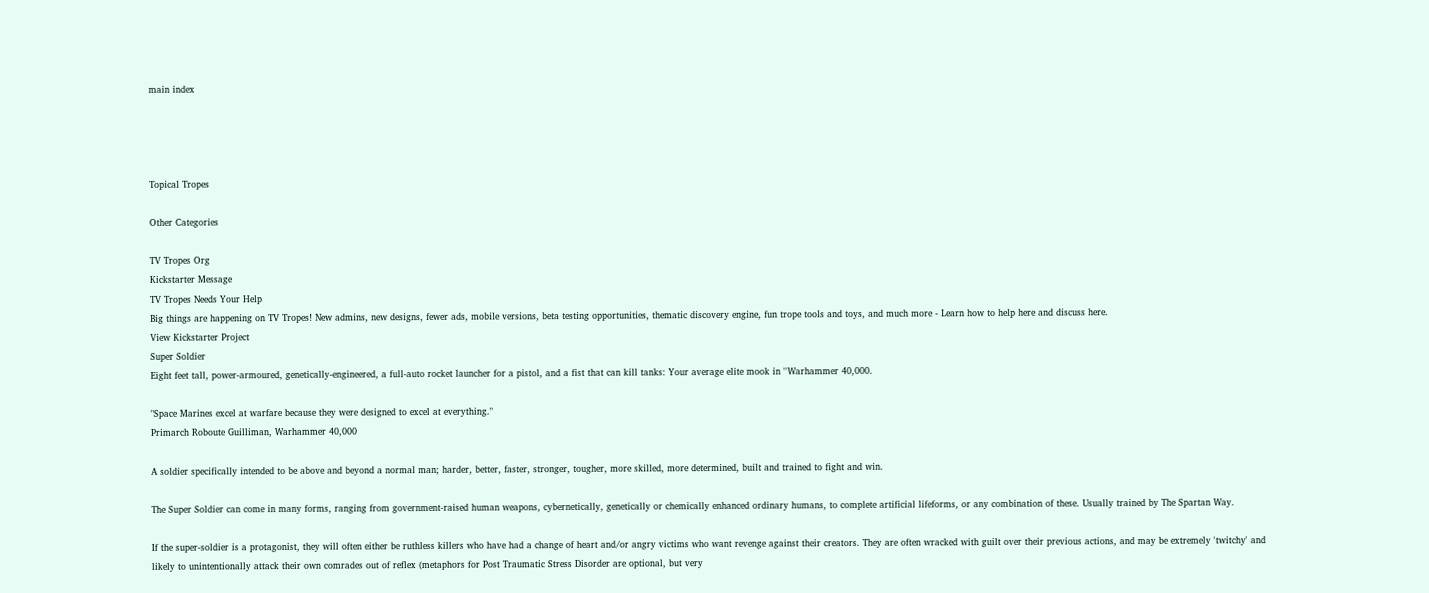main index




Topical Tropes

Other Categories

TV Tropes Org
Kickstarter Message
TV Tropes Needs Your Help
Big things are happening on TV Tropes! New admins, new designs, fewer ads, mobile versions, beta testing opportunities, thematic discovery engine, fun trope tools and toys, and much more - Learn how to help here and discuss here.
View Kickstarter Project
Super Soldier
Eight feet tall, power-armoured, genetically-engineered, a full-auto rocket launcher for a pistol, and a fist that can kill tanks: Your average elite mook in ''Warhammer 40,000.

"Space Marines excel at warfare because they were designed to excel at everything."
Primarch Roboute Guilliman, Warhammer 40,000

A soldier specifically intended to be above and beyond a normal man; harder, better, faster, stronger, tougher, more skilled, more determined, built and trained to fight and win.

The Super Soldier can come in many forms, ranging from government-raised human weapons, cybernetically, genetically or chemically enhanced ordinary humans, to complete artificial lifeforms, or any combination of these. Usually trained by The Spartan Way.

If the super-soldier is a protagonist, they will often either be ruthless killers who have had a change of heart and/or angry victims who want revenge against their creators. They are often wracked with guilt over their previous actions, and may be extremely 'twitchy' and likely to unintentionally attack their own comrades out of reflex (metaphors for Post Traumatic Stress Disorder are optional, but very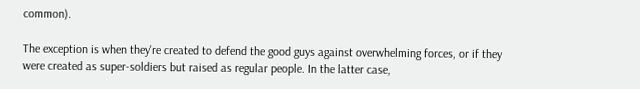common).

The exception is when they're created to defend the good guys against overwhelming forces, or if they were created as super-soldiers but raised as regular people. In the latter case,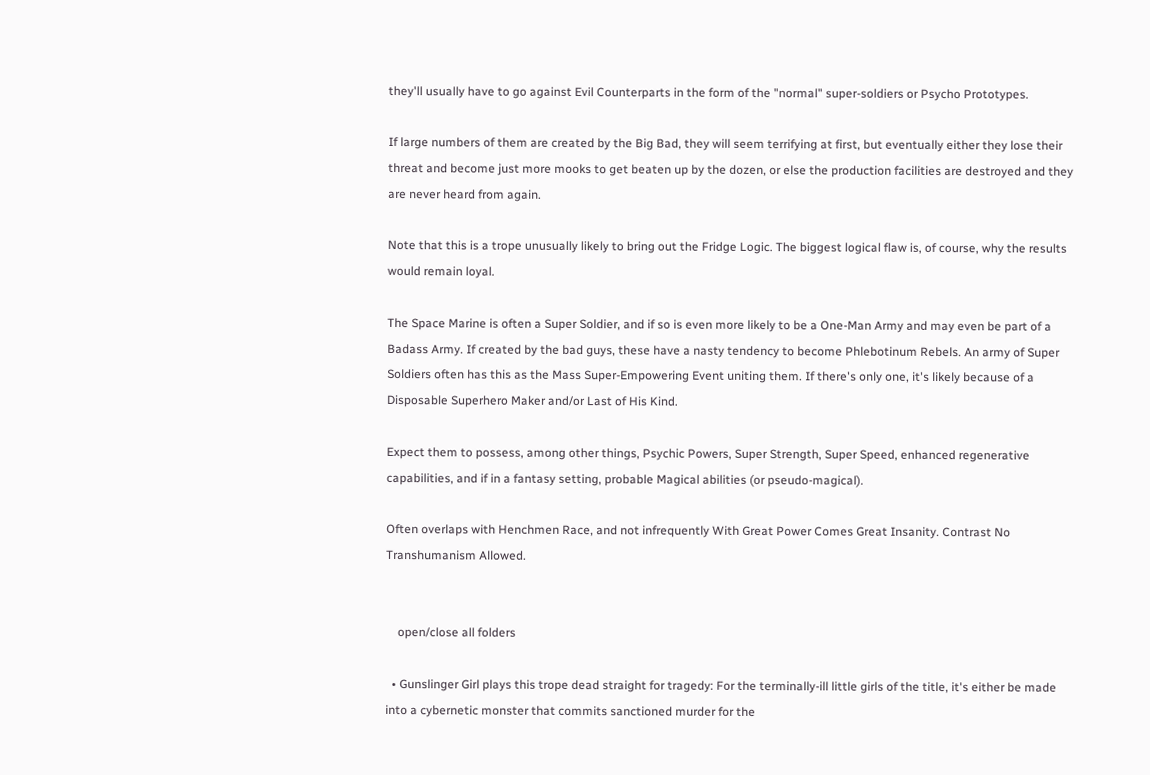they'll usually have to go against Evil Counterparts in the form of the "normal" super-soldiers or Psycho Prototypes.

If large numbers of them are created by the Big Bad, they will seem terrifying at first, but eventually either they lose their threat and become just more mooks to get beaten up by the dozen, or else the production facilities are destroyed and they are never heard from again.

Note that this is a trope unusually likely to bring out the Fridge Logic. The biggest logical flaw is, of course, why the results would remain loyal.

The Space Marine is often a Super Soldier, and if so is even more likely to be a One-Man Army and may even be part of a Badass Army. If created by the bad guys, these have a nasty tendency to become Phlebotinum Rebels. An army of Super Soldiers often has this as the Mass Super-Empowering Event uniting them. If there's only one, it's likely because of a Disposable Superhero Maker and/or Last of His Kind.

Expect them to possess, among other things, Psychic Powers, Super Strength, Super Speed, enhanced regenerative capabilities, and if in a fantasy setting, probable Magical abilities (or pseudo-magical).

Often overlaps with Henchmen Race, and not infrequently With Great Power Comes Great Insanity. Contrast No Transhumanism Allowed.


    open/close all folders

  • Gunslinger Girl plays this trope dead straight for tragedy: For the terminally-ill little girls of the title, it's either be made into a cybernetic monster that commits sanctioned murder for the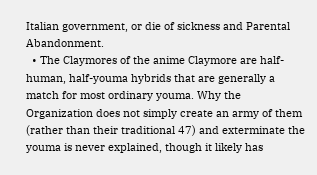Italian government, or die of sickness and Parental Abandonment.
  • The Claymores of the anime Claymore are half-human, half-youma hybrids that are generally a match for most ordinary youma. Why the Organization does not simply create an army of them (rather than their traditional 47) and exterminate the youma is never explained, though it likely has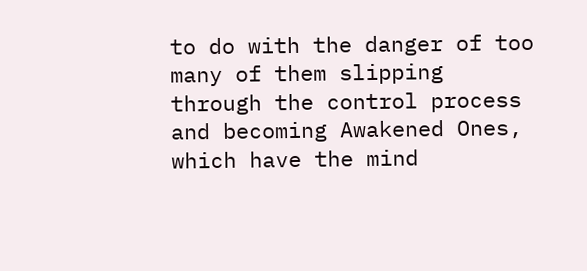to do with the danger of too many of them slipping through the control process and becoming Awakened Ones, which have the mind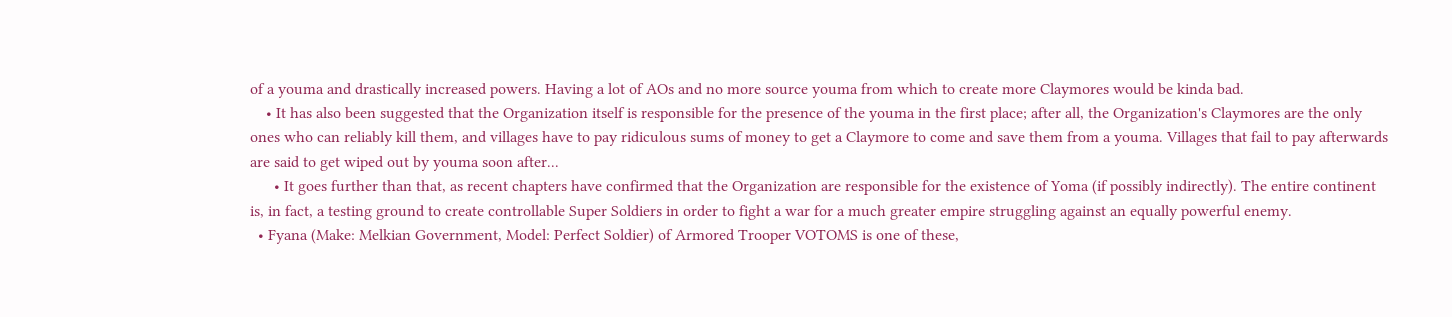of a youma and drastically increased powers. Having a lot of AOs and no more source youma from which to create more Claymores would be kinda bad.
    • It has also been suggested that the Organization itself is responsible for the presence of the youma in the first place; after all, the Organization's Claymores are the only ones who can reliably kill them, and villages have to pay ridiculous sums of money to get a Claymore to come and save them from a youma. Villages that fail to pay afterwards are said to get wiped out by youma soon after...
      • It goes further than that, as recent chapters have confirmed that the Organization are responsible for the existence of Yoma (if possibly indirectly). The entire continent is, in fact, a testing ground to create controllable Super Soldiers in order to fight a war for a much greater empire struggling against an equally powerful enemy.
  • Fyana (Make: Melkian Government, Model: Perfect Soldier) of Armored Trooper VOTOMS is one of these,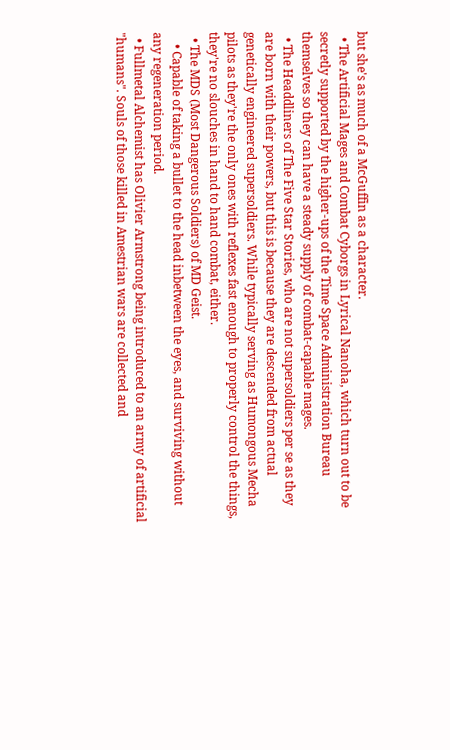but she's as much of a McGuffin as a character.
  • The Artificial Mages and Combat Cyborgs in Lyrical Nanoha, which turn out to be secretly supported by the higher-ups of the Time Space Administration Bureau themselves so they can have a steady supply of combat-capable mages.
  • The Headdliners of The Five Star Stories, who are not supersoldiers per se as they are born with their powers, but this is because they are descended from actual genetically engineered supersoldiers. While typically serving as Humongous Mecha pilots as they're the only ones with reflexes fast enough to properly control the things, they're no slouches in hand to hand combat, either.
  • The MDS (Most Dangerous Soldiers) of MD Geist.
    • Capable of taking a bullet to the head inbetween the eyes, and surviving without any regeneration period.
  • Fullmetal Alchemist has Olivier Armstrong being introduced to an army of artificial "humans". Souls of those killed in Amestrian wars are collected and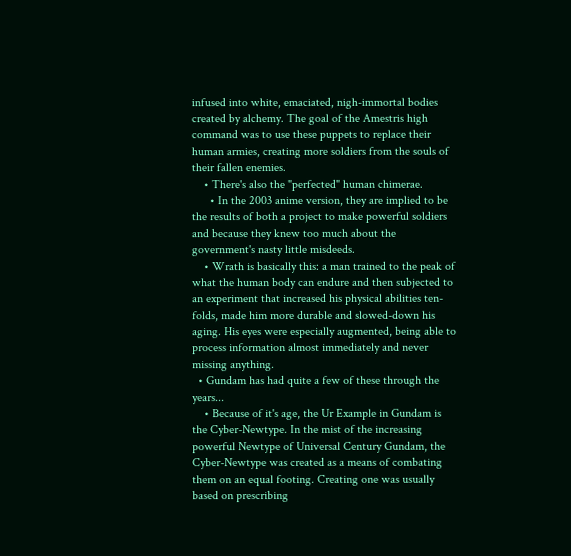infused into white, emaciated, nigh-immortal bodies created by alchemy. The goal of the Amestris high command was to use these puppets to replace their human armies, creating more soldiers from the souls of their fallen enemies.
    • There's also the "perfected" human chimerae.
      • In the 2003 anime version, they are implied to be the results of both a project to make powerful soldiers and because they knew too much about the government's nasty little misdeeds.
    • Wrath is basically this: a man trained to the peak of what the human body can endure and then subjected to an experiment that increased his physical abilities ten-folds, made him more durable and slowed-down his aging. His eyes were especially augmented, being able to process information almost immediately and never missing anything.
  • Gundam has had quite a few of these through the years...
    • Because of it's age, the Ur Example in Gundam is the Cyber-Newtype. In the mist of the increasing powerful Newtype of Universal Century Gundam, the Cyber-Newtype was created as a means of combating them on an equal footing. Creating one was usually based on prescribing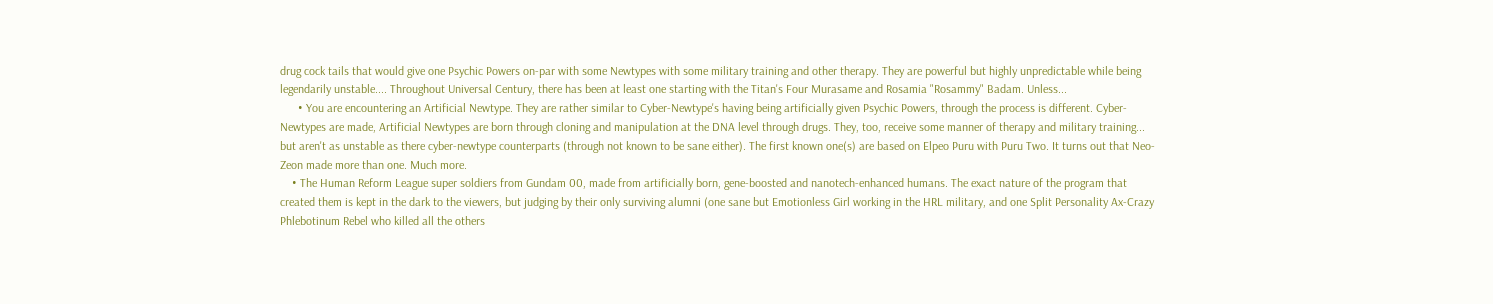drug cock tails that would give one Psychic Powers on-par with some Newtypes with some military training and other therapy. They are powerful but highly unpredictable while being legendarily unstable.... Throughout Universal Century, there has been at least one starting with the Titan's Four Murasame and Rosamia "Rosammy" Badam. Unless...
      • You are encountering an Artificial Newtype. They are rather similar to Cyber-Newtype's having being artificially given Psychic Powers, through the process is different. Cyber-Newtypes are made, Artificial Newtypes are born through cloning and manipulation at the DNA level through drugs. They, too, receive some manner of therapy and military training... but aren't as unstable as there cyber-newtype counterparts (through not known to be sane either). The first known one(s) are based on Elpeo Puru with Puru Two. It turns out that Neo-Zeon made more than one. Much more.
    • The Human Reform League super soldiers from Gundam 00, made from artificially born, gene-boosted and nanotech-enhanced humans. The exact nature of the program that created them is kept in the dark to the viewers, but judging by their only surviving alumni (one sane but Emotionless Girl working in the HRL military, and one Split Personality Ax-Crazy Phlebotinum Rebel who killed all the others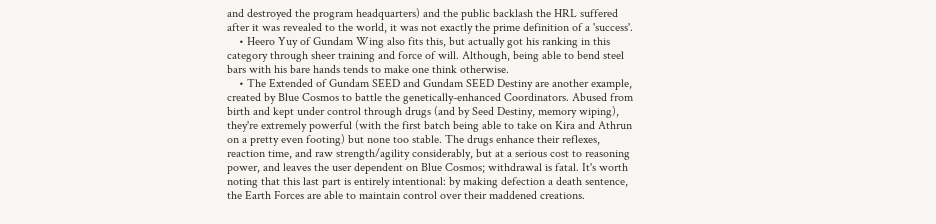and destroyed the program headquarters) and the public backlash the HRL suffered after it was revealed to the world, it was not exactly the prime definition of a 'success'.
    • Heero Yuy of Gundam Wing also fits this, but actually got his ranking in this category through sheer training and force of will. Although, being able to bend steel bars with his bare hands tends to make one think otherwise.
    • The Extended of Gundam SEED and Gundam SEED Destiny are another example, created by Blue Cosmos to battle the genetically-enhanced Coordinators. Abused from birth and kept under control through drugs (and by Seed Destiny, memory wiping), they're extremely powerful (with the first batch being able to take on Kira and Athrun on a pretty even footing) but none too stable. The drugs enhance their reflexes, reaction time, and raw strength/agility considerably, but at a serious cost to reasoning power, and leaves the user dependent on Blue Cosmos; withdrawal is fatal. It's worth noting that this last part is entirely intentional: by making defection a death sentence, the Earth Forces are able to maintain control over their maddened creations.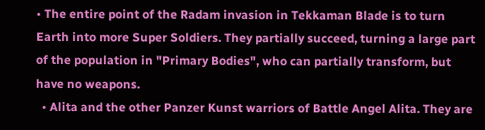• The entire point of the Radam invasion in Tekkaman Blade is to turn Earth into more Super Soldiers. They partially succeed, turning a large part of the population in "Primary Bodies", who can partially transform, but have no weapons.
  • Alita and the other Panzer Kunst warriors of Battle Angel Alita. They are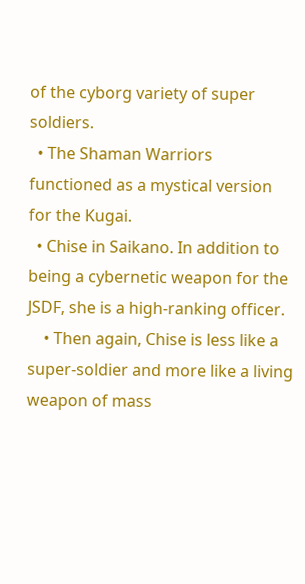of the cyborg variety of super soldiers.
  • The Shaman Warriors functioned as a mystical version for the Kugai.
  • Chise in Saikano. In addition to being a cybernetic weapon for the JSDF, she is a high-ranking officer.
    • Then again, Chise is less like a super-soldier and more like a living weapon of mass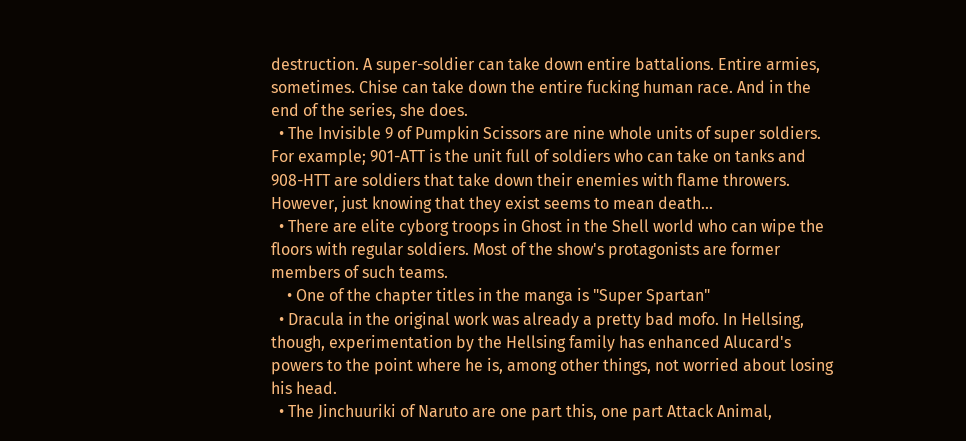destruction. A super-soldier can take down entire battalions. Entire armies, sometimes. Chise can take down the entire fucking human race. And in the end of the series, she does.
  • The Invisible 9 of Pumpkin Scissors are nine whole units of super soldiers. For example; 901-ATT is the unit full of soldiers who can take on tanks and 908-HTT are soldiers that take down their enemies with flame throwers. However, just knowing that they exist seems to mean death...
  • There are elite cyborg troops in Ghost in the Shell world who can wipe the floors with regular soldiers. Most of the show's protagonists are former members of such teams.
    • One of the chapter titles in the manga is "Super Spartan"
  • Dracula in the original work was already a pretty bad mofo. In Hellsing, though, experimentation by the Hellsing family has enhanced Alucard's powers to the point where he is, among other things, not worried about losing his head.
  • The Jinchuuriki of Naruto are one part this, one part Attack Animal,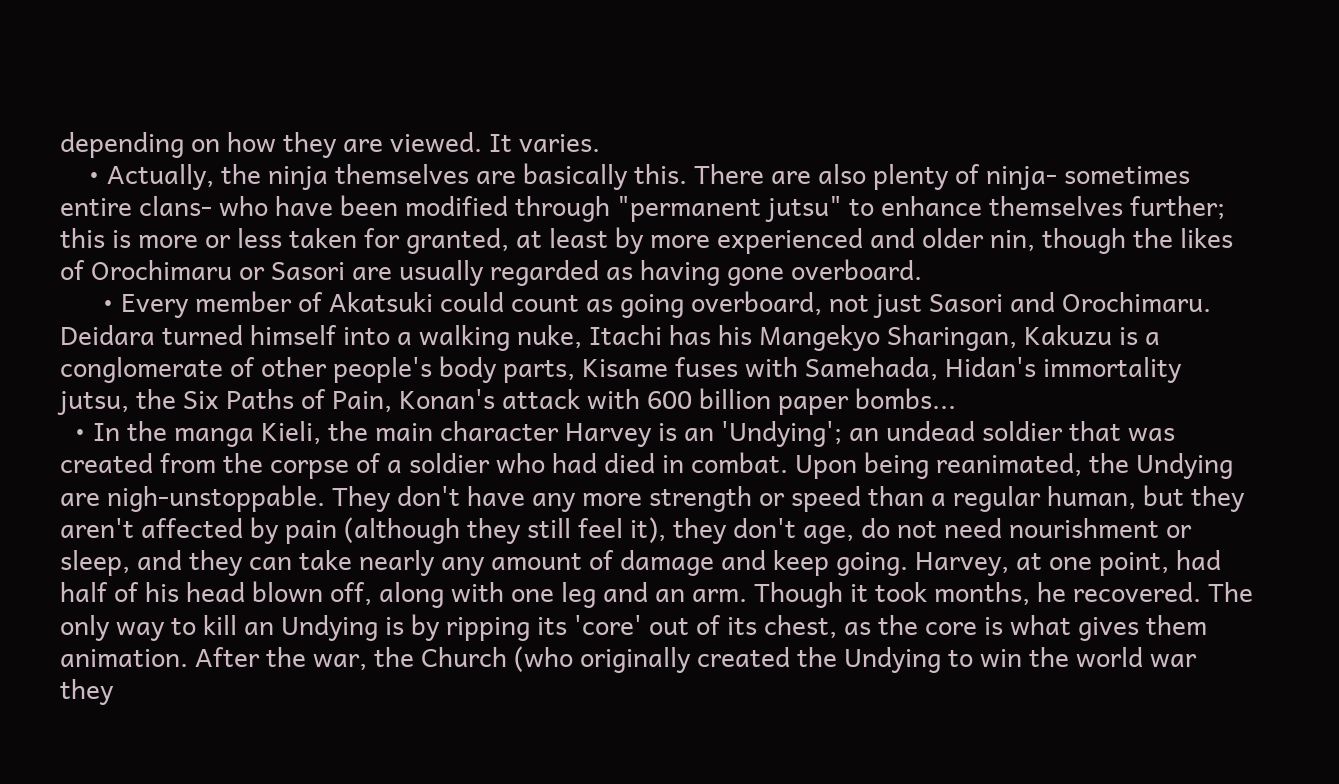depending on how they are viewed. It varies.
    • Actually, the ninja themselves are basically this. There are also plenty of ninja- sometimes entire clans- who have been modified through "permanent jutsu" to enhance themselves further; this is more or less taken for granted, at least by more experienced and older nin, though the likes of Orochimaru or Sasori are usually regarded as having gone overboard.
      • Every member of Akatsuki could count as going overboard, not just Sasori and Orochimaru. Deidara turned himself into a walking nuke, Itachi has his Mangekyo Sharingan, Kakuzu is a conglomerate of other people's body parts, Kisame fuses with Samehada, Hidan's immortality jutsu, the Six Paths of Pain, Konan's attack with 600 billion paper bombs...
  • In the manga Kieli, the main character Harvey is an 'Undying'; an undead soldier that was created from the corpse of a soldier who had died in combat. Upon being reanimated, the Undying are nigh-unstoppable. They don't have any more strength or speed than a regular human, but they aren't affected by pain (although they still feel it), they don't age, do not need nourishment or sleep, and they can take nearly any amount of damage and keep going. Harvey, at one point, had half of his head blown off, along with one leg and an arm. Though it took months, he recovered. The only way to kill an Undying is by ripping its 'core' out of its chest, as the core is what gives them animation. After the war, the Church (who originally created the Undying to win the world war they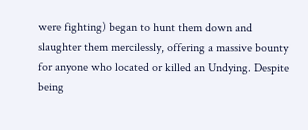were fighting) began to hunt them down and slaughter them mercilessly, offering a massive bounty for anyone who located or killed an Undying. Despite being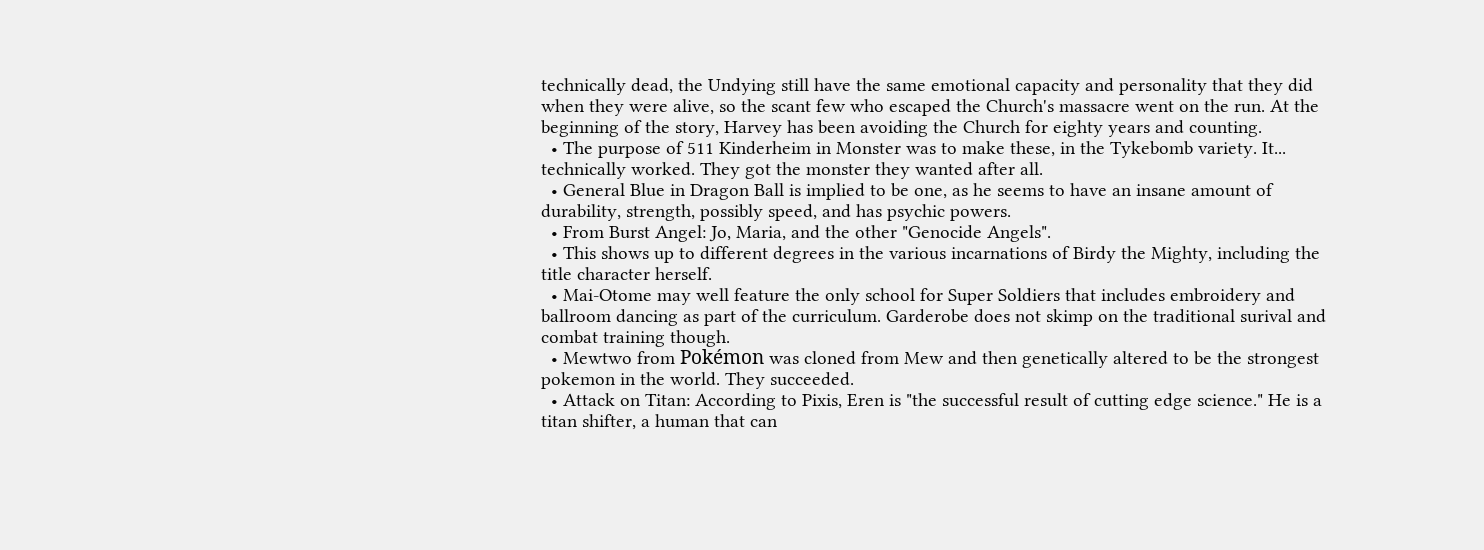technically dead, the Undying still have the same emotional capacity and personality that they did when they were alive, so the scant few who escaped the Church's massacre went on the run. At the beginning of the story, Harvey has been avoiding the Church for eighty years and counting.
  • The purpose of 511 Kinderheim in Monster was to make these, in the Tykebomb variety. It... technically worked. They got the monster they wanted after all.
  • General Blue in Dragon Ball is implied to be one, as he seems to have an insane amount of durability, strength, possibly speed, and has psychic powers.
  • From Burst Angel: Jo, Maria, and the other "Genocide Angels".
  • This shows up to different degrees in the various incarnations of Birdy the Mighty, including the title character herself.
  • Mai-Otome may well feature the only school for Super Soldiers that includes embroidery and ballroom dancing as part of the curriculum. Garderobe does not skimp on the traditional surival and combat training though.
  • Mewtwo from Pokémon was cloned from Mew and then genetically altered to be the strongest pokemon in the world. They succeeded.
  • Attack on Titan: According to Pixis, Eren is "the successful result of cutting edge science." He is a titan shifter, a human that can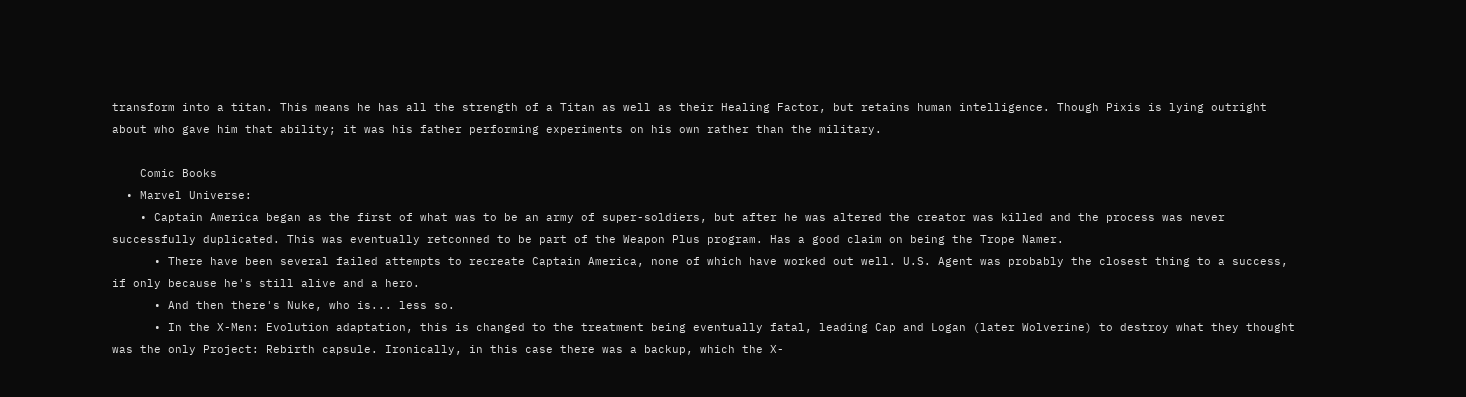transform into a titan. This means he has all the strength of a Titan as well as their Healing Factor, but retains human intelligence. Though Pixis is lying outright about who gave him that ability; it was his father performing experiments on his own rather than the military.

    Comic Books
  • Marvel Universe:
    • Captain America began as the first of what was to be an army of super-soldiers, but after he was altered the creator was killed and the process was never successfully duplicated. This was eventually retconned to be part of the Weapon Plus program. Has a good claim on being the Trope Namer.
      • There have been several failed attempts to recreate Captain America, none of which have worked out well. U.S. Agent was probably the closest thing to a success, if only because he's still alive and a hero.
      • And then there's Nuke, who is... less so.
      • In the X-Men: Evolution adaptation, this is changed to the treatment being eventually fatal, leading Cap and Logan (later Wolverine) to destroy what they thought was the only Project: Rebirth capsule. Ironically, in this case there was a backup, which the X-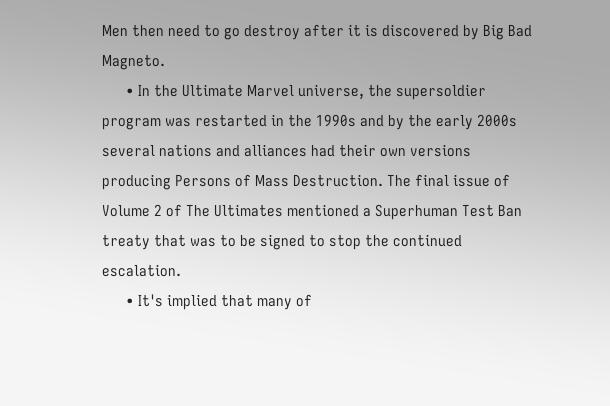Men then need to go destroy after it is discovered by Big Bad Magneto.
      • In the Ultimate Marvel universe, the supersoldier program was restarted in the 1990s and by the early 2000s several nations and alliances had their own versions producing Persons of Mass Destruction. The final issue of Volume 2 of The Ultimates mentioned a Superhuman Test Ban treaty that was to be signed to stop the continued escalation.
      • It's implied that many of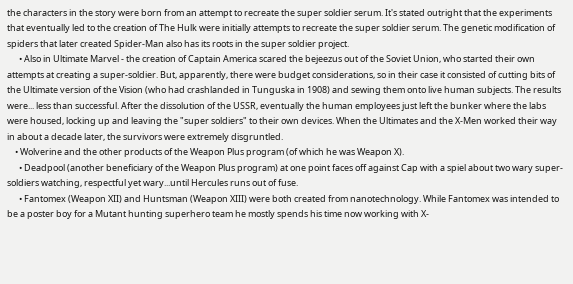the characters in the story were born from an attempt to recreate the super soldier serum. It's stated outright that the experiments that eventually led to the creation of The Hulk were initially attempts to recreate the super soldier serum. The genetic modification of spiders that later created Spider-Man also has its roots in the super soldier project.
      • Also in Ultimate Marvel - the creation of Captain America scared the bejeezus out of the Soviet Union, who started their own attempts at creating a super-soldier. But, apparently, there were budget considerations, so in their case it consisted of cutting bits of the Ultimate version of the Vision (who had crashlanded in Tunguska in 1908) and sewing them onto live human subjects. The results were... less than successful. After the dissolution of the USSR, eventually the human employees just left the bunker where the labs were housed, locking up and leaving the "super soldiers" to their own devices. When the Ultimates and the X-Men worked their way in about a decade later, the survivors were extremely disgruntled.
    • Wolverine and the other products of the Weapon Plus program (of which he was Weapon X).
      • Deadpool (another beneficiary of the Weapon Plus program) at one point faces off against Cap with a spiel about two wary super-soldiers watching, respectful yet wary...until Hercules runs out of fuse.
      • Fantomex (Weapon XII) and Huntsman (Weapon XIII) were both created from nanotechnology. While Fantomex was intended to be a poster boy for a Mutant hunting superhero team he mostly spends his time now working with X-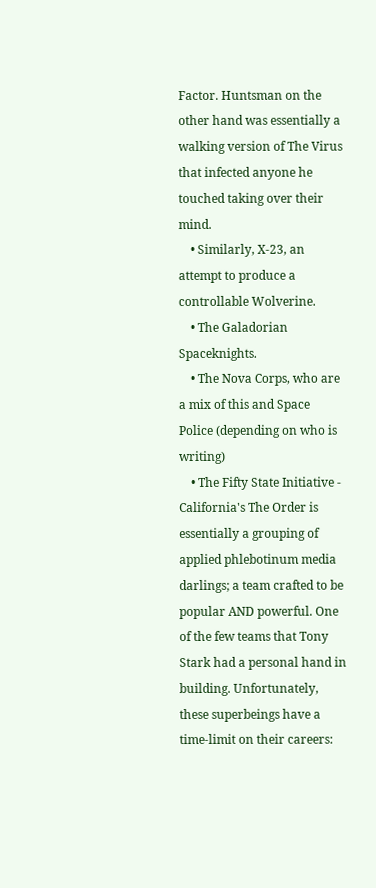Factor. Huntsman on the other hand was essentially a walking version of The Virus that infected anyone he touched taking over their mind.
    • Similarly, X-23, an attempt to produce a controllable Wolverine.
    • The Galadorian Spaceknights.
    • The Nova Corps, who are a mix of this and Space Police (depending on who is writing)
    • The Fifty State Initiative - California's The Order is essentially a grouping of applied phlebotinum media darlings; a team crafted to be popular AND powerful. One of the few teams that Tony Stark had a personal hand in building. Unfortunately, these superbeings have a time-limit on their careers: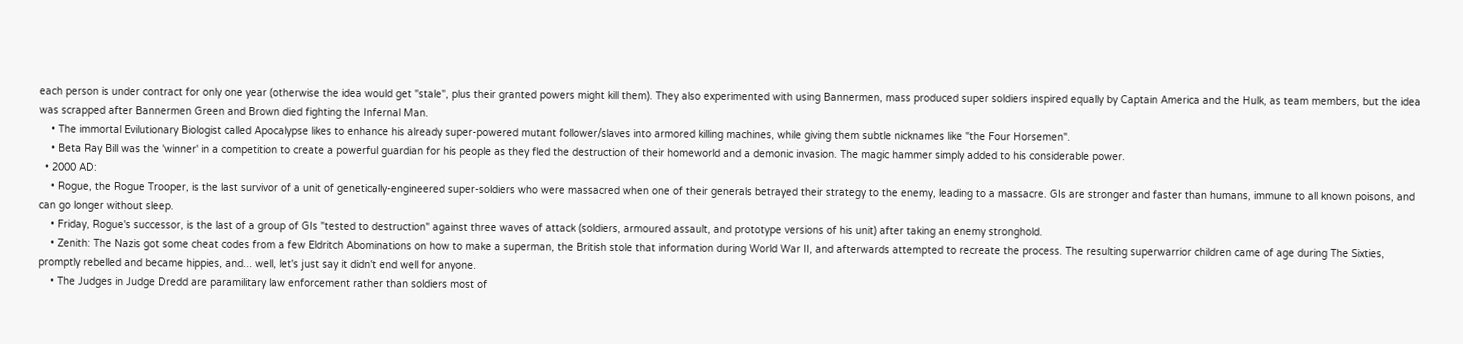each person is under contract for only one year (otherwise the idea would get "stale", plus their granted powers might kill them). They also experimented with using Bannermen, mass produced super soldiers inspired equally by Captain America and the Hulk, as team members, but the idea was scrapped after Bannermen Green and Brown died fighting the Infernal Man.
    • The immortal Evilutionary Biologist called Apocalypse likes to enhance his already super-powered mutant follower/slaves into armored killing machines, while giving them subtle nicknames like "the Four Horsemen".
    • Beta Ray Bill was the 'winner' in a competition to create a powerful guardian for his people as they fled the destruction of their homeworld and a demonic invasion. The magic hammer simply added to his considerable power.
  • 2000 AD:
    • Rogue, the Rogue Trooper, is the last survivor of a unit of genetically-engineered super-soldiers who were massacred when one of their generals betrayed their strategy to the enemy, leading to a massacre. GIs are stronger and faster than humans, immune to all known poisons, and can go longer without sleep.
    • Friday, Rogue's successor, is the last of a group of GIs "tested to destruction" against three waves of attack (soldiers, armoured assault, and prototype versions of his unit) after taking an enemy stronghold.
    • Zenith: The Nazis got some cheat codes from a few Eldritch Abominations on how to make a superman, the British stole that information during World War II, and afterwards attempted to recreate the process. The resulting superwarrior children came of age during The Sixties, promptly rebelled and became hippies, and... well, let's just say it didn't end well for anyone.
    • The Judges in Judge Dredd are paramilitary law enforcement rather than soldiers most of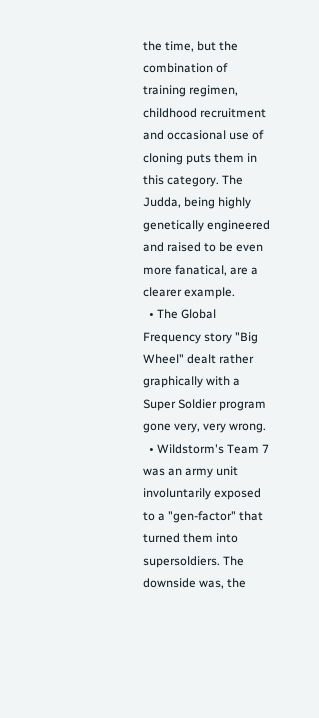the time, but the combination of training regimen, childhood recruitment and occasional use of cloning puts them in this category. The Judda, being highly genetically engineered and raised to be even more fanatical, are a clearer example.
  • The Global Frequency story "Big Wheel" dealt rather graphically with a Super Soldier program gone very, very wrong.
  • Wildstorm's Team 7 was an army unit involuntarily exposed to a "gen-factor" that turned them into supersoldiers. The downside was, the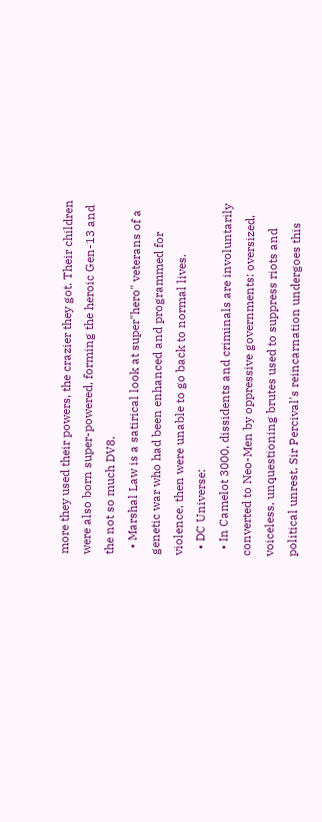more they used their powers, the crazier they got. Their children were also born super-powered, forming the heroic Gen-13 and the not so much DV8.
  • Marshal Law is a satirical look at super"hero" veterans of a genetic war who had been enhanced and programmed for violence, then were unable to go back to normal lives.
  • DC Universe:
  • In Camelot 3000, dissidents and criminals are involuntarily converted to Neo-Men by oppressive governments: oversized, voiceless, unquestioning brutes used to suppress riots and political unrest. Sir Percival's reincarnation undergoes this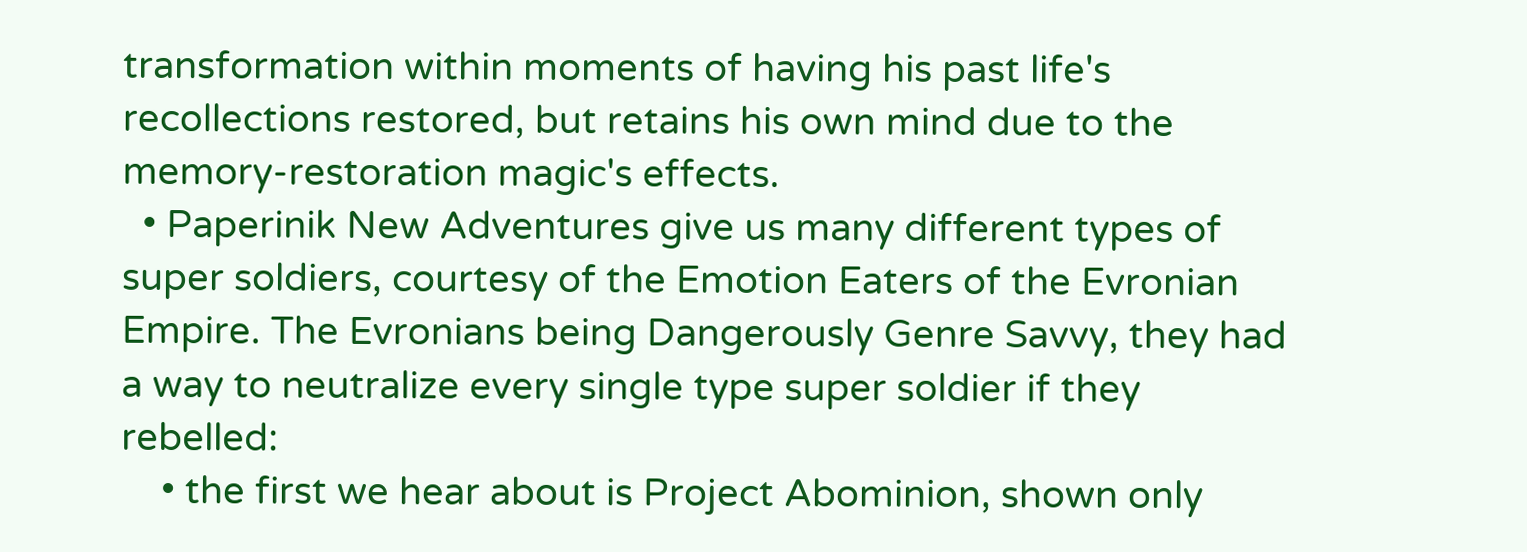transformation within moments of having his past life's recollections restored, but retains his own mind due to the memory-restoration magic's effects.
  • Paperinik New Adventures give us many different types of super soldiers, courtesy of the Emotion Eaters of the Evronian Empire. The Evronians being Dangerously Genre Savvy, they had a way to neutralize every single type super soldier if they rebelled:
    • the first we hear about is Project Abominion, shown only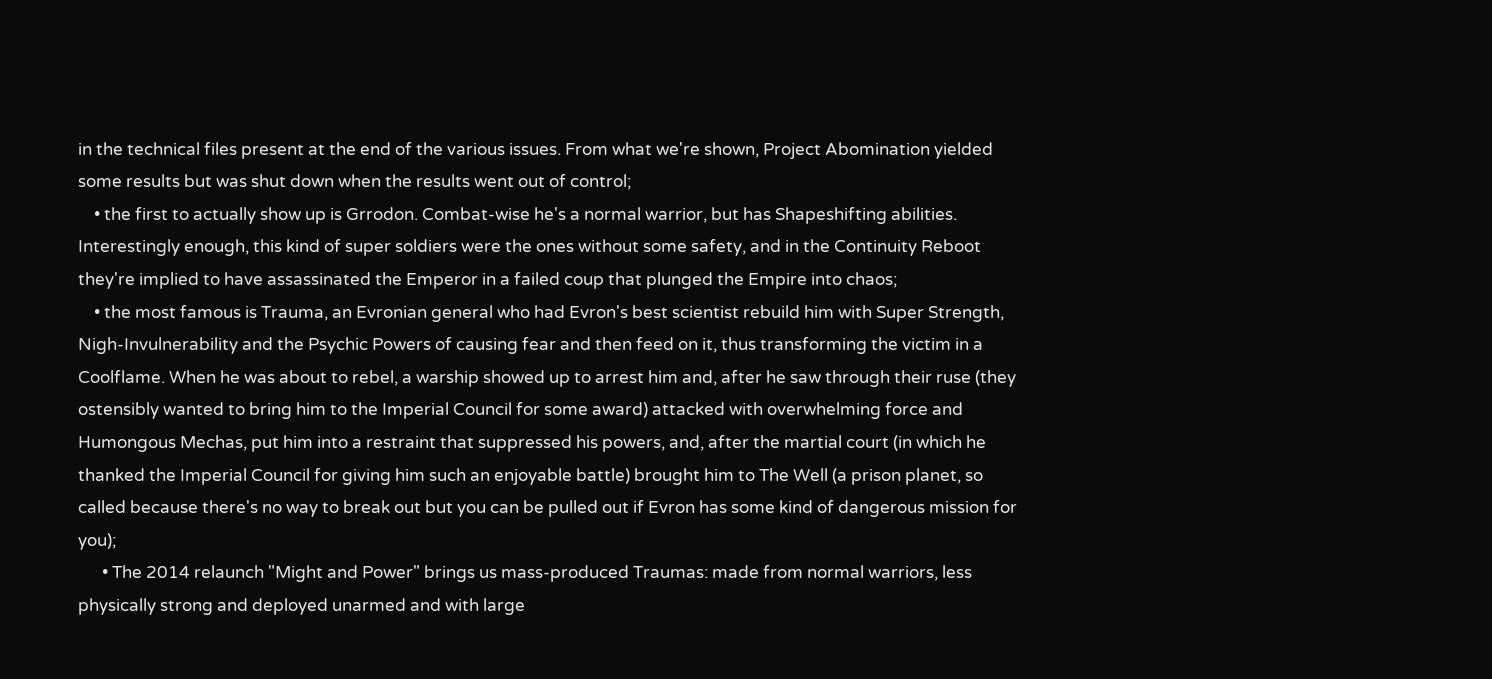in the technical files present at the end of the various issues. From what we're shown, Project Abomination yielded some results but was shut down when the results went out of control;
    • the first to actually show up is Grrodon. Combat-wise he's a normal warrior, but has Shapeshifting abilities. Interestingly enough, this kind of super soldiers were the ones without some safety, and in the Continuity Reboot they're implied to have assassinated the Emperor in a failed coup that plunged the Empire into chaos;
    • the most famous is Trauma, an Evronian general who had Evron's best scientist rebuild him with Super Strength, Nigh-Invulnerability and the Psychic Powers of causing fear and then feed on it, thus transforming the victim in a Coolflame. When he was about to rebel, a warship showed up to arrest him and, after he saw through their ruse (they ostensibly wanted to bring him to the Imperial Council for some award) attacked with overwhelming force and Humongous Mechas, put him into a restraint that suppressed his powers, and, after the martial court (in which he thanked the Imperial Council for giving him such an enjoyable battle) brought him to The Well (a prison planet, so called because there's no way to break out but you can be pulled out if Evron has some kind of dangerous mission for you);
      • The 2014 relaunch "Might and Power" brings us mass-produced Traumas: made from normal warriors, less physically strong and deployed unarmed and with large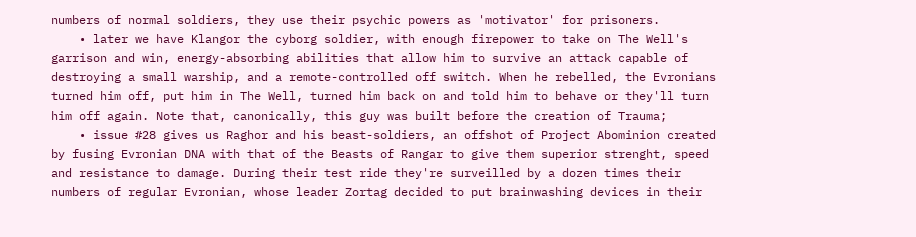numbers of normal soldiers, they use their psychic powers as 'motivator' for prisoners.
    • later we have Klangor the cyborg soldier, with enough firepower to take on The Well's garrison and win, energy-absorbing abilities that allow him to survive an attack capable of destroying a small warship, and a remote-controlled off switch. When he rebelled, the Evronians turned him off, put him in The Well, turned him back on and told him to behave or they'll turn him off again. Note that, canonically, this guy was built before the creation of Trauma;
    • issue #28 gives us Raghor and his beast-soldiers, an offshot of Project Abominion created by fusing Evronian DNA with that of the Beasts of Rangar to give them superior strenght, speed and resistance to damage. During their test ride they're surveilled by a dozen times their numbers of regular Evronian, whose leader Zortag decided to put brainwashing devices in their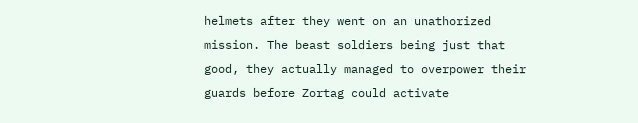helmets after they went on an unathorized mission. The beast soldiers being just that good, they actually managed to overpower their guards before Zortag could activate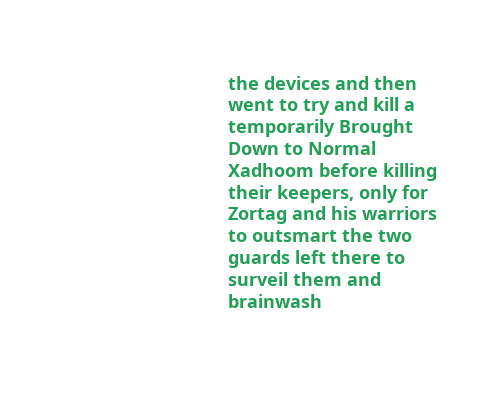the devices and then went to try and kill a temporarily Brought Down to Normal Xadhoom before killing their keepers, only for Zortag and his warriors to outsmart the two guards left there to surveil them and brainwash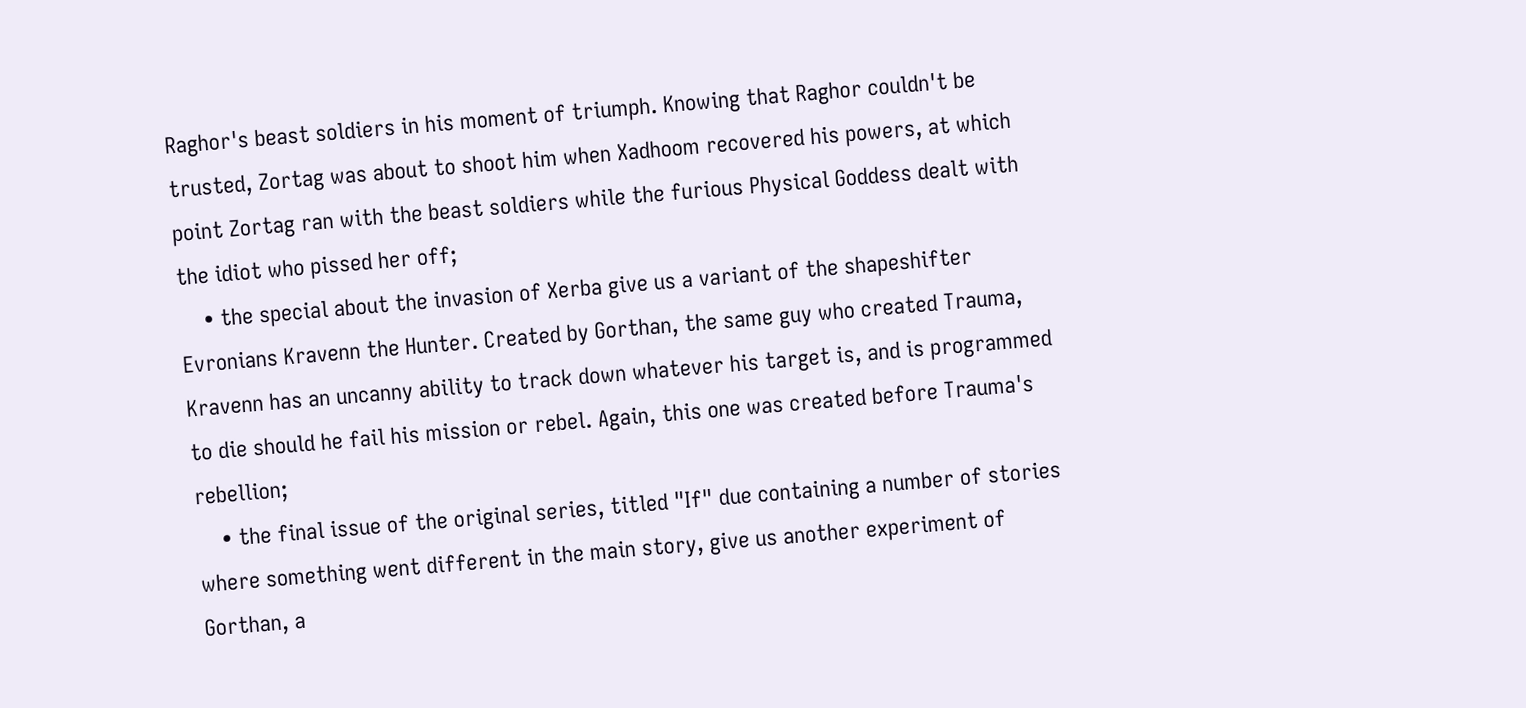Raghor's beast soldiers in his moment of triumph. Knowing that Raghor couldn't be trusted, Zortag was about to shoot him when Xadhoom recovered his powers, at which point Zortag ran with the beast soldiers while the furious Physical Goddess dealt with the idiot who pissed her off;
    • the special about the invasion of Xerba give us a variant of the shapeshifter Evronians Kravenn the Hunter. Created by Gorthan, the same guy who created Trauma, Kravenn has an uncanny ability to track down whatever his target is, and is programmed to die should he fail his mission or rebel. Again, this one was created before Trauma's rebellion;
    • the final issue of the original series, titled "If" due containing a number of stories where something went different in the main story, give us another experiment of Gorthan, a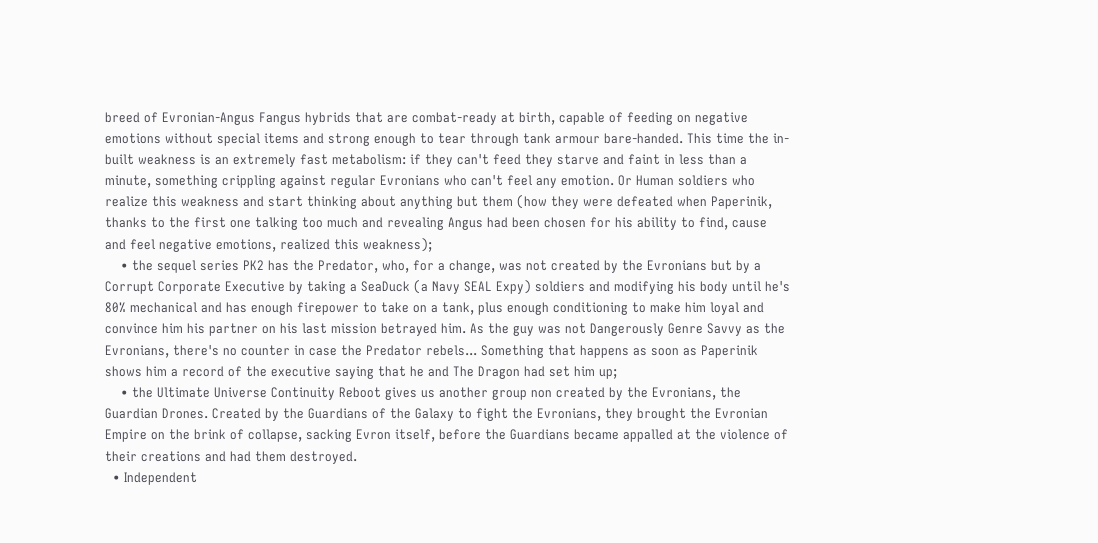breed of Evronian-Angus Fangus hybrids that are combat-ready at birth, capable of feeding on negative emotions without special items and strong enough to tear through tank armour bare-handed. This time the in-built weakness is an extremely fast metabolism: if they can't feed they starve and faint in less than a minute, something crippling against regular Evronians who can't feel any emotion. Or Human soldiers who realize this weakness and start thinking about anything but them (how they were defeated when Paperinik, thanks to the first one talking too much and revealing Angus had been chosen for his ability to find, cause and feel negative emotions, realized this weakness);
    • the sequel series PK2 has the Predator, who, for a change, was not created by the Evronians but by a Corrupt Corporate Executive by taking a SeaDuck (a Navy SEAL Expy) soldiers and modifying his body until he's 80% mechanical and has enough firepower to take on a tank, plus enough conditioning to make him loyal and convince him his partner on his last mission betrayed him. As the guy was not Dangerously Genre Savvy as the Evronians, there's no counter in case the Predator rebels... Something that happens as soon as Paperinik shows him a record of the executive saying that he and The Dragon had set him up;
    • the Ultimate Universe Continuity Reboot gives us another group non created by the Evronians, the Guardian Drones. Created by the Guardians of the Galaxy to fight the Evronians, they brought the Evronian Empire on the brink of collapse, sacking Evron itself, before the Guardians became appalled at the violence of their creations and had them destroyed.
  • Independent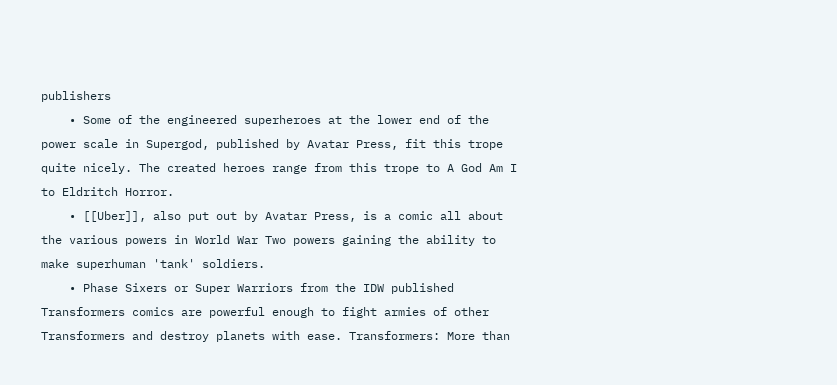publishers
    • Some of the engineered superheroes at the lower end of the power scale in Supergod, published by Avatar Press, fit this trope quite nicely. The created heroes range from this trope to A God Am I to Eldritch Horror.
    • [[Uber]], also put out by Avatar Press, is a comic all about the various powers in World War Two powers gaining the ability to make superhuman 'tank' soldiers.
    • Phase Sixers or Super Warriors from the IDW published Transformers comics are powerful enough to fight armies of other Transformers and destroy planets with ease. Transformers: More than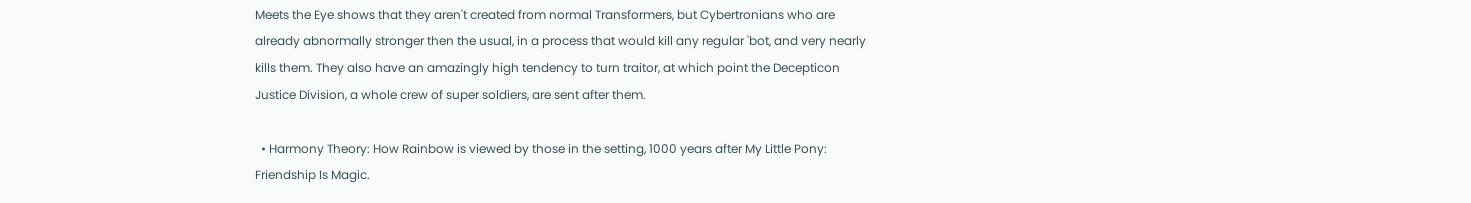Meets the Eye shows that they aren't created from normal Transformers, but Cybertronians who are already abnormally stronger then the usual, in a process that would kill any regular 'bot, and very nearly kills them. They also have an amazingly high tendency to turn traitor, at which point the Decepticon Justice Division, a whole crew of super soldiers, are sent after them.

  • Harmony Theory: How Rainbow is viewed by those in the setting, 1000 years after My Little Pony: Friendship Is Magic.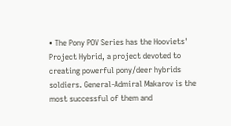• The Pony POV Series has the Hooviets' Project Hybrid, a project devoted to creating powerful pony/deer hybrids soldiers. General-Admiral Makarov is the most successful of them and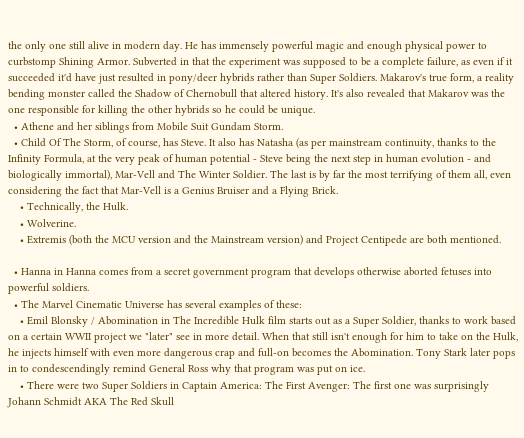the only one still alive in modern day. He has immensely powerful magic and enough physical power to curbstomp Shining Armor. Subverted in that the experiment was supposed to be a complete failure, as even if it succeeded it'd have just resulted in pony/deer hybrids rather than Super Soldiers. Makarov's true form, a reality bending monster called the Shadow of Chernobull that altered history. It's also revealed that Makarov was the one responsible for killing the other hybrids so he could be unique.
  • Athene and her siblings from Mobile Suit Gundam Storm.
  • Child Of The Storm, of course, has Steve. It also has Natasha (as per mainstream continuity, thanks to the Infinity Formula, at the very peak of human potential - Steve being the next step in human evolution - and biologically immortal), Mar-Vell and The Winter Soldier. The last is by far the most terrifying of them all, even considering the fact that Mar-Vell is a Genius Bruiser and a Flying Brick.
    • Technically, the Hulk.
    • Wolverine.
    • Extremis (both the MCU version and the Mainstream version) and Project Centipede are both mentioned.

  • Hanna in Hanna comes from a secret government program that develops otherwise aborted fetuses into powerful soldiers.
  • The Marvel Cinematic Universe has several examples of these:
    • Emil Blonsky / Abomination in The Incredible Hulk film starts out as a Super Soldier, thanks to work based on a certain WWII project we "later" see in more detail. When that still isn't enough for him to take on the Hulk, he injects himself with even more dangerous crap and full-on becomes the Abomination. Tony Stark later pops in to condescendingly remind General Ross why that program was put on ice.
    • There were two Super Soldiers in Captain America: The First Avenger: The first one was surprisingly Johann Schmidt AKA The Red Skull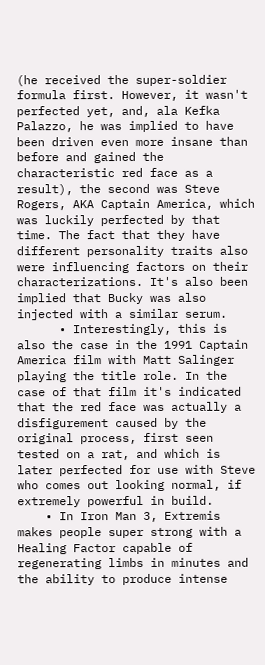(he received the super-soldier formula first. However, it wasn't perfected yet, and, ala Kefka Palazzo, he was implied to have been driven even more insane than before and gained the characteristic red face as a result), the second was Steve Rogers, AKA Captain America, which was luckily perfected by that time. The fact that they have different personality traits also were influencing factors on their characterizations. It's also been implied that Bucky was also injected with a similar serum.
      • Interestingly, this is also the case in the 1991 Captain America film with Matt Salinger playing the title role. In the case of that film it's indicated that the red face was actually a disfigurement caused by the original process, first seen tested on a rat, and which is later perfected for use with Steve who comes out looking normal, if extremely powerful in build.
    • In Iron Man 3, Extremis makes people super strong with a Healing Factor capable of regenerating limbs in minutes and the ability to produce intense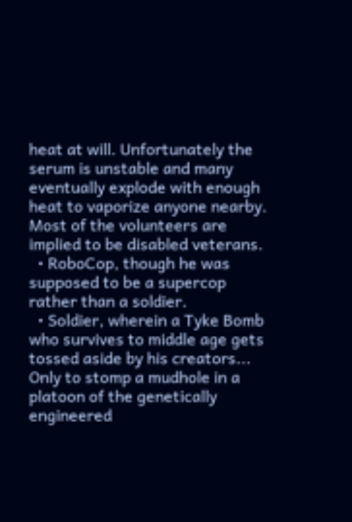heat at will. Unfortunately the serum is unstable and many eventually explode with enough heat to vaporize anyone nearby. Most of the volunteers are implied to be disabled veterans.
  • RoboCop, though he was supposed to be a supercop rather than a soldier.
  • Soldier, wherein a Tyke Bomb who survives to middle age gets tossed aside by his creators... Only to stomp a mudhole in a platoon of the genetically engineered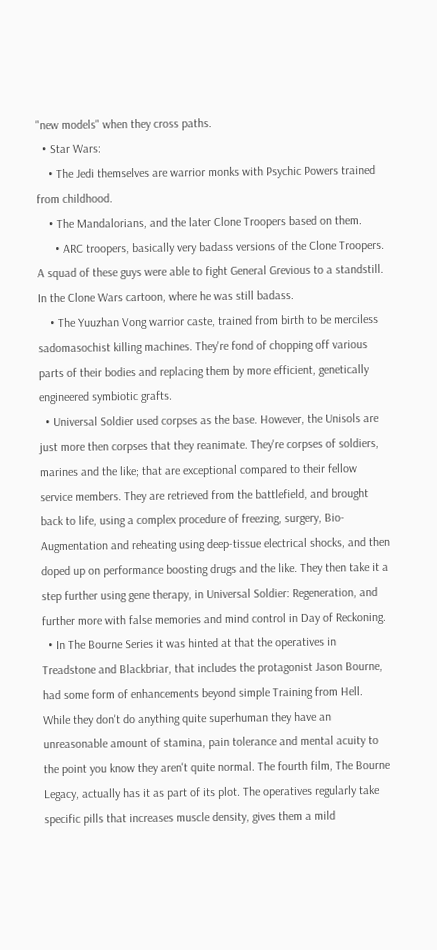"new models" when they cross paths.
  • Star Wars:
    • The Jedi themselves are warrior monks with Psychic Powers trained from childhood.
    • The Mandalorians, and the later Clone Troopers based on them.
      • ARC troopers, basically very badass versions of the Clone Troopers. A squad of these guys were able to fight General Grevious to a standstill. In the Clone Wars cartoon, where he was still badass.
    • The Yuuzhan Vong warrior caste, trained from birth to be merciless sadomasochist killing machines. They're fond of chopping off various parts of their bodies and replacing them by more efficient, genetically engineered symbiotic grafts.
  • Universal Soldier used corpses as the base. However, the Unisols are just more then corpses that they reanimate. They're corpses of soldiers, marines and the like; that are exceptional compared to their fellow service members. They are retrieved from the battlefield, and brought back to life, using a complex procedure of freezing, surgery, Bio-Augmentation and reheating using deep-tissue electrical shocks, and then doped up on performance boosting drugs and the like. They then take it a step further using gene therapy, in Universal Soldier: Regeneration, and further more with false memories and mind control in Day of Reckoning.
  • In The Bourne Series it was hinted at that the operatives in Treadstone and Blackbriar, that includes the protagonist Jason Bourne, had some form of enhancements beyond simple Training from Hell. While they don't do anything quite superhuman they have an unreasonable amount of stamina, pain tolerance and mental acuity to the point you know they aren't quite normal. The fourth film, The Bourne Legacy, actually has it as part of its plot. The operatives regularly take specific pills that increases muscle density, gives them a mild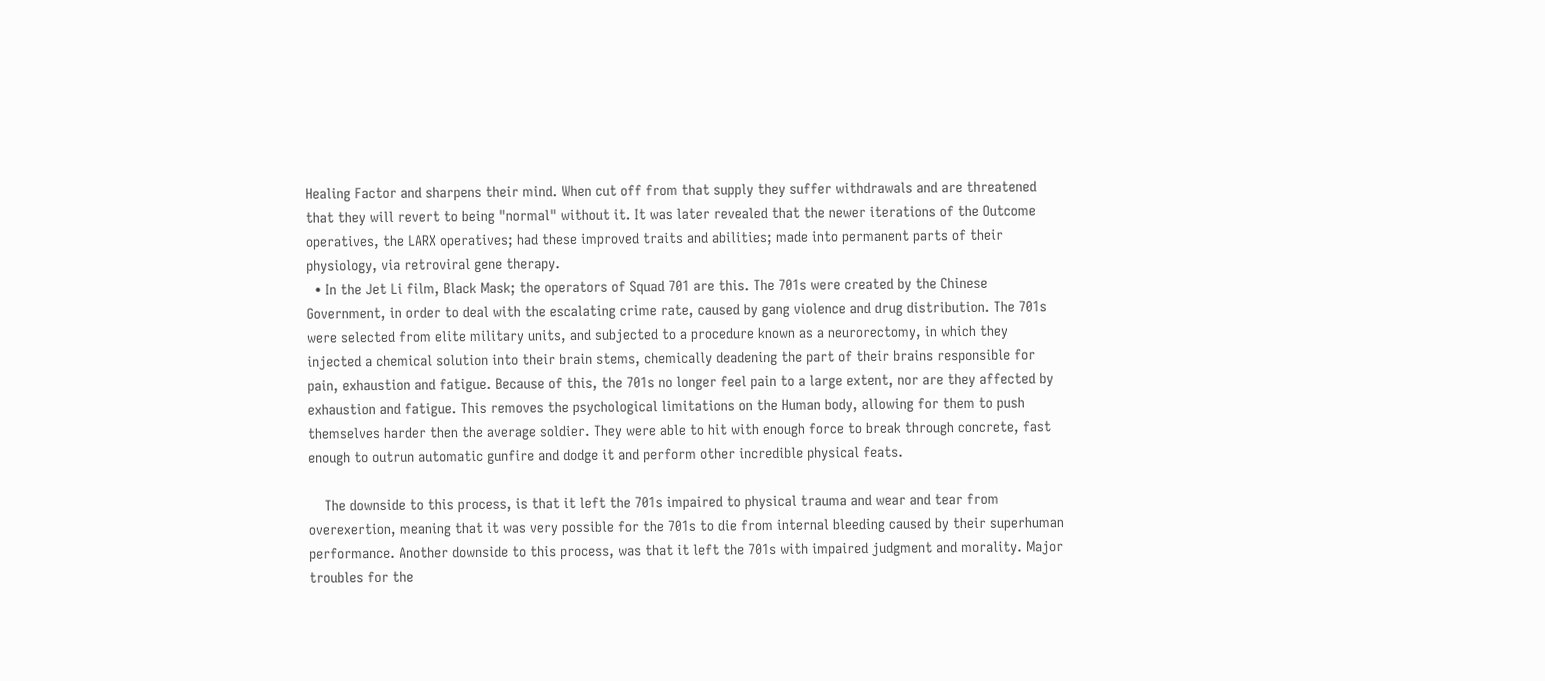Healing Factor and sharpens their mind. When cut off from that supply they suffer withdrawals and are threatened that they will revert to being "normal" without it. It was later revealed that the newer iterations of the Outcome operatives, the LARX operatives; had these improved traits and abilities; made into permanent parts of their physiology, via retroviral gene therapy.
  • In the Jet Li film, Black Mask; the operators of Squad 701 are this. The 701s were created by the Chinese Government, in order to deal with the escalating crime rate, caused by gang violence and drug distribution. The 701s were selected from elite military units, and subjected to a procedure known as a neurorectomy, in which they injected a chemical solution into their brain stems, chemically deadening the part of their brains responsible for pain, exhaustion and fatigue. Because of this, the 701s no longer feel pain to a large extent, nor are they affected by exhaustion and fatigue. This removes the psychological limitations on the Human body, allowing for them to push themselves harder then the average soldier. They were able to hit with enough force to break through concrete, fast enough to outrun automatic gunfire and dodge it and perform other incredible physical feats.

    The downside to this process, is that it left the 701s impaired to physical trauma and wear and tear from overexertion, meaning that it was very possible for the 701s to die from internal bleeding caused by their superhuman performance. Another downside to this process, was that it left the 701s with impaired judgment and morality. Major troubles for the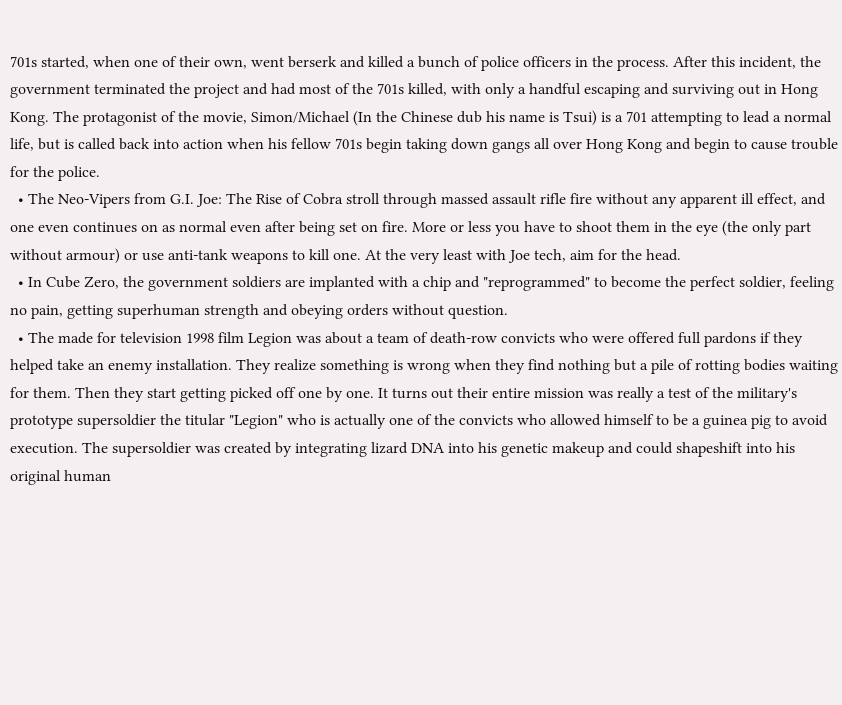701s started, when one of their own, went berserk and killed a bunch of police officers in the process. After this incident, the government terminated the project and had most of the 701s killed, with only a handful escaping and surviving out in Hong Kong. The protagonist of the movie, Simon/Michael (In the Chinese dub his name is Tsui) is a 701 attempting to lead a normal life, but is called back into action when his fellow 701s begin taking down gangs all over Hong Kong and begin to cause trouble for the police.
  • The Neo-Vipers from G.I. Joe: The Rise of Cobra stroll through massed assault rifle fire without any apparent ill effect, and one even continues on as normal even after being set on fire. More or less you have to shoot them in the eye (the only part without armour) or use anti-tank weapons to kill one. At the very least with Joe tech, aim for the head.
  • In Cube Zero, the government soldiers are implanted with a chip and "reprogrammed" to become the perfect soldier, feeling no pain, getting superhuman strength and obeying orders without question.
  • The made for television 1998 film Legion was about a team of death-row convicts who were offered full pardons if they helped take an enemy installation. They realize something is wrong when they find nothing but a pile of rotting bodies waiting for them. Then they start getting picked off one by one. It turns out their entire mission was really a test of the military's prototype supersoldier the titular "Legion" who is actually one of the convicts who allowed himself to be a guinea pig to avoid execution. The supersoldier was created by integrating lizard DNA into his genetic makeup and could shapeshift into his original human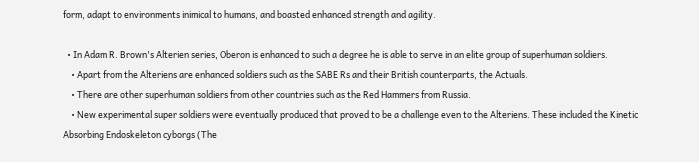form, adapt to environments inimical to humans, and boasted enhanced strength and agility.

  • In Adam R. Brown's Alterien series, Oberon is enhanced to such a degree he is able to serve in an elite group of superhuman soldiers.
    • Apart from the Alteriens are enhanced soldiers such as the SABE Rs and their British counterparts, the Actuals.
    • There are other superhuman soldiers from other countries such as the Red Hammers from Russia.
    • New experimental super soldiers were eventually produced that proved to be a challenge even to the Alteriens. These included the Kinetic Absorbing Endoskeleton cyborgs (The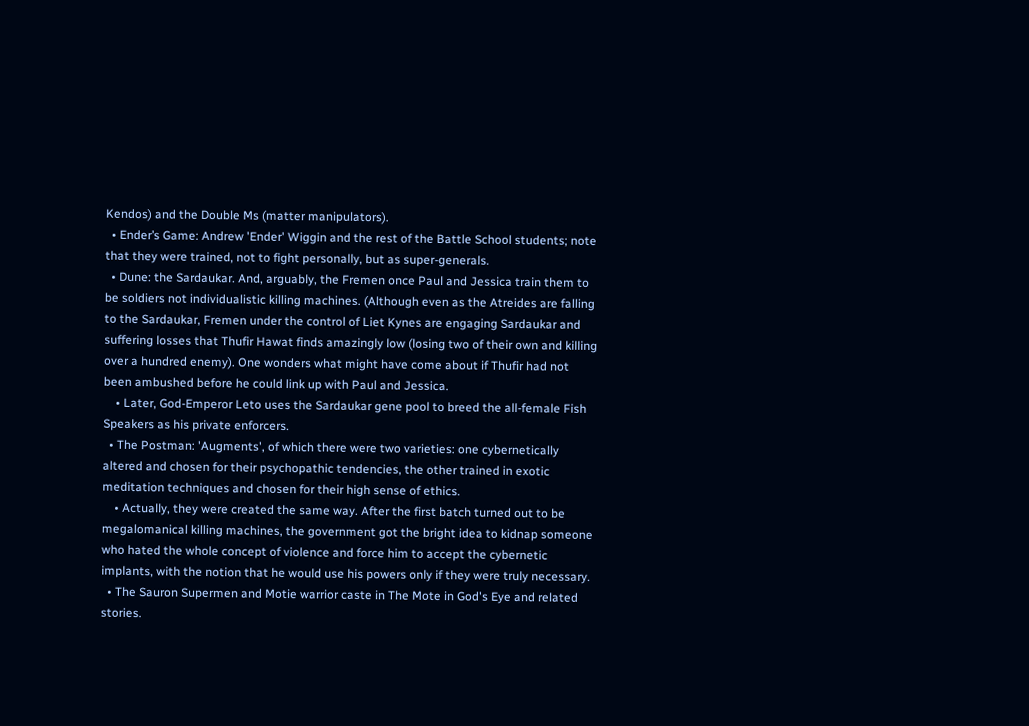Kendos) and the Double Ms (matter manipulators).
  • Ender’s Game: Andrew 'Ender' Wiggin and the rest of the Battle School students; note that they were trained, not to fight personally, but as super-generals.
  • Dune: the Sardaukar. And, arguably, the Fremen once Paul and Jessica train them to be soldiers not individualistic killing machines. (Although even as the Atreides are falling to the Sardaukar, Fremen under the control of Liet Kynes are engaging Sardaukar and suffering losses that Thufir Hawat finds amazingly low (losing two of their own and killing over a hundred enemy). One wonders what might have come about if Thufir had not been ambushed before he could link up with Paul and Jessica.
    • Later, God-Emperor Leto uses the Sardaukar gene pool to breed the all-female Fish Speakers as his private enforcers.
  • The Postman: 'Augments', of which there were two varieties: one cybernetically altered and chosen for their psychopathic tendencies, the other trained in exotic meditation techniques and chosen for their high sense of ethics.
    • Actually, they were created the same way. After the first batch turned out to be megalomanical killing machines, the government got the bright idea to kidnap someone who hated the whole concept of violence and force him to accept the cybernetic implants, with the notion that he would use his powers only if they were truly necessary.
  • The Sauron Supermen and Motie warrior caste in The Mote in God's Eye and related stories.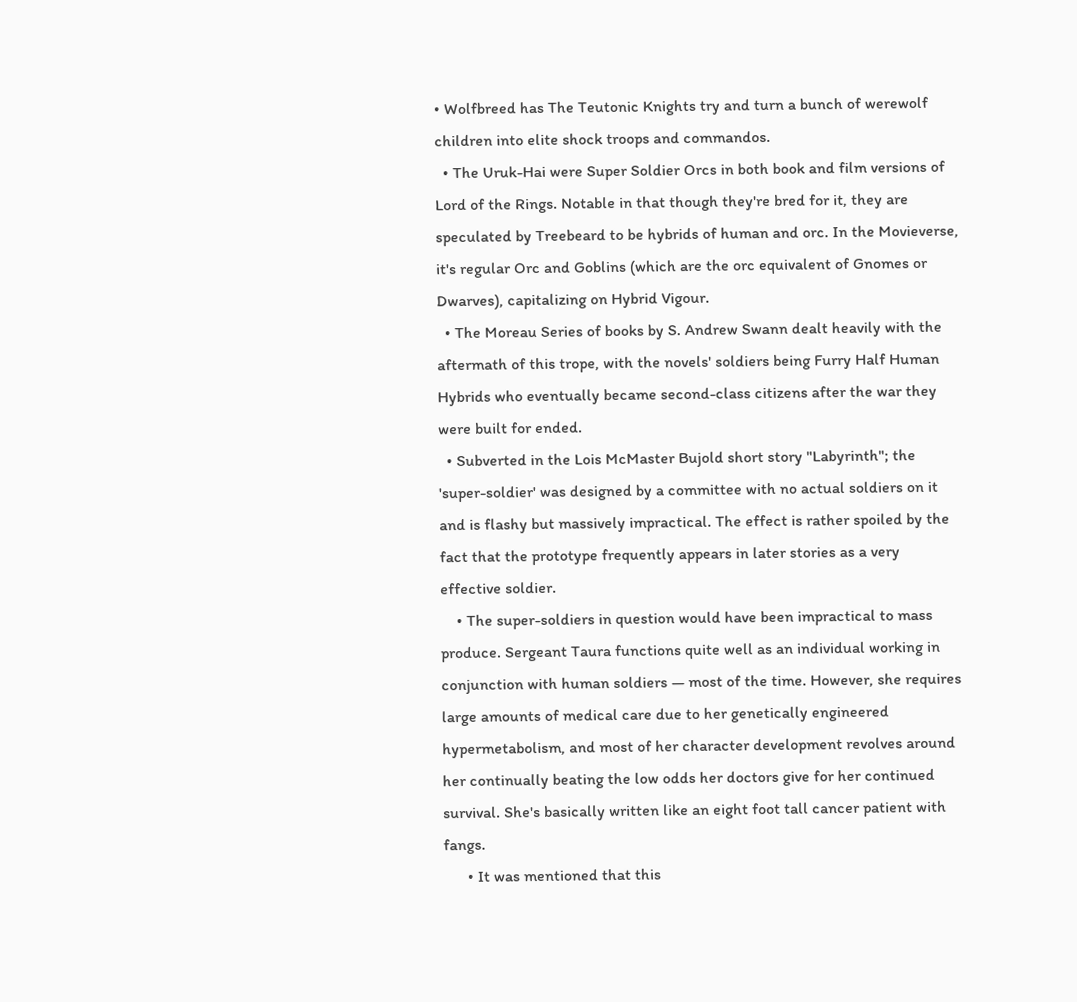• Wolfbreed has The Teutonic Knights try and turn a bunch of werewolf children into elite shock troops and commandos.
  • The Uruk-Hai were Super Soldier Orcs in both book and film versions of Lord of the Rings. Notable in that though they're bred for it, they are speculated by Treebeard to be hybrids of human and orc. In the Movieverse, it's regular Orc and Goblins (which are the orc equivalent of Gnomes or Dwarves), capitalizing on Hybrid Vigour.
  • The Moreau Series of books by S. Andrew Swann dealt heavily with the aftermath of this trope, with the novels' soldiers being Furry Half Human Hybrids who eventually became second-class citizens after the war they were built for ended.
  • Subverted in the Lois McMaster Bujold short story "Labyrinth"; the 'super-soldier' was designed by a committee with no actual soldiers on it and is flashy but massively impractical. The effect is rather spoiled by the fact that the prototype frequently appears in later stories as a very effective soldier.
    • The super-soldiers in question would have been impractical to mass produce. Sergeant Taura functions quite well as an individual working in conjunction with human soldiers — most of the time. However, she requires large amounts of medical care due to her genetically engineered hypermetabolism, and most of her character development revolves around her continually beating the low odds her doctors give for her continued survival. She's basically written like an eight foot tall cancer patient with fangs.
      • It was mentioned that this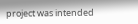project was intended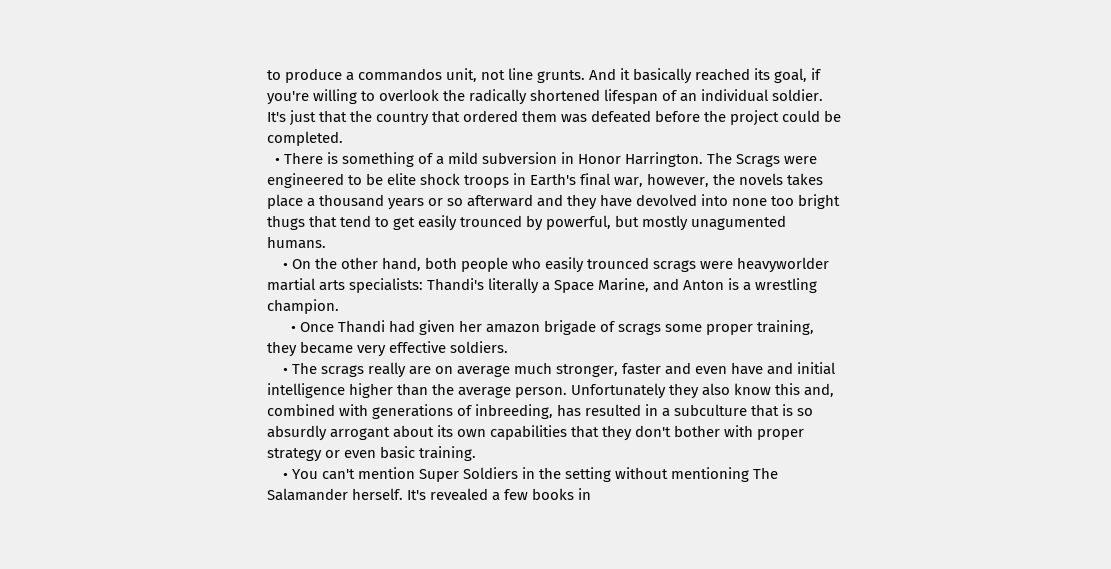to produce a commandos unit, not line grunts. And it basically reached its goal, if you're willing to overlook the radically shortened lifespan of an individual soldier. It's just that the country that ordered them was defeated before the project could be completed.
  • There is something of a mild subversion in Honor Harrington. The Scrags were engineered to be elite shock troops in Earth's final war, however, the novels takes place a thousand years or so afterward and they have devolved into none too bright thugs that tend to get easily trounced by powerful, but mostly unagumented humans.
    • On the other hand, both people who easily trounced scrags were heavyworlder martial arts specialists: Thandi's literally a Space Marine, and Anton is a wrestling champion.
      • Once Thandi had given her amazon brigade of scrags some proper training, they became very effective soldiers.
    • The scrags really are on average much stronger, faster and even have and initial intelligence higher than the average person. Unfortunately they also know this and, combined with generations of inbreeding, has resulted in a subculture that is so absurdly arrogant about its own capabilities that they don't bother with proper strategy or even basic training.
    • You can't mention Super Soldiers in the setting without mentioning The Salamander herself. It's revealed a few books in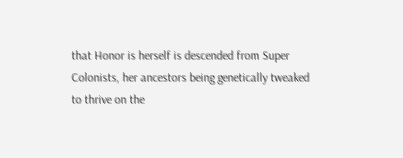that Honor is herself is descended from Super Colonists, her ancestors being genetically tweaked to thrive on the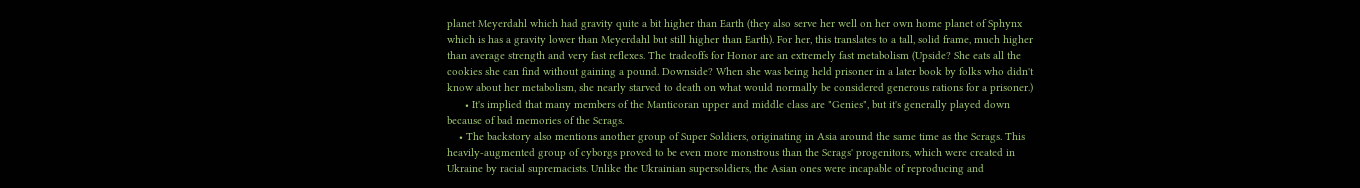planet Meyerdahl which had gravity quite a bit higher than Earth (they also serve her well on her own home planet of Sphynx which is has a gravity lower than Meyerdahl but still higher than Earth). For her, this translates to a tall, solid frame, much higher than average strength and very fast reflexes. The tradeoffs for Honor are an extremely fast metabolism (Upside? She eats all the cookies she can find without gaining a pound. Downside? When she was being held prisoner in a later book by folks who didn't know about her metabolism, she nearly starved to death on what would normally be considered generous rations for a prisoner.)
      • It's implied that many members of the Manticoran upper and middle class are "Genies", but it's generally played down because of bad memories of the Scrags.
    • The backstory also mentions another group of Super Soldiers, originating in Asia around the same time as the Scrags. This heavily-augmented group of cyborgs proved to be even more monstrous than the Scrags' progenitors, which were created in Ukraine by racial supremacists. Unlike the Ukrainian supersoldiers, the Asian ones were incapable of reproducing and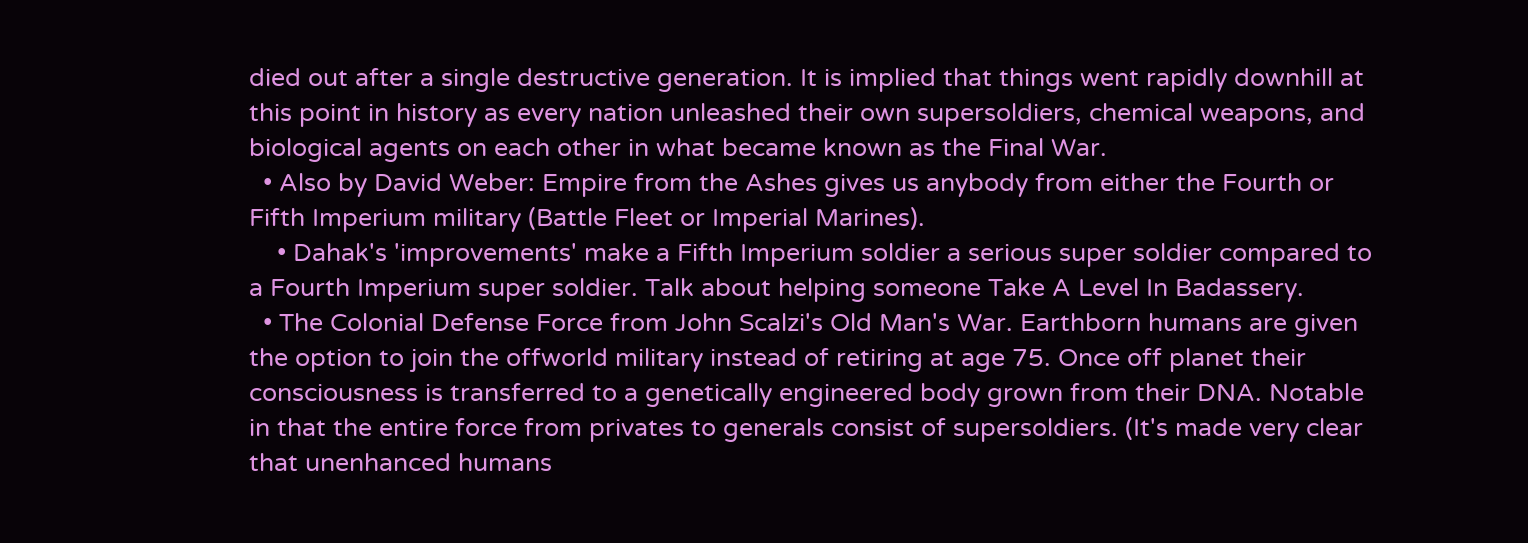died out after a single destructive generation. It is implied that things went rapidly downhill at this point in history as every nation unleashed their own supersoldiers, chemical weapons, and biological agents on each other in what became known as the Final War.
  • Also by David Weber: Empire from the Ashes gives us anybody from either the Fourth or Fifth Imperium military (Battle Fleet or Imperial Marines).
    • Dahak's 'improvements' make a Fifth Imperium soldier a serious super soldier compared to a Fourth Imperium super soldier. Talk about helping someone Take A Level In Badassery.
  • The Colonial Defense Force from John Scalzi's Old Man's War. Earthborn humans are given the option to join the offworld military instead of retiring at age 75. Once off planet their consciousness is transferred to a genetically engineered body grown from their DNA. Notable in that the entire force from privates to generals consist of supersoldiers. (It's made very clear that unenhanced humans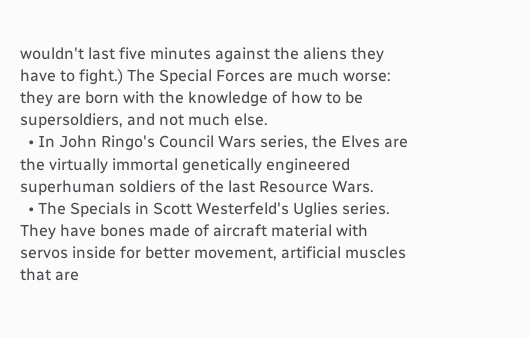wouldn't last five minutes against the aliens they have to fight.) The Special Forces are much worse: they are born with the knowledge of how to be supersoldiers, and not much else.
  • In John Ringo's Council Wars series, the Elves are the virtually immortal genetically engineered superhuman soldiers of the last Resource Wars.
  • The Specials in Scott Westerfeld's Uglies series. They have bones made of aircraft material with servos inside for better movement, artificial muscles that are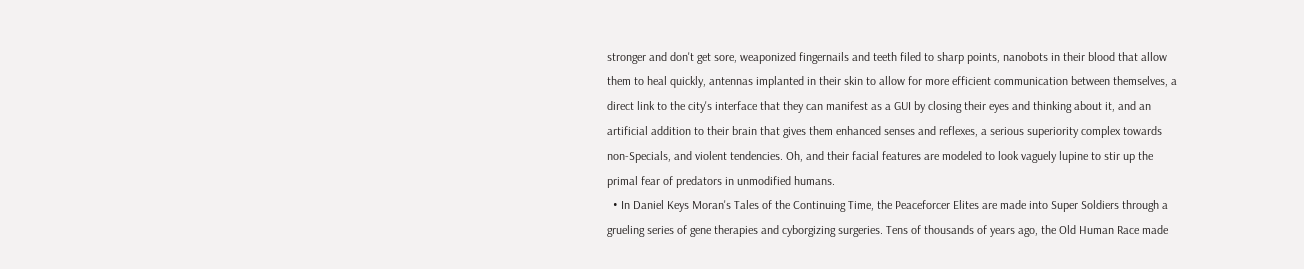stronger and don't get sore, weaponized fingernails and teeth filed to sharp points, nanobots in their blood that allow them to heal quickly, antennas implanted in their skin to allow for more efficient communication between themselves, a direct link to the city's interface that they can manifest as a GUI by closing their eyes and thinking about it, and an artificial addition to their brain that gives them enhanced senses and reflexes, a serious superiority complex towards non-Specials, and violent tendencies. Oh, and their facial features are modeled to look vaguely lupine to stir up the primal fear of predators in unmodified humans.
  • In Daniel Keys Moran's Tales of the Continuing Time, the Peaceforcer Elites are made into Super Soldiers through a grueling series of gene therapies and cyborgizing surgeries. Tens of thousands of years ago, the Old Human Race made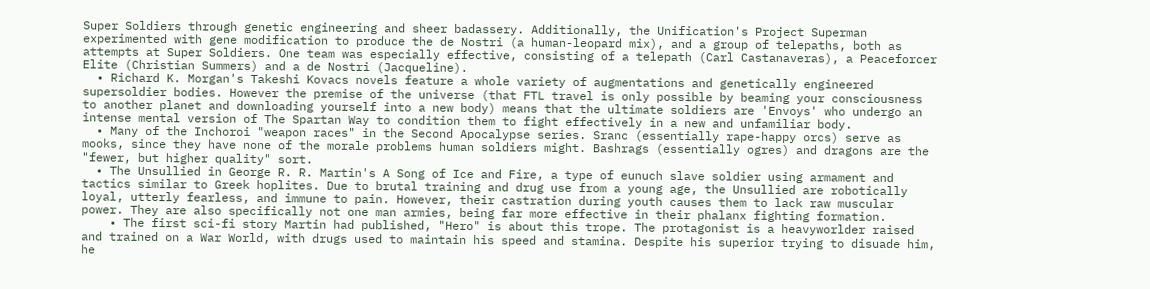Super Soldiers through genetic engineering and sheer badassery. Additionally, the Unification's Project Superman experimented with gene modification to produce the de Nostri (a human-leopard mix), and a group of telepaths, both as attempts at Super Soldiers. One team was especially effective, consisting of a telepath (Carl Castanaveras), a Peaceforcer Elite (Christian Summers) and a de Nostri (Jacqueline).
  • Richard K. Morgan's Takeshi Kovacs novels feature a whole variety of augmentations and genetically engineered supersoldier bodies. However the premise of the universe (that FTL travel is only possible by beaming your consciousness to another planet and downloading yourself into a new body) means that the ultimate soldiers are 'Envoys' who undergo an intense mental version of The Spartan Way to condition them to fight effectively in a new and unfamiliar body.
  • Many of the Inchoroi "weapon races" in the Second Apocalypse series. Sranc (essentially rape-happy orcs) serve as mooks, since they have none of the morale problems human soldiers might. Bashrags (essentially ogres) and dragons are the "fewer, but higher quality" sort.
  • The Unsullied in George R. R. Martin's A Song of Ice and Fire, a type of eunuch slave soldier using armament and tactics similar to Greek hoplites. Due to brutal training and drug use from a young age, the Unsullied are robotically loyal, utterly fearless, and immune to pain. However, their castration during youth causes them to lack raw muscular power. They are also specifically not one man armies, being far more effective in their phalanx fighting formation.
    • The first sci-fi story Martin had published, "Hero" is about this trope. The protagonist is a heavyworlder raised and trained on a War World, with drugs used to maintain his speed and stamina. Despite his superior trying to disuade him, he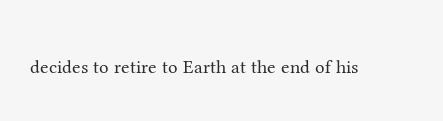decides to retire to Earth at the end of his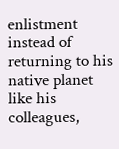enlistment instead of returning to his native planet like his colleagues,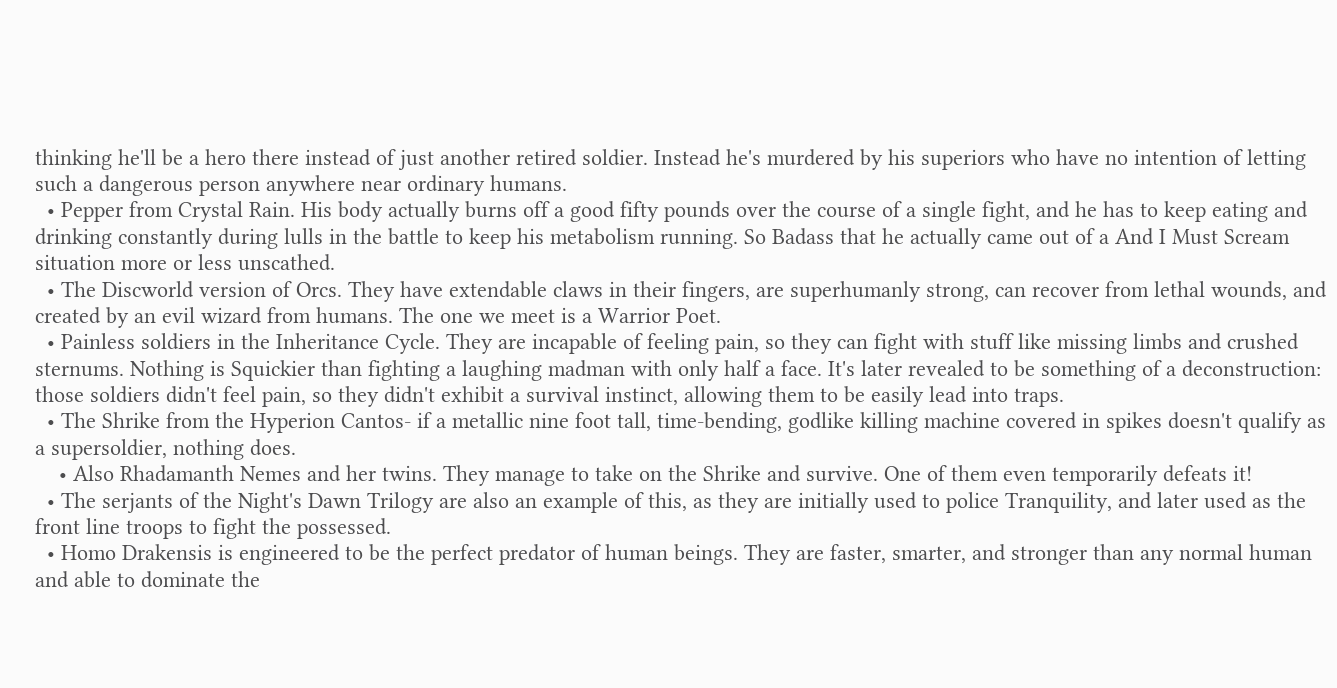thinking he'll be a hero there instead of just another retired soldier. Instead he's murdered by his superiors who have no intention of letting such a dangerous person anywhere near ordinary humans.
  • Pepper from Crystal Rain. His body actually burns off a good fifty pounds over the course of a single fight, and he has to keep eating and drinking constantly during lulls in the battle to keep his metabolism running. So Badass that he actually came out of a And I Must Scream situation more or less unscathed.
  • The Discworld version of Orcs. They have extendable claws in their fingers, are superhumanly strong, can recover from lethal wounds, and created by an evil wizard from humans. The one we meet is a Warrior Poet.
  • Painless soldiers in the Inheritance Cycle. They are incapable of feeling pain, so they can fight with stuff like missing limbs and crushed sternums. Nothing is Squickier than fighting a laughing madman with only half a face. It's later revealed to be something of a deconstruction: those soldiers didn't feel pain, so they didn't exhibit a survival instinct, allowing them to be easily lead into traps.
  • The Shrike from the Hyperion Cantos- if a metallic nine foot tall, time-bending, godlike killing machine covered in spikes doesn't qualify as a supersoldier, nothing does.
    • Also Rhadamanth Nemes and her twins. They manage to take on the Shrike and survive. One of them even temporarily defeats it!
  • The serjants of the Night's Dawn Trilogy are also an example of this, as they are initially used to police Tranquility, and later used as the front line troops to fight the possessed.
  • Homo Drakensis is engineered to be the perfect predator of human beings. They are faster, smarter, and stronger than any normal human and able to dominate the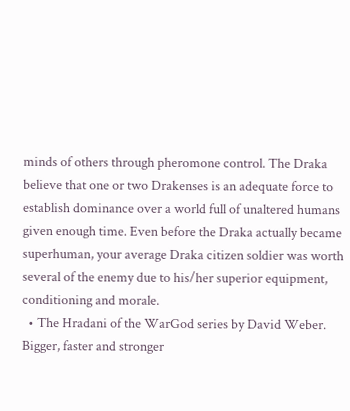minds of others through pheromone control. The Draka believe that one or two Drakenses is an adequate force to establish dominance over a world full of unaltered humans given enough time. Even before the Draka actually became superhuman, your average Draka citizen soldier was worth several of the enemy due to his/her superior equipment, conditioning and morale.
  • The Hradani of the WarGod series by David Weber. Bigger, faster and stronger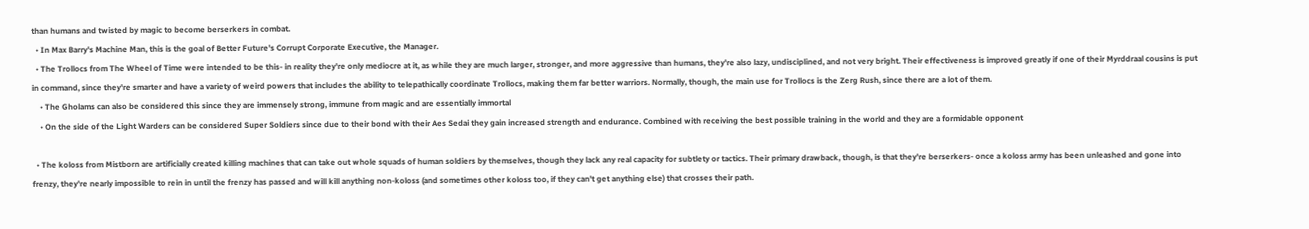than humans and twisted by magic to become berserkers in combat.
  • In Max Barry's Machine Man, this is the goal of Better Future's Corrupt Corporate Executive, the Manager.
  • The Trollocs from The Wheel of Time were intended to be this- in reality they're only mediocre at it, as while they are much larger, stronger, and more aggressive than humans, they're also lazy, undisciplined, and not very bright. Their effectiveness is improved greatly if one of their Myrddraal cousins is put in command, since they're smarter and have a variety of weird powers that includes the ability to telepathically coordinate Trollocs, making them far better warriors. Normally, though, the main use for Trollocs is the Zerg Rush, since there are a lot of them.
    • The Gholams can also be considered this since they are immensely strong, immune from magic and are essentially immortal
    • On the side of the Light Warders can be considered Super Soldiers since due to their bond with their Aes Sedai they gain increased strength and endurance. Combined with receiving the best possible training in the world and they are a formidable opponent

  • The koloss from Mistborn are artificially created killing machines that can take out whole squads of human soldiers by themselves, though they lack any real capacity for subtlety or tactics. Their primary drawback, though, is that they're berserkers- once a koloss army has been unleashed and gone into frenzy, they're nearly impossible to rein in until the frenzy has passed and will kill anything non-koloss (and sometimes other koloss too, if they can't get anything else) that crosses their path.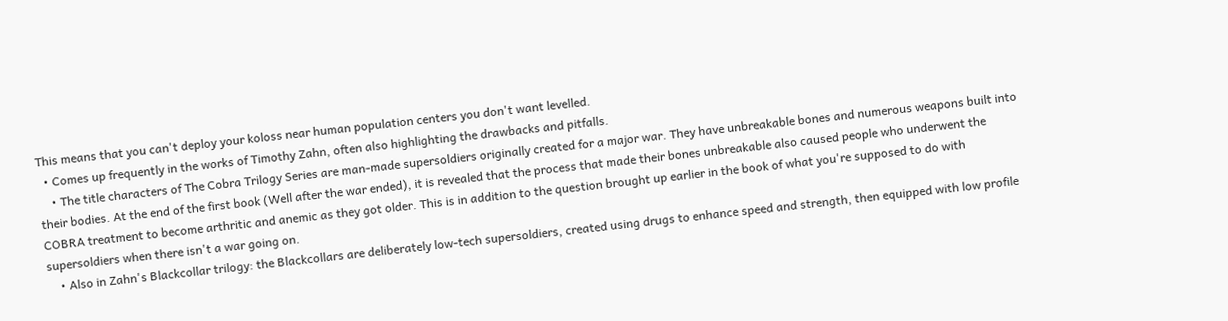This means that you can't deploy your koloss near human population centers you don't want levelled.
  • Comes up frequently in the works of Timothy Zahn, often also highlighting the drawbacks and pitfalls.
    • The title characters of The Cobra Trilogy Series are man-made supersoldiers originally created for a major war. They have unbreakable bones and numerous weapons built into their bodies. At the end of the first book (Well after the war ended), it is revealed that the process that made their bones unbreakable also caused people who underwent the COBRA treatment to become arthritic and anemic as they got older. This is in addition to the question brought up earlier in the book of what you're supposed to do with supersoldiers when there isn't a war going on.
    • Also in Zahn's Blackcollar trilogy: the Blackcollars are deliberately low-tech supersoldiers, created using drugs to enhance speed and strength, then equipped with low profile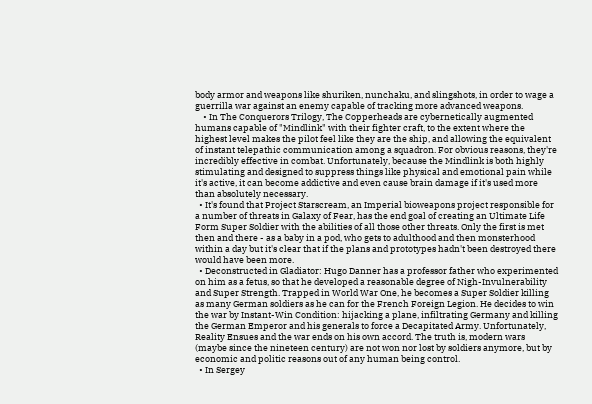body armor and weapons like shuriken, nunchaku, and slingshots, in order to wage a guerrilla war against an enemy capable of tracking more advanced weapons.
    • In The Conquerors Trilogy, The Copperheads are cybernetically augmented humans capable of "Mindlink" with their fighter craft, to the extent where the highest level makes the pilot feel like they are the ship, and allowing the equivalent of instant telepathic communication among a squadron. For obvious reasons, they're incredibly effective in combat. Unfortunately, because the Mindlink is both highly stimulating and designed to suppress things like physical and emotional pain while it's active, it can become addictive and even cause brain damage if it's used more than absolutely necessary.
  • It's found that Project Starscream, an Imperial bioweapons project responsible for a number of threats in Galaxy of Fear, has the end goal of creating an Ultimate Life Form Super Soldier with the abilities of all those other threats. Only the first is met then and there - as a baby in a pod, who gets to adulthood and then monsterhood within a day but it's clear that if the plans and prototypes hadn't been destroyed there would have been more.
  • Deconstructed in Gladiator: Hugo Danner has a professor father who experimented on him as a fetus, so that he developed a reasonable degree of Nigh-Invulnerability and Super Strength. Trapped in World War One, he becomes a Super Soldier killing as many German soldiers as he can for the French Foreign Legion. He decides to win the war by Instant-Win Condition: hijacking a plane, infiltrating Germany and killing the German Emperor and his generals to force a Decapitated Army. Unfortunately, Reality Ensues and the war ends on his own accord. The truth is, modern wars (maybe since the nineteen century) are not won nor lost by soldiers anymore, but by economic and politic reasons out of any human being control.
  • In Sergey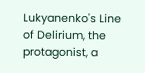Lukyanenko's Line of Delirium, the protagonist, a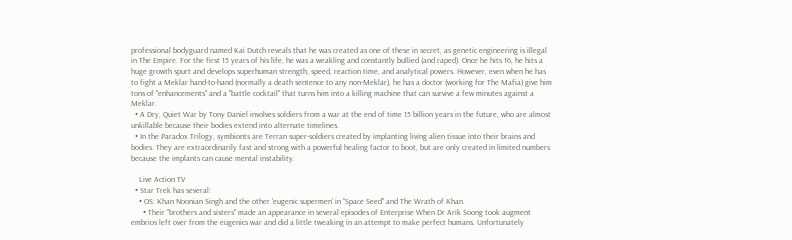professional bodyguard named Kai Dutch reveals that he was created as one of these in secret, as genetic engineering is illegal in The Empire. For the first 15 years of his life, he was a weakling and constantly bullied (and raped). Once he hits 16, he hits a huge growth spurt and develops superhuman strength, speed, reaction time, and analytical powers. However, even when he has to fight a Meklar hand-to-hand (normally a death sentence to any non-Meklar), he has a doctor (working for The Mafia) give him tons of "enhancements" and a "battle cocktail" that turns him into a killing machine that can survive a few minutes against a Meklar.
  • A Dry, Quiet War by Tony Daniel involves soldiers from a war at the end of time 15 billion years in the future, who are almost unkillable because their bodies extend into alternate timelines.
  • In the Paradox Trilogy, symbionts are Terran super-soldiers created by implanting living alien tissue into their brains and bodies. They are extraordinarily fast and strong with a powerful healing factor to boot, but are only created in limited numbers because the implants can cause mental instability.

    Live Action TV
  • Star Trek has several:
    • OS: Khan Noonian Singh and the other 'eugenic supermen' in "Space Seed" and The Wrath of Khan.
      • Their "brothers and sisters" made an appearance in several episodes of Enterprise When Dr Arik Soong took augment embrios left over from the eugenics war and did a little tweaking in an attempt to make perfect humans. Unfortunately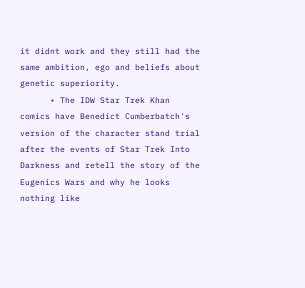it didnt work and they still had the same ambition, ego and beliefs about genetic superiority.
      • The IDW Star Trek Khan comics have Benedict Cumberbatch's version of the character stand trial after the events of Star Trek Into Darkness and retell the story of the Eugenics Wars and why he looks nothing like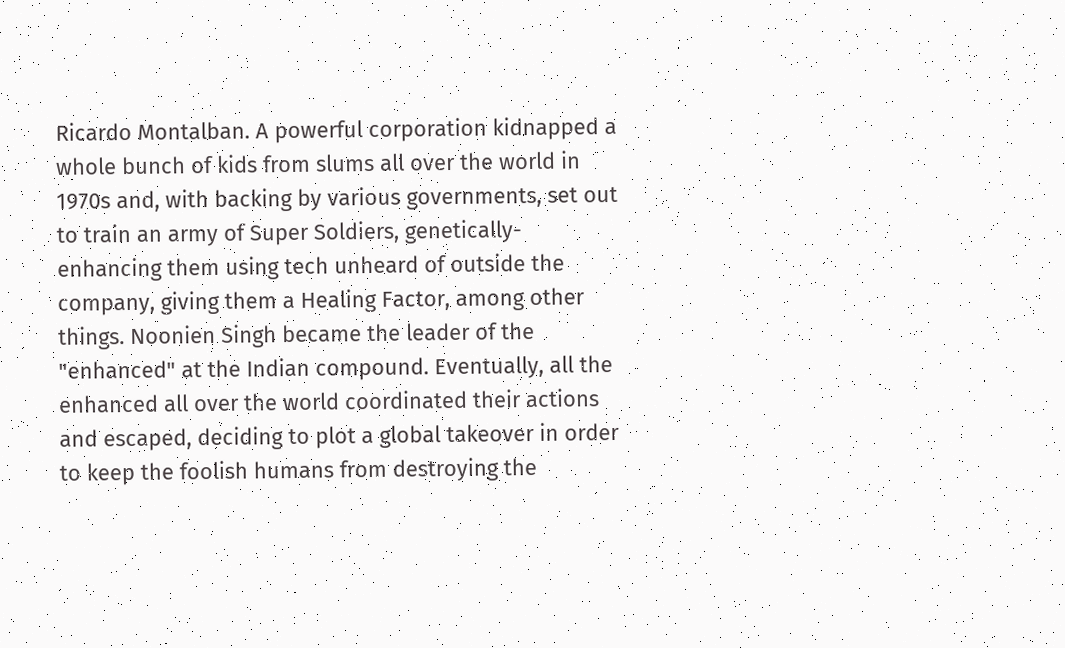Ricardo Montalban. A powerful corporation kidnapped a whole bunch of kids from slums all over the world in 1970s and, with backing by various governments, set out to train an army of Super Soldiers, genetically-enhancing them using tech unheard of outside the company, giving them a Healing Factor, among other things. Noonien Singh became the leader of the "enhanced" at the Indian compound. Eventually, all the enhanced all over the world coordinated their actions and escaped, deciding to plot a global takeover in order to keep the foolish humans from destroying the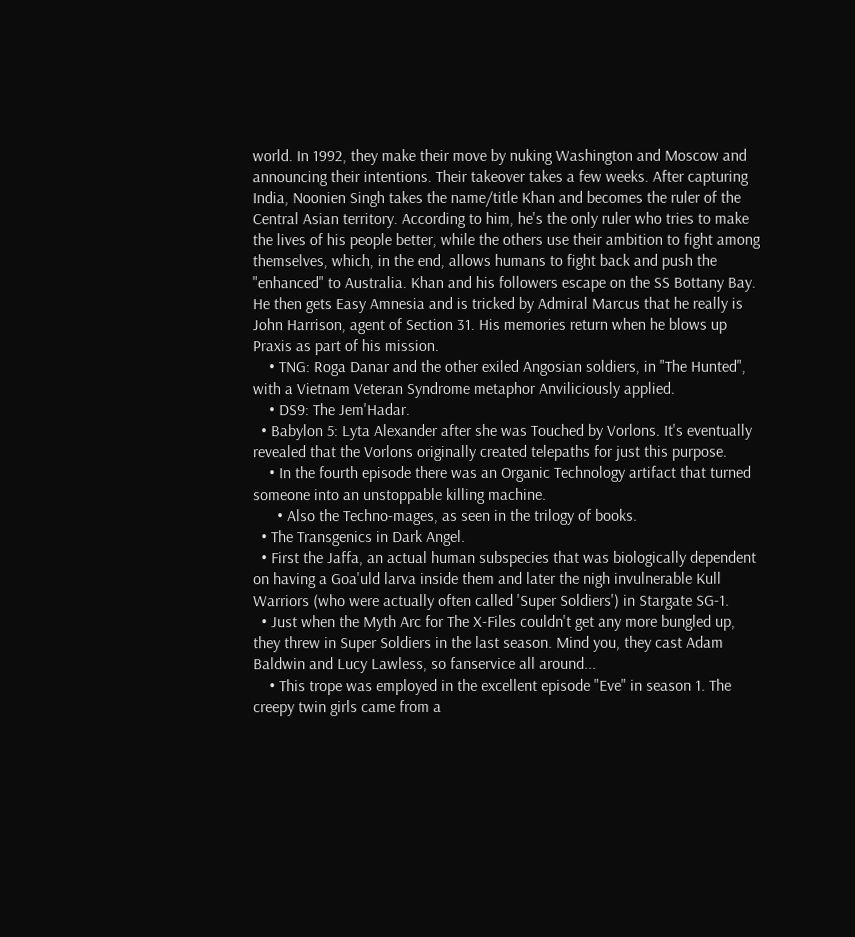world. In 1992, they make their move by nuking Washington and Moscow and announcing their intentions. Their takeover takes a few weeks. After capturing India, Noonien Singh takes the name/title Khan and becomes the ruler of the Central Asian territory. According to him, he's the only ruler who tries to make the lives of his people better, while the others use their ambition to fight among themselves, which, in the end, allows humans to fight back and push the "enhanced" to Australia. Khan and his followers escape on the SS Bottany Bay. He then gets Easy Amnesia and is tricked by Admiral Marcus that he really is John Harrison, agent of Section 31. His memories return when he blows up Praxis as part of his mission.
    • TNG: Roga Danar and the other exiled Angosian soldiers, in "The Hunted", with a Vietnam Veteran Syndrome metaphor Anviliciously applied.
    • DS9: The Jem'Hadar.
  • Babylon 5: Lyta Alexander after she was Touched by Vorlons. It's eventually revealed that the Vorlons originally created telepaths for just this purpose.
    • In the fourth episode there was an Organic Technology artifact that turned someone into an unstoppable killing machine.
      • Also the Techno-mages, as seen in the trilogy of books.
  • The Transgenics in Dark Angel.
  • First the Jaffa, an actual human subspecies that was biologically dependent on having a Goa'uld larva inside them and later the nigh invulnerable Kull Warriors (who were actually often called 'Super Soldiers') in Stargate SG-1.
  • Just when the Myth Arc for The X-Files couldn't get any more bungled up, they threw in Super Soldiers in the last season. Mind you, they cast Adam Baldwin and Lucy Lawless, so fanservice all around...
    • This trope was employed in the excellent episode "Eve" in season 1. The creepy twin girls came from a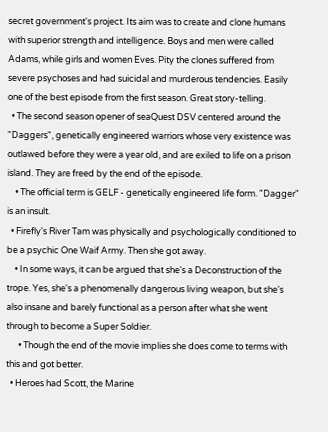secret government's project. Its aim was to create and clone humans with superior strength and intelligence. Boys and men were called Adams, while girls and women Eves. Pity the clones suffered from severe psychoses and had suicidal and murderous tendencies. Easily one of the best episode from the first season. Great story-telling.
  • The second season opener of seaQuest DSV centered around the "Daggers", genetically engineered warriors whose very existence was outlawed before they were a year old, and are exiled to life on a prison island. They are freed by the end of the episode.
    • The official term is GELF - genetically engineered life form. "Dagger" is an insult.
  • Firefly's River Tam was physically and psychologically conditioned to be a psychic One Waif Army. Then she got away.
    • In some ways, it can be argued that she's a Deconstruction of the trope. Yes, she's a phenomenally dangerous living weapon, but she's also insane and barely functional as a person after what she went through to become a Super Soldier.
      • Though the end of the movie implies she does come to terms with this and got better.
  • Heroes had Scott, the Marine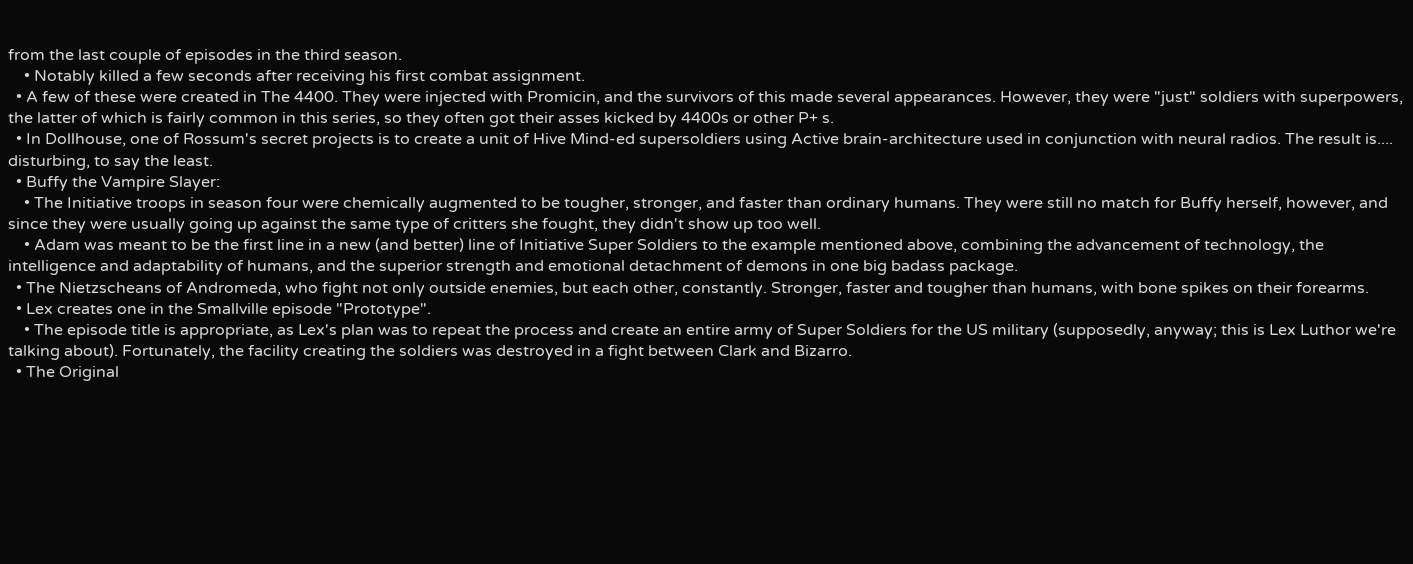from the last couple of episodes in the third season.
    • Notably killed a few seconds after receiving his first combat assignment.
  • A few of these were created in The 4400. They were injected with Promicin, and the survivors of this made several appearances. However, they were "just" soldiers with superpowers, the latter of which is fairly common in this series, so they often got their asses kicked by 4400s or other P+ s.
  • In Dollhouse, one of Rossum's secret projects is to create a unit of Hive Mind-ed supersoldiers using Active brain-architecture used in conjunction with neural radios. The result is.... disturbing, to say the least.
  • Buffy the Vampire Slayer:
    • The Initiative troops in season four were chemically augmented to be tougher, stronger, and faster than ordinary humans. They were still no match for Buffy herself, however, and since they were usually going up against the same type of critters she fought, they didn't show up too well.
    • Adam was meant to be the first line in a new (and better) line of Initiative Super Soldiers to the example mentioned above, combining the advancement of technology, the intelligence and adaptability of humans, and the superior strength and emotional detachment of demons in one big badass package.
  • The Nietzscheans of Andromeda, who fight not only outside enemies, but each other, constantly. Stronger, faster and tougher than humans, with bone spikes on their forearms.
  • Lex creates one in the Smallville episode "Prototype".
    • The episode title is appropriate, as Lex's plan was to repeat the process and create an entire army of Super Soldiers for the US military (supposedly, anyway; this is Lex Luthor we're talking about). Fortunately, the facility creating the soldiers was destroyed in a fight between Clark and Bizarro.
  • The Original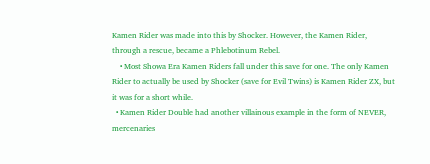Kamen Rider was made into this by Shocker. However, the Kamen Rider, through a rescue, became a Phlebotinum Rebel.
    • Most Showa Era Kamen Riders fall under this save for one. The only Kamen Rider to actually be used by Shocker (save for Evil Twins) is Kamen Rider ZX, but it was for a short while.
  • Kamen Rider Double had another villainous example in the form of NEVER, mercenaries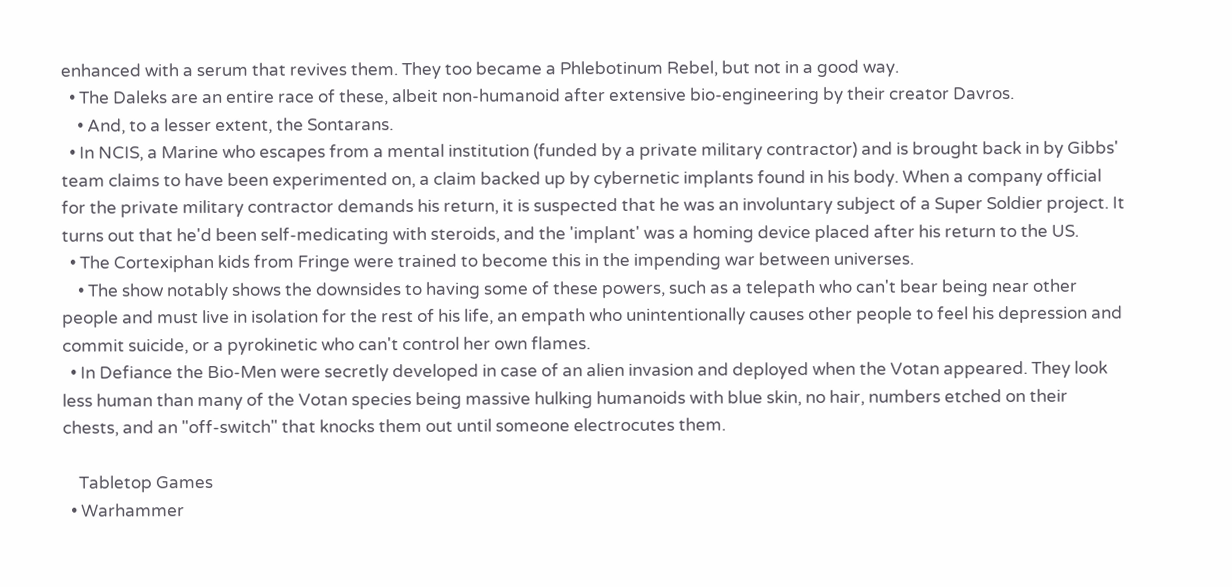enhanced with a serum that revives them. They too became a Phlebotinum Rebel, but not in a good way.
  • The Daleks are an entire race of these, albeit non-humanoid after extensive bio-engineering by their creator Davros.
    • And, to a lesser extent, the Sontarans.
  • In NCIS, a Marine who escapes from a mental institution (funded by a private military contractor) and is brought back in by Gibbs' team claims to have been experimented on, a claim backed up by cybernetic implants found in his body. When a company official for the private military contractor demands his return, it is suspected that he was an involuntary subject of a Super Soldier project. It turns out that he'd been self-medicating with steroids, and the 'implant' was a homing device placed after his return to the US.
  • The Cortexiphan kids from Fringe were trained to become this in the impending war between universes.
    • The show notably shows the downsides to having some of these powers, such as a telepath who can't bear being near other people and must live in isolation for the rest of his life, an empath who unintentionally causes other people to feel his depression and commit suicide, or a pyrokinetic who can't control her own flames.
  • In Defiance the Bio-Men were secretly developed in case of an alien invasion and deployed when the Votan appeared. They look less human than many of the Votan species being massive hulking humanoids with blue skin, no hair, numbers etched on their chests, and an "off-switch" that knocks them out until someone electrocutes them.

    Tabletop Games
  • Warhammer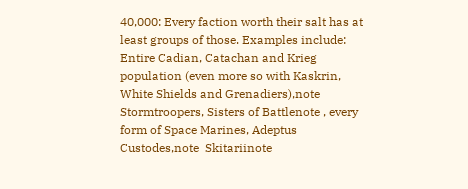40,000: Every faction worth their salt has at least groups of those. Examples include: Entire Cadian, Catachan and Krieg population (even more so with Kaskrin, White Shields and Grenadiers),note  Stormtroopers, Sisters of Battlenote , every form of Space Marines, Adeptus Custodes,note  Skitariinote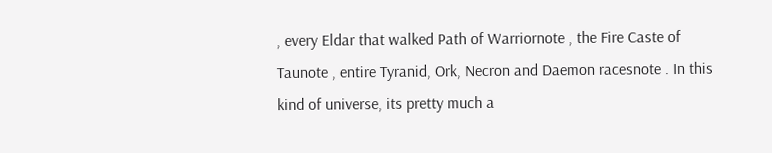, every Eldar that walked Path of Warriornote , the Fire Caste of Taunote , entire Tyranid, Ork, Necron and Daemon racesnote . In this kind of universe, its pretty much a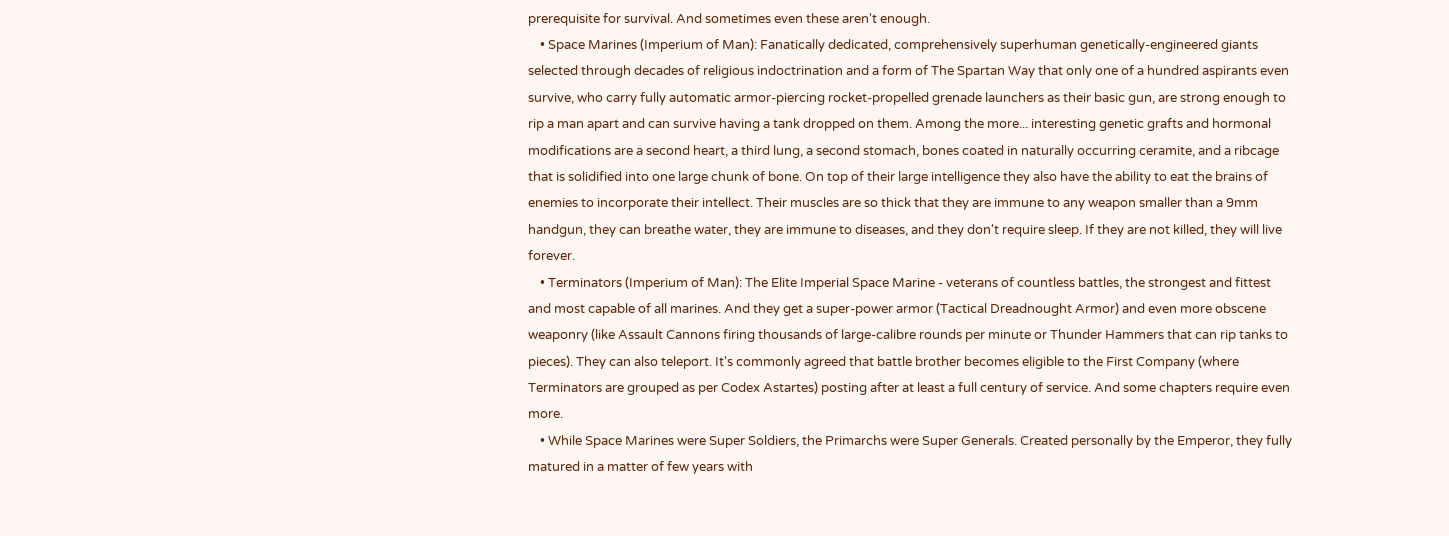prerequisite for survival. And sometimes even these aren't enough.
    • Space Marines (Imperium of Man): Fanatically dedicated, comprehensively superhuman genetically-engineered giants selected through decades of religious indoctrination and a form of The Spartan Way that only one of a hundred aspirants even survive, who carry fully automatic armor-piercing rocket-propelled grenade launchers as their basic gun, are strong enough to rip a man apart and can survive having a tank dropped on them. Among the more... interesting genetic grafts and hormonal modifications are a second heart, a third lung, a second stomach, bones coated in naturally occurring ceramite, and a ribcage that is solidified into one large chunk of bone. On top of their large intelligence they also have the ability to eat the brains of enemies to incorporate their intellect. Their muscles are so thick that they are immune to any weapon smaller than a 9mm handgun, they can breathe water, they are immune to diseases, and they don't require sleep. If they are not killed, they will live forever.
    • Terminators (Imperium of Man): The Elite Imperial Space Marine - veterans of countless battles, the strongest and fittest and most capable of all marines. And they get a super-power armor (Tactical Dreadnought Armor) and even more obscene weaponry (like Assault Cannons firing thousands of large-calibre rounds per minute or Thunder Hammers that can rip tanks to pieces). They can also teleport. It's commonly agreed that battle brother becomes eligible to the First Company (where Terminators are grouped as per Codex Astartes) posting after at least a full century of service. And some chapters require even more.
    • While Space Marines were Super Soldiers, the Primarchs were Super Generals. Created personally by the Emperor, they fully matured in a matter of few years with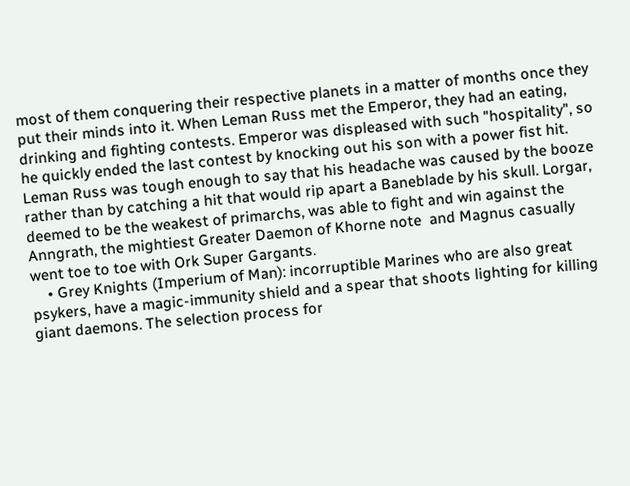most of them conquering their respective planets in a matter of months once they put their minds into it. When Leman Russ met the Emperor, they had an eating, drinking and fighting contests. Emperor was displeased with such "hospitality", so he quickly ended the last contest by knocking out his son with a power fist hit. Leman Russ was tough enough to say that his headache was caused by the booze rather than by catching a hit that would rip apart a Baneblade by his skull. Lorgar, deemed to be the weakest of primarchs, was able to fight and win against the Anngrath, the mightiest Greater Daemon of Khorne note  and Magnus casually went toe to toe with Ork Super Gargants.
    • Grey Knights (Imperium of Man): incorruptible Marines who are also great psykers, have a magic-immunity shield and a spear that shoots lighting for killing giant daemons. The selection process for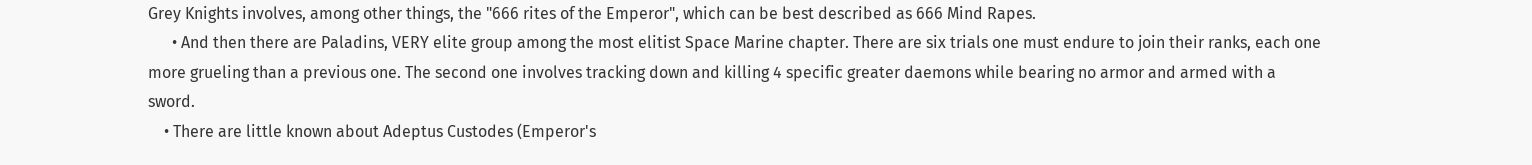Grey Knights involves, among other things, the "666 rites of the Emperor", which can be best described as 666 Mind Rapes.
      • And then there are Paladins, VERY elite group among the most elitist Space Marine chapter. There are six trials one must endure to join their ranks, each one more grueling than a previous one. The second one involves tracking down and killing 4 specific greater daemons while bearing no armor and armed with a sword.
    • There are little known about Adeptus Custodes (Emperor's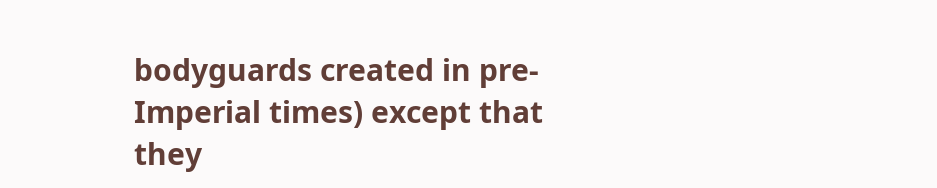bodyguards created in pre-Imperial times) except that they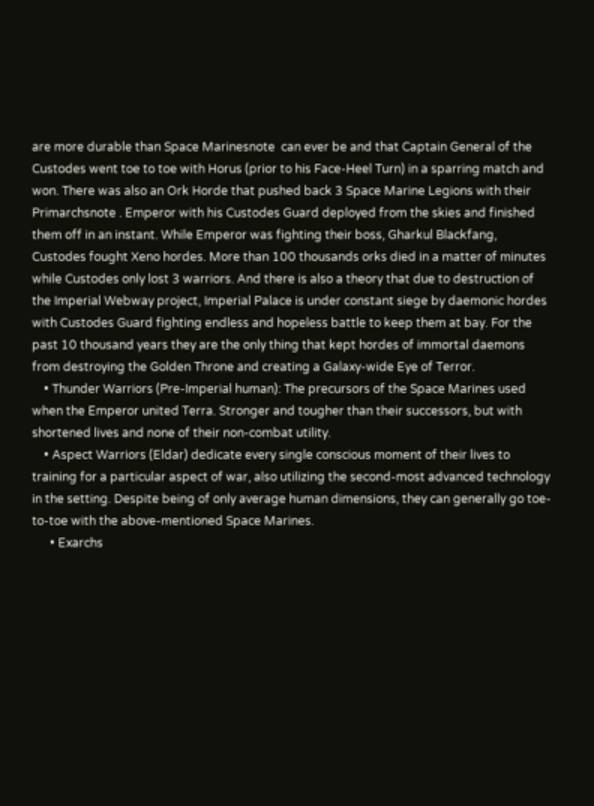are more durable than Space Marinesnote  can ever be and that Captain General of the Custodes went toe to toe with Horus (prior to his Face-Heel Turn) in a sparring match and won. There was also an Ork Horde that pushed back 3 Space Marine Legions with their Primarchsnote . Emperor with his Custodes Guard deployed from the skies and finished them off in an instant. While Emperor was fighting their boss, Gharkul Blackfang, Custodes fought Xeno hordes. More than 100 thousands orks died in a matter of minutes while Custodes only lost 3 warriors. And there is also a theory that due to destruction of the Imperial Webway project, Imperial Palace is under constant siege by daemonic hordes with Custodes Guard fighting endless and hopeless battle to keep them at bay. For the past 10 thousand years they are the only thing that kept hordes of immortal daemons from destroying the Golden Throne and creating a Galaxy-wide Eye of Terror.
    • Thunder Warriors (Pre-Imperial human): The precursors of the Space Marines used when the Emperor united Terra. Stronger and tougher than their successors, but with shortened lives and none of their non-combat utility.
    • Aspect Warriors (Eldar) dedicate every single conscious moment of their lives to training for a particular aspect of war, also utilizing the second-most advanced technology in the setting. Despite being of only average human dimensions, they can generally go toe-to-toe with the above-mentioned Space Marines.
      • Exarchs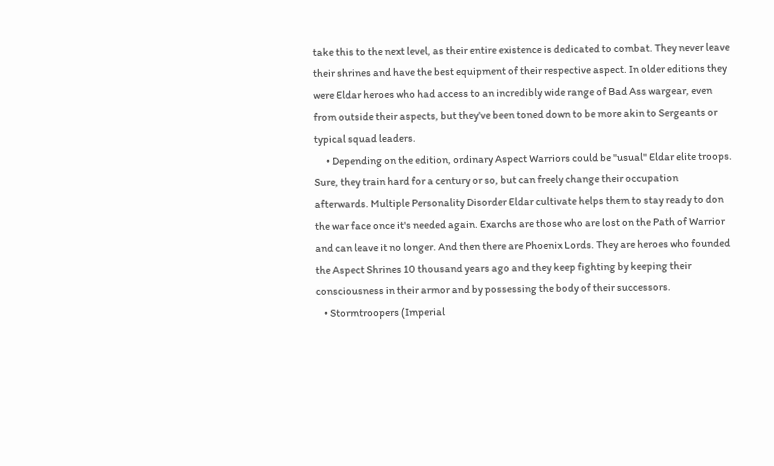take this to the next level, as their entire existence is dedicated to combat. They never leave their shrines and have the best equipment of their respective aspect. In older editions they were Eldar heroes who had access to an incredibly wide range of Bad Ass wargear, even from outside their aspects, but they've been toned down to be more akin to Sergeants or typical squad leaders.
      • Depending on the edition, ordinary Aspect Warriors could be "usual" Eldar elite troops. Sure, they train hard for a century or so, but can freely change their occupation afterwards. Multiple Personality Disorder Eldar cultivate helps them to stay ready to don the war face once it's needed again. Exarchs are those who are lost on the Path of Warrior and can leave it no longer. And then there are Phoenix Lords. They are heroes who founded the Aspect Shrines 10 thousand years ago and they keep fighting by keeping their consciousness in their armor and by possessing the body of their successors.
    • Stormtroopers (Imperial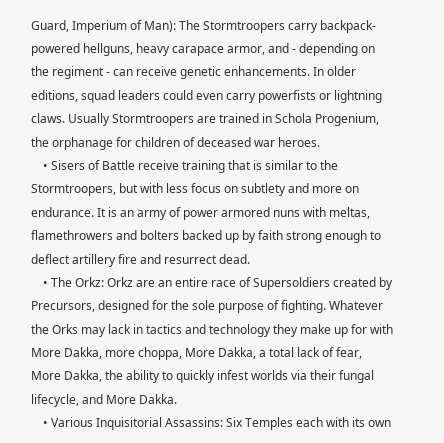Guard, Imperium of Man): The Stormtroopers carry backpack-powered hellguns, heavy carapace armor, and - depending on the regiment - can receive genetic enhancements. In older editions, squad leaders could even carry powerfists or lightning claws. Usually Stormtroopers are trained in Schola Progenium, the orphanage for children of deceased war heroes.
    • Sisers of Battle receive training that is similar to the Stormtroopers, but with less focus on subtlety and more on endurance. It is an army of power armored nuns with meltas, flamethrowers and bolters backed up by faith strong enough to deflect artillery fire and resurrect dead.
    • The Orkz: Orkz are an entire race of Supersoldiers created by Precursors, designed for the sole purpose of fighting. Whatever the Orks may lack in tactics and technology they make up for with More Dakka, more choppa, More Dakka, a total lack of fear, More Dakka, the ability to quickly infest worlds via their fungal lifecycle, and More Dakka.
    • Various Inquisitorial Assassins: Six Temples each with its own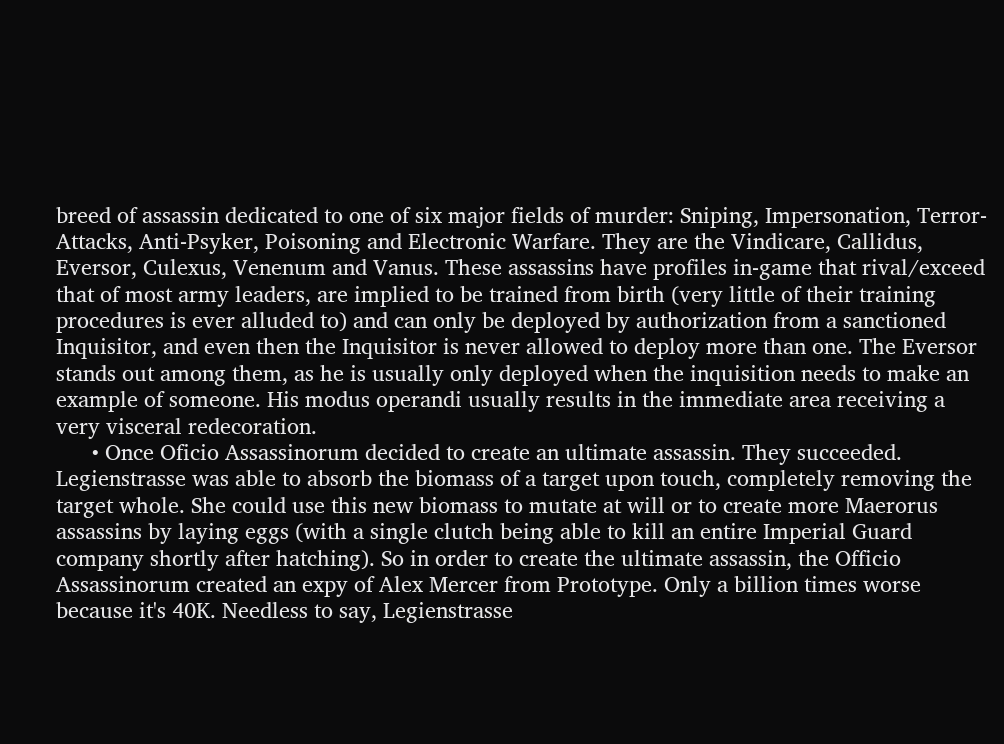breed of assassin dedicated to one of six major fields of murder: Sniping, Impersonation, Terror-Attacks, Anti-Psyker, Poisoning and Electronic Warfare. They are the Vindicare, Callidus, Eversor, Culexus, Venenum and Vanus. These assassins have profiles in-game that rival/exceed that of most army leaders, are implied to be trained from birth (very little of their training procedures is ever alluded to) and can only be deployed by authorization from a sanctioned Inquisitor, and even then the Inquisitor is never allowed to deploy more than one. The Eversor stands out among them, as he is usually only deployed when the inquisition needs to make an example of someone. His modus operandi usually results in the immediate area receiving a very visceral redecoration.
      • Once Oficio Assassinorum decided to create an ultimate assassin. They succeeded. Legienstrasse was able to absorb the biomass of a target upon touch, completely removing the target whole. She could use this new biomass to mutate at will or to create more Maerorus assassins by laying eggs (with a single clutch being able to kill an entire Imperial Guard company shortly after hatching). So in order to create the ultimate assassin, the Officio Assassinorum created an expy of Alex Mercer from Prototype. Only a billion times worse because it's 40K. Needless to say, Legienstrasse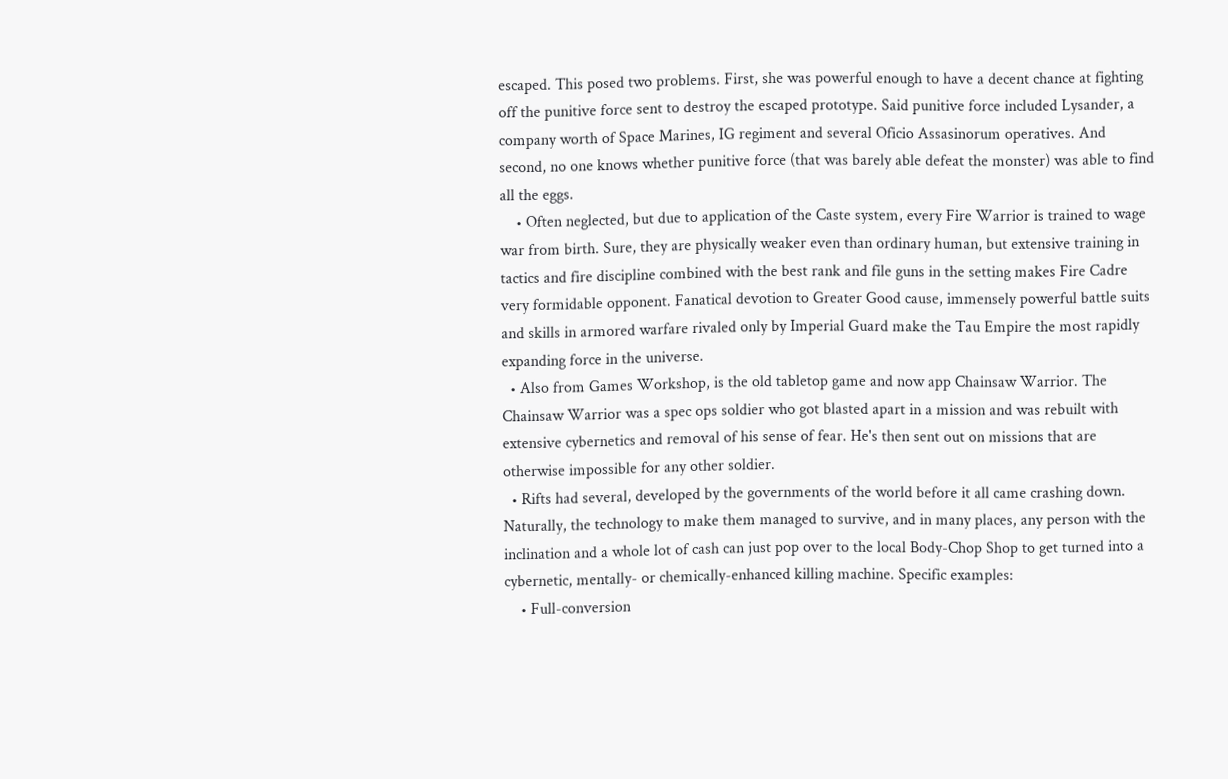escaped. This posed two problems. First, she was powerful enough to have a decent chance at fighting off the punitive force sent to destroy the escaped prototype. Said punitive force included Lysander, a company worth of Space Marines, IG regiment and several Oficio Assasinorum operatives. And second, no one knows whether punitive force (that was barely able defeat the monster) was able to find all the eggs.
    • Often neglected, but due to application of the Caste system, every Fire Warrior is trained to wage war from birth. Sure, they are physically weaker even than ordinary human, but extensive training in tactics and fire discipline combined with the best rank and file guns in the setting makes Fire Cadre very formidable opponent. Fanatical devotion to Greater Good cause, immensely powerful battle suits and skills in armored warfare rivaled only by Imperial Guard make the Tau Empire the most rapidly expanding force in the universe.
  • Also from Games Workshop, is the old tabletop game and now app Chainsaw Warrior. The Chainsaw Warrior was a spec ops soldier who got blasted apart in a mission and was rebuilt with extensive cybernetics and removal of his sense of fear. He's then sent out on missions that are otherwise impossible for any other soldier.
  • Rifts had several, developed by the governments of the world before it all came crashing down. Naturally, the technology to make them managed to survive, and in many places, any person with the inclination and a whole lot of cash can just pop over to the local Body-Chop Shop to get turned into a cybernetic, mentally- or chemically-enhanced killing machine. Specific examples:
    • Full-conversion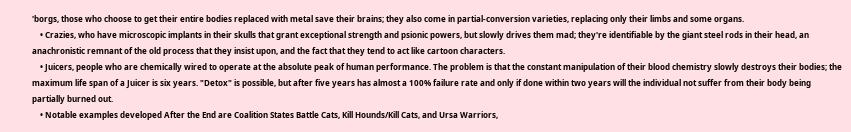'borgs, those who choose to get their entire bodies replaced with metal save their brains; they also come in partial-conversion varieties, replacing only their limbs and some organs.
    • Crazies, who have microscopic implants in their skulls that grant exceptional strength and psionic powers, but slowly drives them mad; they're identifiable by the giant steel rods in their head, an anachronistic remnant of the old process that they insist upon, and the fact that they tend to act like cartoon characters.
    • Juicers, people who are chemically wired to operate at the absolute peak of human performance. The problem is that the constant manipulation of their blood chemistry slowly destroys their bodies; the maximum life span of a Juicer is six years. "Detox" is possible, but after five years has almost a 100% failure rate and only if done within two years will the individual not suffer from their body being partially burned out.
    • Notable examples developed After the End are Coalition States Battle Cats, Kill Hounds/Kill Cats, and Ursa Warriors,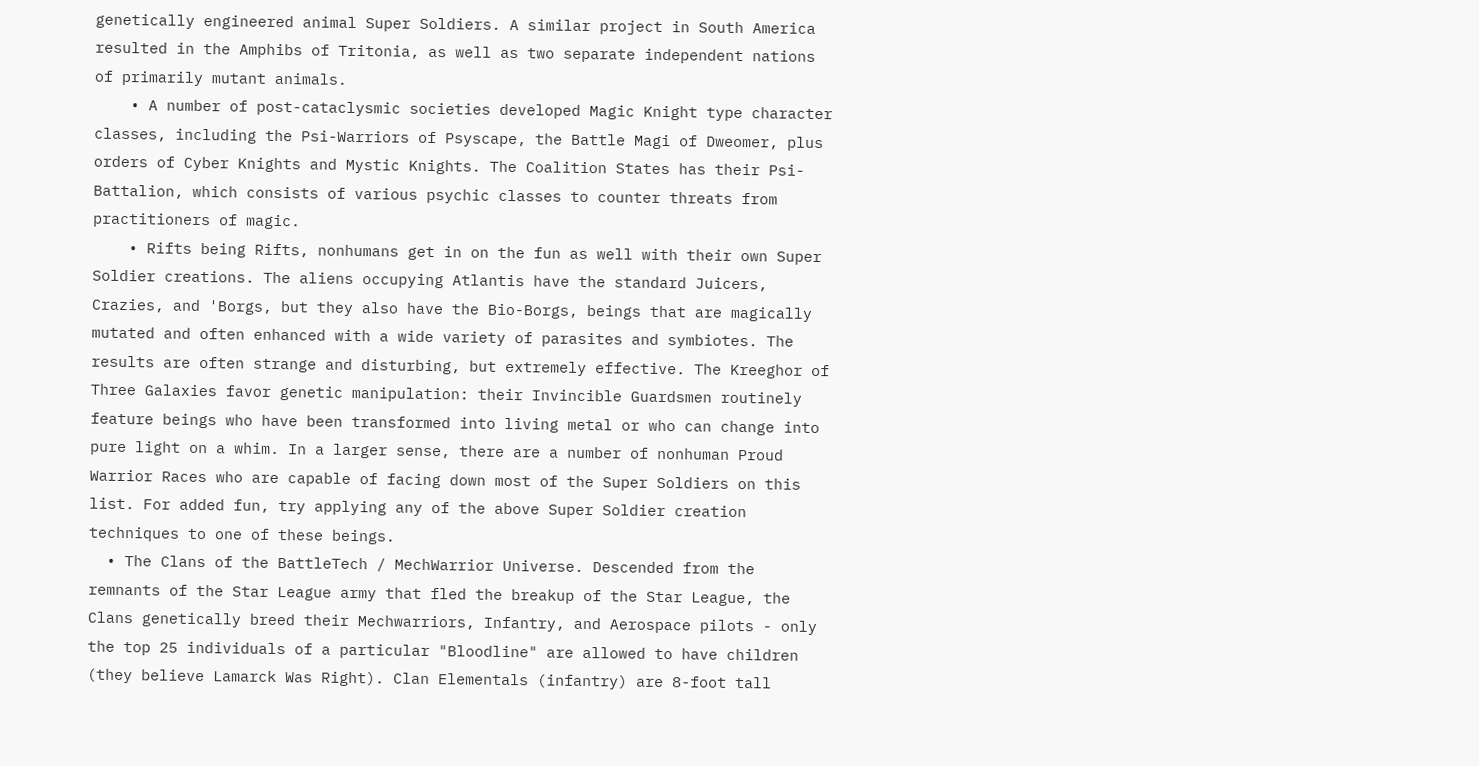genetically engineered animal Super Soldiers. A similar project in South America resulted in the Amphibs of Tritonia, as well as two separate independent nations of primarily mutant animals.
    • A number of post-cataclysmic societies developed Magic Knight type character classes, including the Psi-Warriors of Psyscape, the Battle Magi of Dweomer, plus orders of Cyber Knights and Mystic Knights. The Coalition States has their Psi-Battalion, which consists of various psychic classes to counter threats from practitioners of magic.
    • Rifts being Rifts, nonhumans get in on the fun as well with their own Super Soldier creations. The aliens occupying Atlantis have the standard Juicers, Crazies, and 'Borgs, but they also have the Bio-Borgs, beings that are magically mutated and often enhanced with a wide variety of parasites and symbiotes. The results are often strange and disturbing, but extremely effective. The Kreeghor of Three Galaxies favor genetic manipulation: their Invincible Guardsmen routinely feature beings who have been transformed into living metal or who can change into pure light on a whim. In a larger sense, there are a number of nonhuman Proud Warrior Races who are capable of facing down most of the Super Soldiers on this list. For added fun, try applying any of the above Super Soldier creation techniques to one of these beings.
  • The Clans of the BattleTech / MechWarrior Universe. Descended from the remnants of the Star League army that fled the breakup of the Star League, the Clans genetically breed their Mechwarriors, Infantry, and Aerospace pilots - only the top 25 individuals of a particular "Bloodline" are allowed to have children (they believe Lamarck Was Right). Clan Elementals (infantry) are 8-foot tall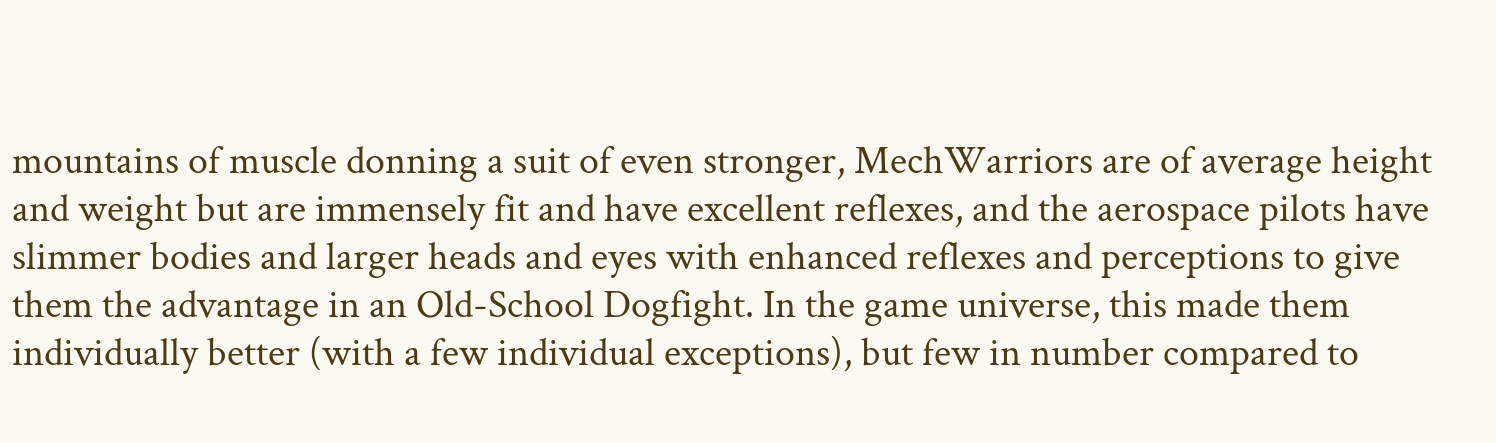mountains of muscle donning a suit of even stronger, MechWarriors are of average height and weight but are immensely fit and have excellent reflexes, and the aerospace pilots have slimmer bodies and larger heads and eyes with enhanced reflexes and perceptions to give them the advantage in an Old-School Dogfight. In the game universe, this made them individually better (with a few individual exceptions), but few in number compared to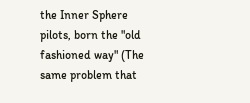the Inner Sphere pilots, born the "old fashioned way" (The same problem that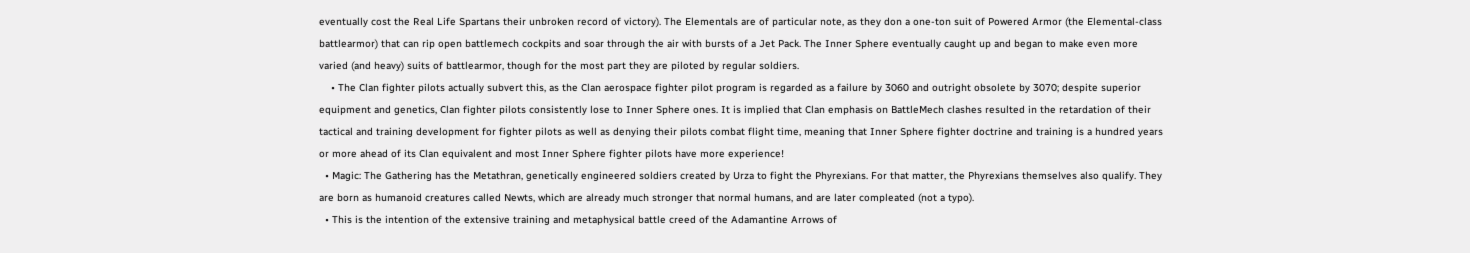eventually cost the Real Life Spartans their unbroken record of victory). The Elementals are of particular note, as they don a one-ton suit of Powered Armor (the Elemental-class battlearmor) that can rip open battlemech cockpits and soar through the air with bursts of a Jet Pack. The Inner Sphere eventually caught up and began to make even more varied (and heavy) suits of battlearmor, though for the most part they are piloted by regular soldiers.
    • The Clan fighter pilots actually subvert this, as the Clan aerospace fighter pilot program is regarded as a failure by 3060 and outright obsolete by 3070; despite superior equipment and genetics, Clan fighter pilots consistently lose to Inner Sphere ones. It is implied that Clan emphasis on BattleMech clashes resulted in the retardation of their tactical and training development for fighter pilots as well as denying their pilots combat flight time, meaning that Inner Sphere fighter doctrine and training is a hundred years or more ahead of its Clan equivalent and most Inner Sphere fighter pilots have more experience!
  • Magic: The Gathering has the Metathran, genetically engineered soldiers created by Urza to fight the Phyrexians. For that matter, the Phyrexians themselves also qualify. They are born as humanoid creatures called Newts, which are already much stronger that normal humans, and are later compleated (not a typo).
  • This is the intention of the extensive training and metaphysical battle creed of the Adamantine Arrows of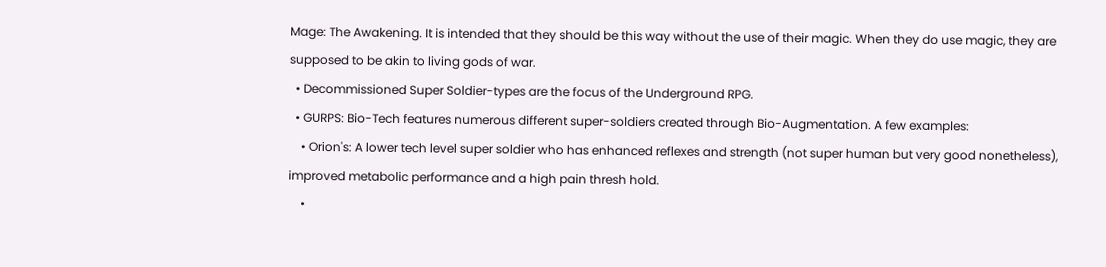Mage: The Awakening. It is intended that they should be this way without the use of their magic. When they do use magic, they are supposed to be akin to living gods of war.
  • Decommissioned Super Soldier-types are the focus of the Underground RPG.
  • GURPS: Bio-Tech features numerous different super-soldiers created through Bio-Augmentation. A few examples:
    • Orion's: A lower tech level super soldier who has enhanced reflexes and strength (not super human but very good nonetheless), improved metabolic performance and a high pain thresh hold.
    •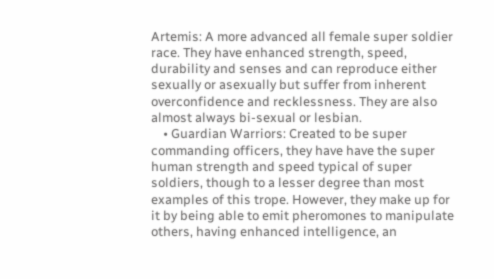Artemis: A more advanced all female super soldier race. They have enhanced strength, speed, durability and senses and can reproduce either sexually or asexually but suffer from inherent overconfidence and recklessness. They are also almost always bi-sexual or lesbian.
    • Guardian Warriors: Created to be super commanding officers, they have have the super human strength and speed typical of super soldiers, though to a lesser degree than most examples of this trope. However, they make up for it by being able to emit pheromones to manipulate others, having enhanced intelligence, an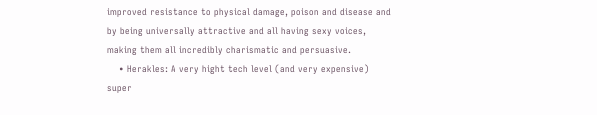improved resistance to physical damage, poison and disease and by being universally attractive and all having sexy voices, making them all incredibly charismatic and persuasive.
    • Herakles: A very hight tech level (and very expensive) super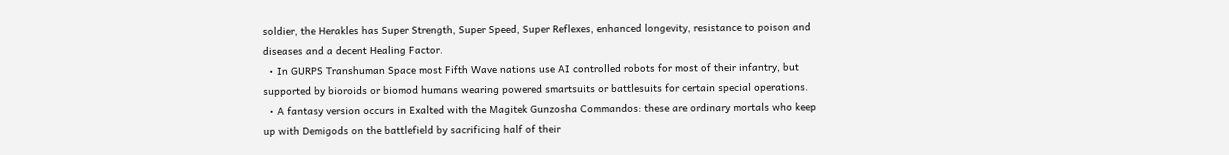soldier, the Herakles has Super Strength, Super Speed, Super Reflexes, enhanced longevity, resistance to poison and diseases and a decent Healing Factor.
  • In GURPS Transhuman Space most Fifth Wave nations use AI controlled robots for most of their infantry, but supported by bioroids or biomod humans wearing powered smartsuits or battlesuits for certain special operations.
  • A fantasy version occurs in Exalted with the Magitek Gunzosha Commandos: these are ordinary mortals who keep up with Demigods on the battlefield by sacrificing half of their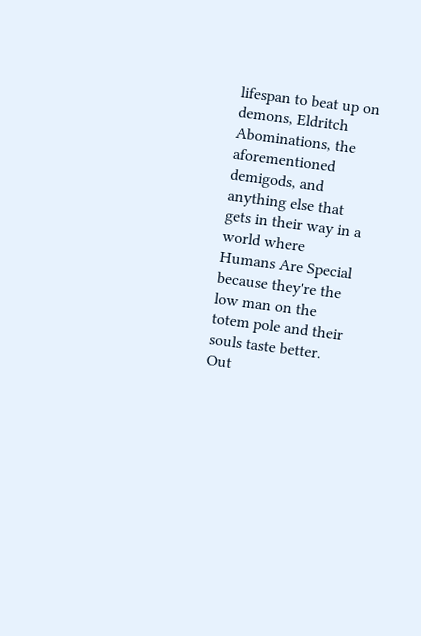lifespan to beat up on demons, Eldritch Abominations, the aforementioned demigods, and anything else that gets in their way in a world where Humans Are Special because they're the low man on the totem pole and their souls taste better. Out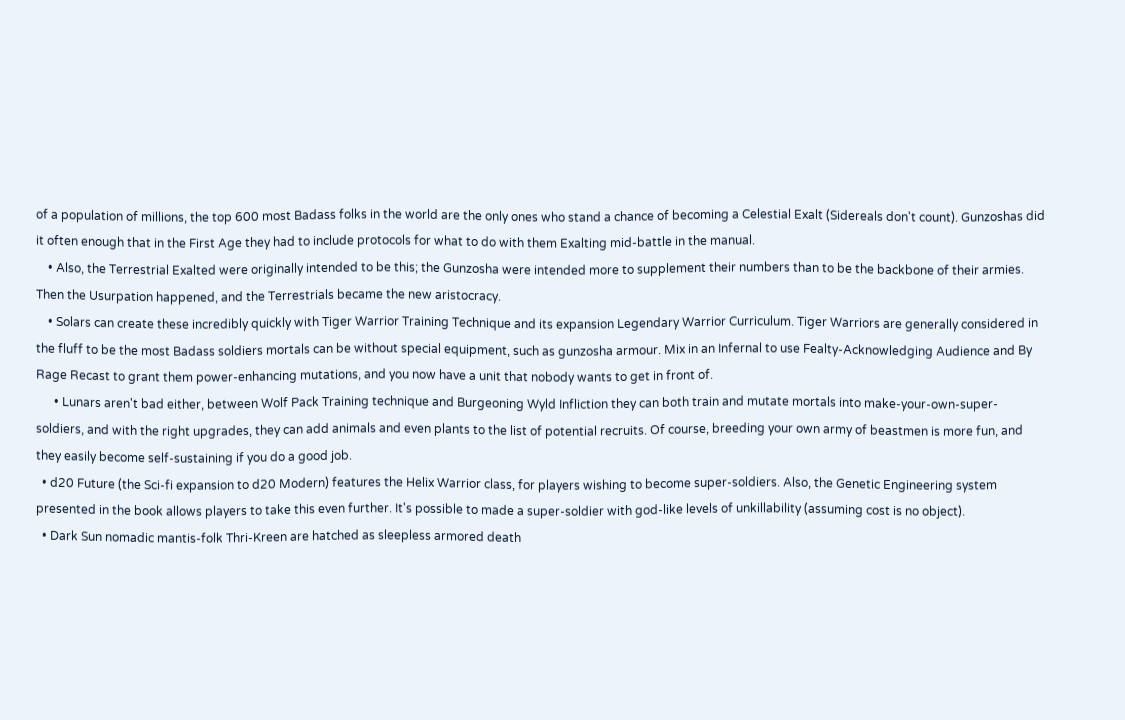of a population of millions, the top 600 most Badass folks in the world are the only ones who stand a chance of becoming a Celestial Exalt (Sidereals don't count). Gunzoshas did it often enough that in the First Age they had to include protocols for what to do with them Exalting mid-battle in the manual.
    • Also, the Terrestrial Exalted were originally intended to be this; the Gunzosha were intended more to supplement their numbers than to be the backbone of their armies. Then the Usurpation happened, and the Terrestrials became the new aristocracy.
    • Solars can create these incredibly quickly with Tiger Warrior Training Technique and its expansion Legendary Warrior Curriculum. Tiger Warriors are generally considered in the fluff to be the most Badass soldiers mortals can be without special equipment, such as gunzosha armour. Mix in an Infernal to use Fealty-Acknowledging Audience and By Rage Recast to grant them power-enhancing mutations, and you now have a unit that nobody wants to get in front of.
      • Lunars aren't bad either, between Wolf Pack Training technique and Burgeoning Wyld Infliction they can both train and mutate mortals into make-your-own-super-soldiers, and with the right upgrades, they can add animals and even plants to the list of potential recruits. Of course, breeding your own army of beastmen is more fun, and they easily become self-sustaining if you do a good job.
  • d20 Future (the Sci-fi expansion to d20 Modern) features the Helix Warrior class, for players wishing to become super-soldiers. Also, the Genetic Engineering system presented in the book allows players to take this even further. It's possible to made a super-soldier with god-like levels of unkillability (assuming cost is no object).
  • Dark Sun nomadic mantis-folk Thri-Kreen are hatched as sleepless armored death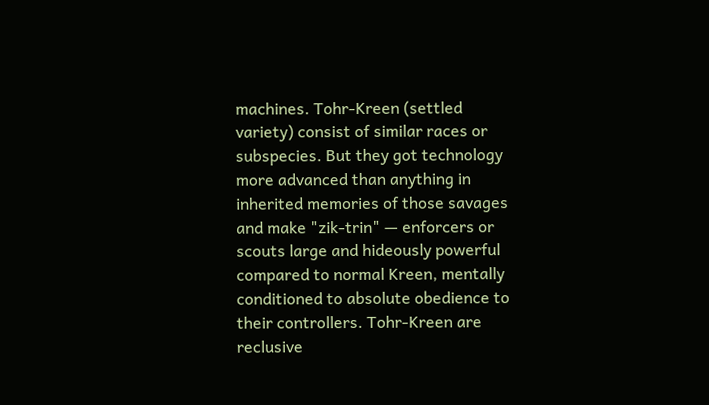machines. Tohr-Kreen (settled variety) consist of similar races or subspecies. But they got technology more advanced than anything in inherited memories of those savages and make "zik-trin" — enforcers or scouts large and hideously powerful compared to normal Kreen, mentally conditioned to absolute obedience to their controllers. Tohr-Kreen are reclusive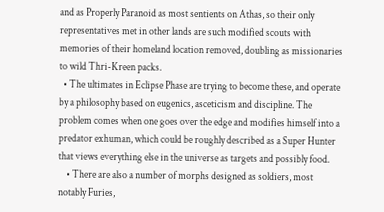and as Properly Paranoid as most sentients on Athas, so their only representatives met in other lands are such modified scouts with memories of their homeland location removed, doubling as missionaries to wild Thri-Kreen packs.
  • The ultimates in Eclipse Phase are trying to become these, and operate by a philosophy based on eugenics, asceticism and discipline. The problem comes when one goes over the edge and modifies himself into a predator exhuman, which could be roughly described as a Super Hunter that views everything else in the universe as targets and possibly food.
    • There are also a number of morphs designed as soldiers, most notably Furies,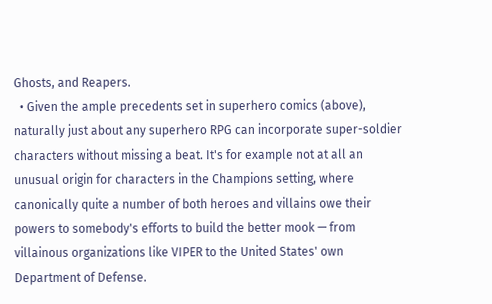Ghosts, and Reapers.
  • Given the ample precedents set in superhero comics (above), naturally just about any superhero RPG can incorporate super-soldier characters without missing a beat. It's for example not at all an unusual origin for characters in the Champions setting, where canonically quite a number of both heroes and villains owe their powers to somebody's efforts to build the better mook — from villainous organizations like VIPER to the United States' own Department of Defense.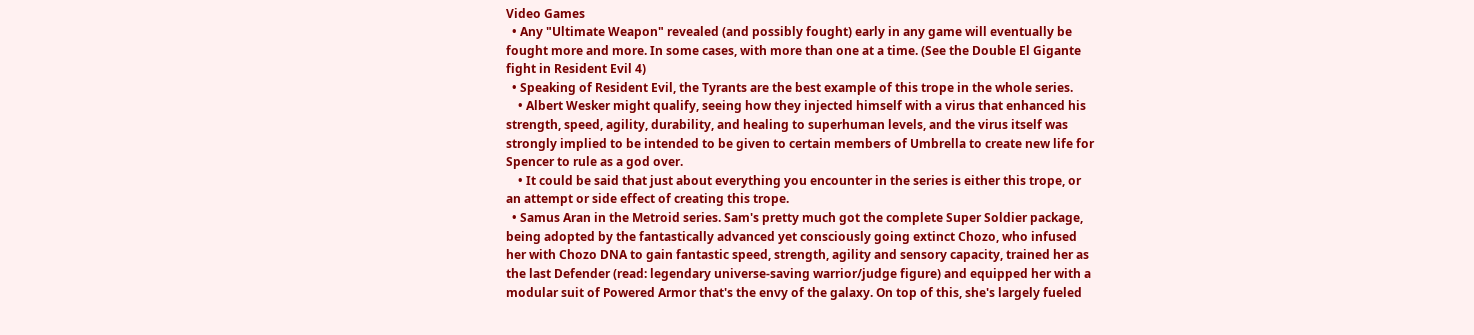Video Games
  • Any "Ultimate Weapon" revealed (and possibly fought) early in any game will eventually be fought more and more. In some cases, with more than one at a time. (See the Double El Gigante fight in Resident Evil 4)
  • Speaking of Resident Evil, the Tyrants are the best example of this trope in the whole series.
    • Albert Wesker might qualify, seeing how they injected himself with a virus that enhanced his strength, speed, agility, durability, and healing to superhuman levels, and the virus itself was strongly implied to be intended to be given to certain members of Umbrella to create new life for Spencer to rule as a god over.
    • It could be said that just about everything you encounter in the series is either this trope, or an attempt or side effect of creating this trope.
  • Samus Aran in the Metroid series. Sam's pretty much got the complete Super Soldier package, being adopted by the fantastically advanced yet consciously going extinct Chozo, who infused her with Chozo DNA to gain fantastic speed, strength, agility and sensory capacity, trained her as the last Defender (read: legendary universe-saving warrior/judge figure) and equipped her with a modular suit of Powered Armor that's the envy of the galaxy. On top of this, she's largely fueled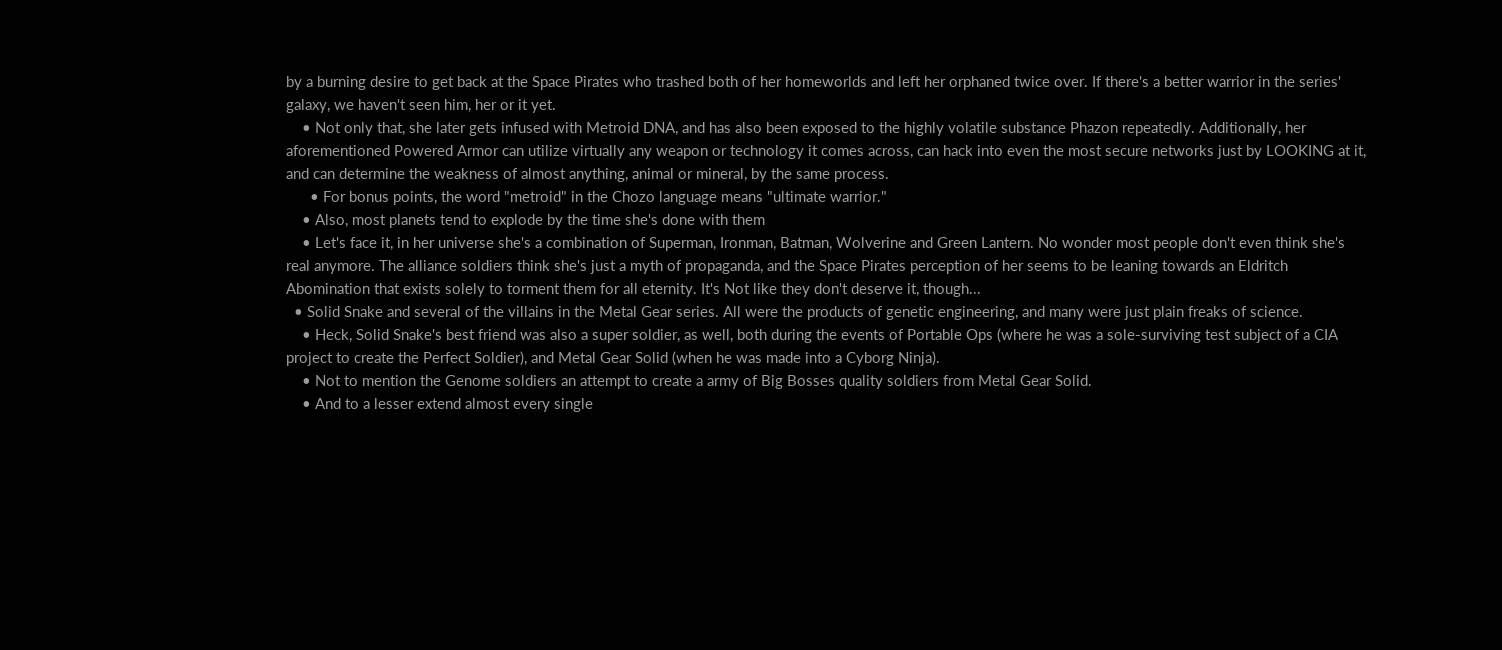by a burning desire to get back at the Space Pirates who trashed both of her homeworlds and left her orphaned twice over. If there's a better warrior in the series' galaxy, we haven't seen him, her or it yet.
    • Not only that, she later gets infused with Metroid DNA, and has also been exposed to the highly volatile substance Phazon repeatedly. Additionally, her aforementioned Powered Armor can utilize virtually any weapon or technology it comes across, can hack into even the most secure networks just by LOOKING at it, and can determine the weakness of almost anything, animal or mineral, by the same process.
      • For bonus points, the word "metroid" in the Chozo language means "ultimate warrior."
    • Also, most planets tend to explode by the time she's done with them
    • Let's face it, in her universe she's a combination of Superman, Ironman, Batman, Wolverine and Green Lantern. No wonder most people don't even think she's real anymore. The alliance soldiers think she's just a myth of propaganda, and the Space Pirates perception of her seems to be leaning towards an Eldritch Abomination that exists solely to torment them for all eternity. It's Not like they don't deserve it, though...
  • Solid Snake and several of the villains in the Metal Gear series. All were the products of genetic engineering, and many were just plain freaks of science.
    • Heck, Solid Snake's best friend was also a super soldier, as well, both during the events of Portable Ops (where he was a sole-surviving test subject of a CIA project to create the Perfect Soldier), and Metal Gear Solid (when he was made into a Cyborg Ninja).
    • Not to mention the Genome soldiers an attempt to create a army of Big Bosses quality soldiers from Metal Gear Solid.
    • And to a lesser extend almost every single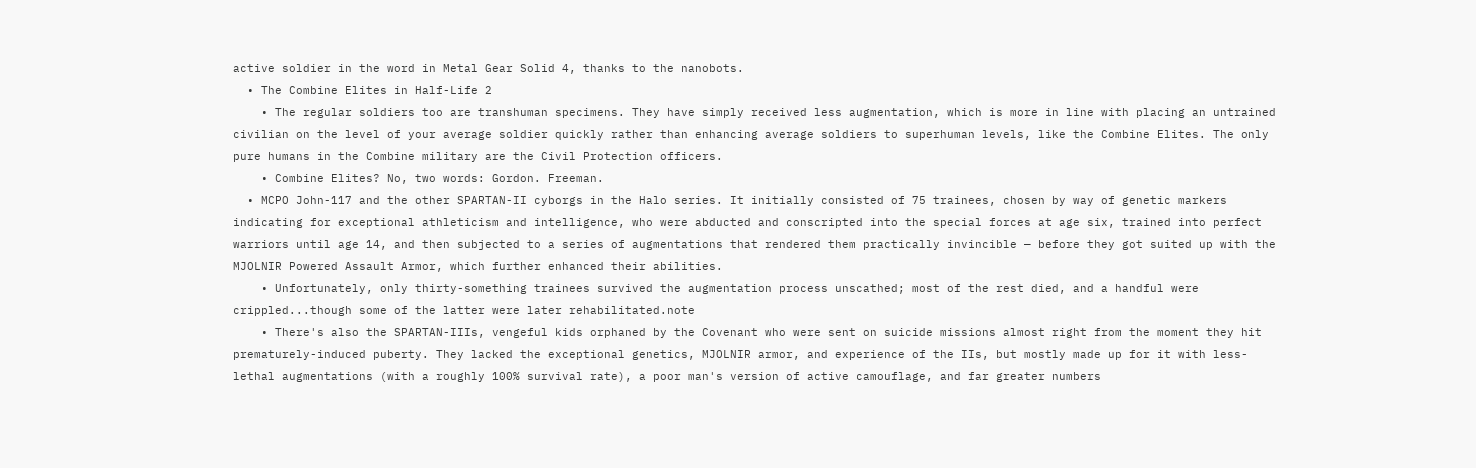active soldier in the word in Metal Gear Solid 4, thanks to the nanobots.
  • The Combine Elites in Half-Life 2
    • The regular soldiers too are transhuman specimens. They have simply received less augmentation, which is more in line with placing an untrained civilian on the level of your average soldier quickly rather than enhancing average soldiers to superhuman levels, like the Combine Elites. The only pure humans in the Combine military are the Civil Protection officers.
    • Combine Elites? No, two words: Gordon. Freeman.
  • MCPO John-117 and the other SPARTAN-II cyborgs in the Halo series. It initially consisted of 75 trainees, chosen by way of genetic markers indicating for exceptional athleticism and intelligence, who were abducted and conscripted into the special forces at age six, trained into perfect warriors until age 14, and then subjected to a series of augmentations that rendered them practically invincible — before they got suited up with the MJOLNIR Powered Assault Armor, which further enhanced their abilities.
    • Unfortunately, only thirty-something trainees survived the augmentation process unscathed; most of the rest died, and a handful were crippled...though some of the latter were later rehabilitated.note
    • There's also the SPARTAN-IIIs, vengeful kids orphaned by the Covenant who were sent on suicide missions almost right from the moment they hit prematurely-induced puberty. They lacked the exceptional genetics, MJOLNIR armor, and experience of the IIs, but mostly made up for it with less-lethal augmentations (with a roughly 100% survival rate), a poor man's version of active camouflage, and far greater numbers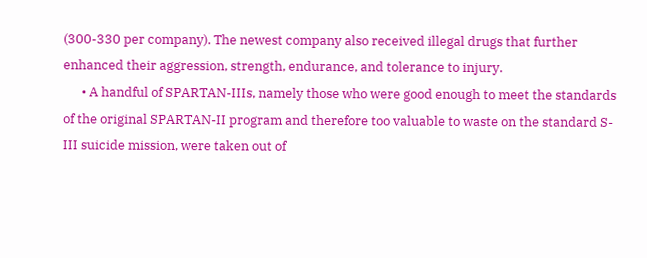(300-330 per company). The newest company also received illegal drugs that further enhanced their aggression, strength, endurance, and tolerance to injury.
      • A handful of SPARTAN-IIIs, namely those who were good enough to meet the standards of the original SPARTAN-II program and therefore too valuable to waste on the standard S-III suicide mission, were taken out of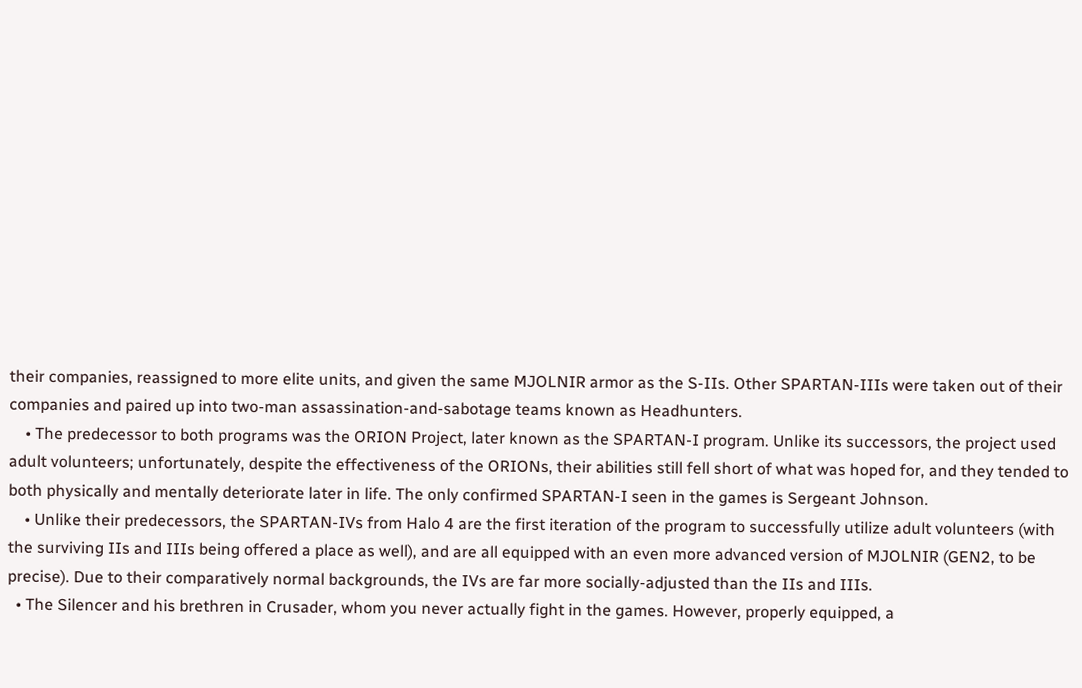their companies, reassigned to more elite units, and given the same MJOLNIR armor as the S-IIs. Other SPARTAN-IIIs were taken out of their companies and paired up into two-man assassination-and-sabotage teams known as Headhunters.
    • The predecessor to both programs was the ORION Project, later known as the SPARTAN-I program. Unlike its successors, the project used adult volunteers; unfortunately, despite the effectiveness of the ORIONs, their abilities still fell short of what was hoped for, and they tended to both physically and mentally deteriorate later in life. The only confirmed SPARTAN-I seen in the games is Sergeant Johnson.
    • Unlike their predecessors, the SPARTAN-IVs from Halo 4 are the first iteration of the program to successfully utilize adult volunteers (with the surviving IIs and IIIs being offered a place as well), and are all equipped with an even more advanced version of MJOLNIR (GEN2, to be precise). Due to their comparatively normal backgrounds, the IVs are far more socially-adjusted than the IIs and IIIs.
  • The Silencer and his brethren in Crusader, whom you never actually fight in the games. However, properly equipped, a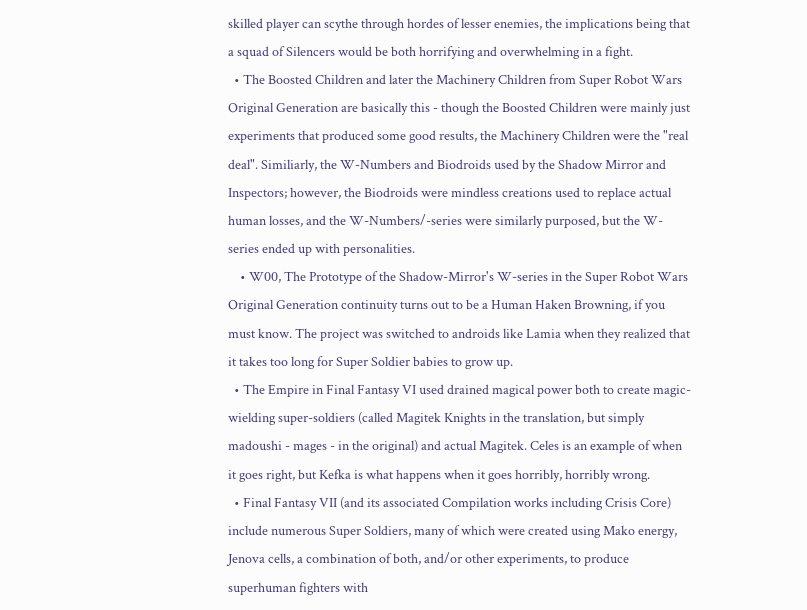skilled player can scythe through hordes of lesser enemies, the implications being that a squad of Silencers would be both horrifying and overwhelming in a fight.
  • The Boosted Children and later the Machinery Children from Super Robot Wars Original Generation are basically this - though the Boosted Children were mainly just experiments that produced some good results, the Machinery Children were the "real deal". Similiarly, the W-Numbers and Biodroids used by the Shadow Mirror and Inspectors; however, the Biodroids were mindless creations used to replace actual human losses, and the W-Numbers/-series were similarly purposed, but the W-series ended up with personalities.
    • W00, The Prototype of the Shadow-Mirror's W-series in the Super Robot Wars Original Generation continuity turns out to be a Human Haken Browning, if you must know. The project was switched to androids like Lamia when they realized that it takes too long for Super Soldier babies to grow up.
  • The Empire in Final Fantasy VI used drained magical power both to create magic-wielding super-soldiers (called Magitek Knights in the translation, but simply madoushi - mages - in the original) and actual Magitek. Celes is an example of when it goes right, but Kefka is what happens when it goes horribly, horribly wrong.
  • Final Fantasy VII (and its associated Compilation works including Crisis Core) include numerous Super Soldiers, many of which were created using Mako energy, Jenova cells, a combination of both, and/or other experiments, to produce superhuman fighters with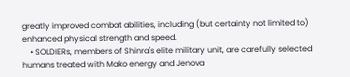greatly improved combat abilities, including (but certainty not limited to) enhanced physical strength and speed.
    • SOLDIERs, members of Shinra's elite military unit, are carefully selected humans treated with Mako energy and Jenova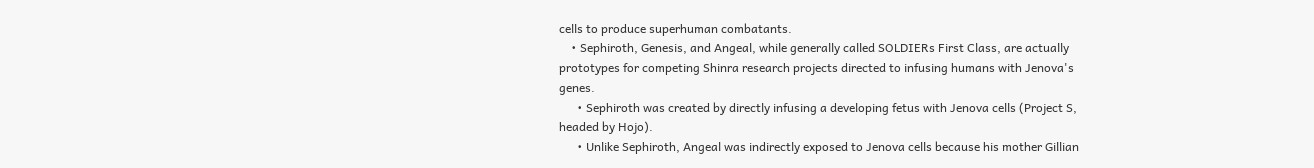cells to produce superhuman combatants.
    • Sephiroth, Genesis, and Angeal, while generally called SOLDIERs First Class, are actually prototypes for competing Shinra research projects directed to infusing humans with Jenova's genes.
      • Sephiroth was created by directly infusing a developing fetus with Jenova cells (Project S, headed by Hojo).
      • Unlike Sephiroth, Angeal was indirectly exposed to Jenova cells because his mother Gillian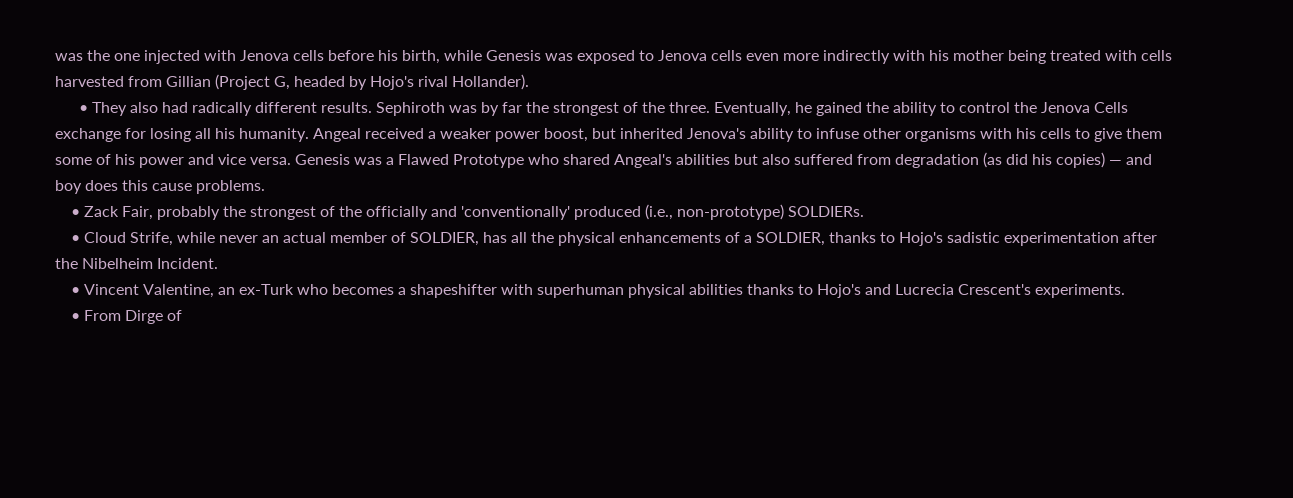was the one injected with Jenova cells before his birth, while Genesis was exposed to Jenova cells even more indirectly with his mother being treated with cells harvested from Gillian (Project G, headed by Hojo's rival Hollander).
      • They also had radically different results. Sephiroth was by far the strongest of the three. Eventually, he gained the ability to control the Jenova Cells exchange for losing all his humanity. Angeal received a weaker power boost, but inherited Jenova's ability to infuse other organisms with his cells to give them some of his power and vice versa. Genesis was a Flawed Prototype who shared Angeal's abilities but also suffered from degradation (as did his copies) — and boy does this cause problems.
    • Zack Fair, probably the strongest of the officially and 'conventionally' produced (i.e., non-prototype) SOLDIERs.
    • Cloud Strife, while never an actual member of SOLDIER, has all the physical enhancements of a SOLDIER, thanks to Hojo's sadistic experimentation after the Nibelheim Incident.
    • Vincent Valentine, an ex-Turk who becomes a shapeshifter with superhuman physical abilities thanks to Hojo's and Lucrecia Crescent's experiments.
    • From Dirge of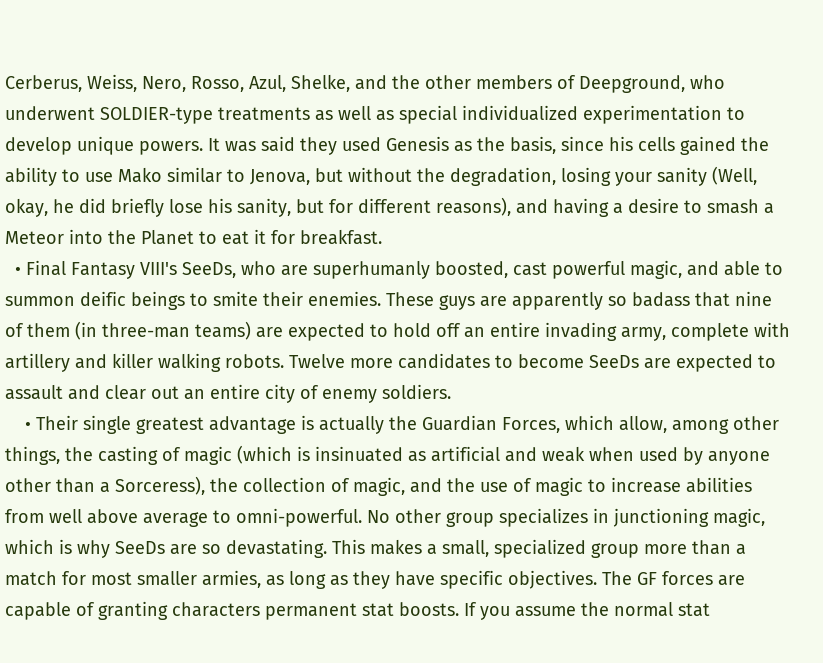Cerberus, Weiss, Nero, Rosso, Azul, Shelke, and the other members of Deepground, who underwent SOLDIER-type treatments as well as special individualized experimentation to develop unique powers. It was said they used Genesis as the basis, since his cells gained the ability to use Mako similar to Jenova, but without the degradation, losing your sanity (Well, okay, he did briefly lose his sanity, but for different reasons), and having a desire to smash a Meteor into the Planet to eat it for breakfast.
  • Final Fantasy VIII's SeeDs, who are superhumanly boosted, cast powerful magic, and able to summon deific beings to smite their enemies. These guys are apparently so badass that nine of them (in three-man teams) are expected to hold off an entire invading army, complete with artillery and killer walking robots. Twelve more candidates to become SeeDs are expected to assault and clear out an entire city of enemy soldiers.
    • Their single greatest advantage is actually the Guardian Forces, which allow, among other things, the casting of magic (which is insinuated as artificial and weak when used by anyone other than a Sorceress), the collection of magic, and the use of magic to increase abilities from well above average to omni-powerful. No other group specializes in junctioning magic, which is why SeeDs are so devastating. This makes a small, specialized group more than a match for most smaller armies, as long as they have specific objectives. The GF forces are capable of granting characters permanent stat boosts. If you assume the normal stat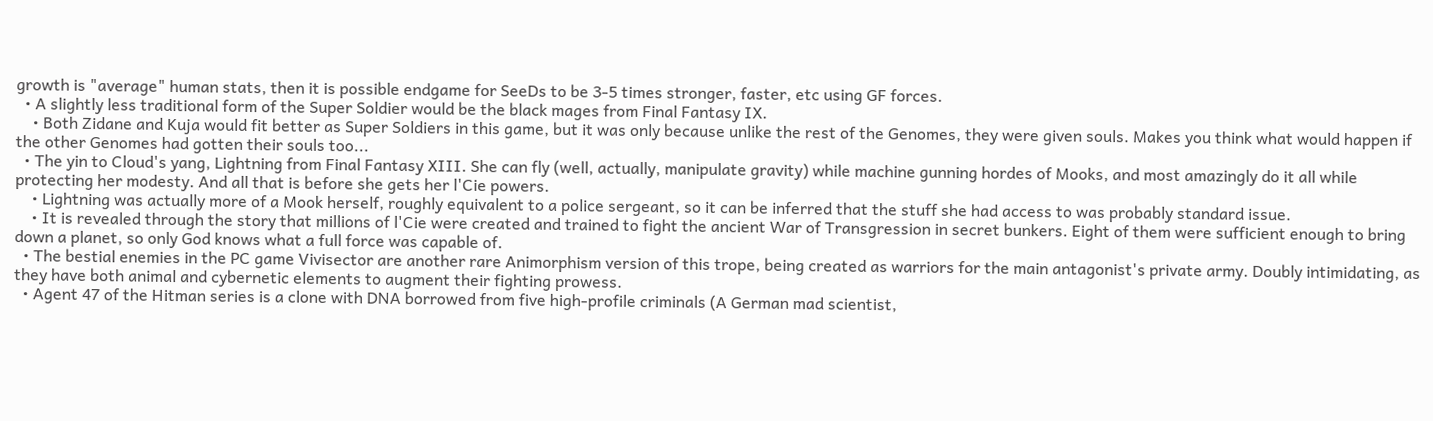growth is "average" human stats, then it is possible endgame for SeeDs to be 3-5 times stronger, faster, etc using GF forces.
  • A slightly less traditional form of the Super Soldier would be the black mages from Final Fantasy IX.
    • Both Zidane and Kuja would fit better as Super Soldiers in this game, but it was only because unlike the rest of the Genomes, they were given souls. Makes you think what would happen if the other Genomes had gotten their souls too...
  • The yin to Cloud's yang, Lightning from Final Fantasy XIII. She can fly (well, actually, manipulate gravity) while machine gunning hordes of Mooks, and most amazingly do it all while protecting her modesty. And all that is before she gets her l'Cie powers.
    • Lightning was actually more of a Mook herself, roughly equivalent to a police sergeant, so it can be inferred that the stuff she had access to was probably standard issue.
    • It is revealed through the story that millions of l'Cie were created and trained to fight the ancient War of Transgression in secret bunkers. Eight of them were sufficient enough to bring down a planet, so only God knows what a full force was capable of.
  • The bestial enemies in the PC game Vivisector are another rare Animorphism version of this trope, being created as warriors for the main antagonist's private army. Doubly intimidating, as they have both animal and cybernetic elements to augment their fighting prowess.
  • Agent 47 of the Hitman series is a clone with DNA borrowed from five high-profile criminals (A German mad scientist,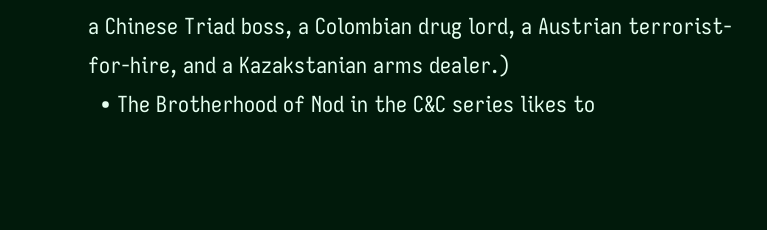a Chinese Triad boss, a Colombian drug lord, a Austrian terrorist-for-hire, and a Kazakstanian arms dealer.)
  • The Brotherhood of Nod in the C&C series likes to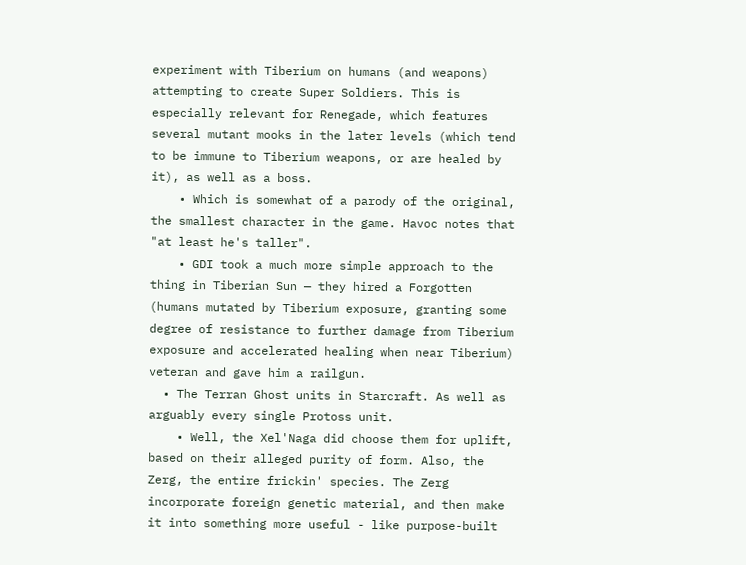experiment with Tiberium on humans (and weapons) attempting to create Super Soldiers. This is especially relevant for Renegade, which features several mutant mooks in the later levels (which tend to be immune to Tiberium weapons, or are healed by it), as well as a boss.
    • Which is somewhat of a parody of the original, the smallest character in the game. Havoc notes that "at least he's taller".
    • GDI took a much more simple approach to the thing in Tiberian Sun — they hired a Forgotten (humans mutated by Tiberium exposure, granting some degree of resistance to further damage from Tiberium exposure and accelerated healing when near Tiberium) veteran and gave him a railgun.
  • The Terran Ghost units in Starcraft. As well as arguably every single Protoss unit.
    • Well, the Xel'Naga did choose them for uplift, based on their alleged purity of form. Also, the Zerg, the entire frickin' species. The Zerg incorporate foreign genetic material, and then make it into something more useful - like purpose-built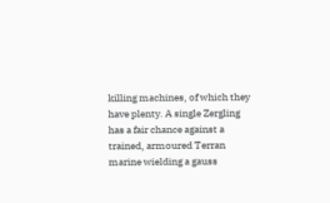killing machines, of which they have plenty. A single Zergling has a fair chance against a trained, armoured Terran marine wielding a gauss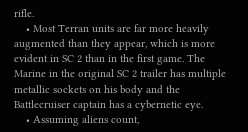rifle.
    • Most Terran units are far more heavily augmented than they appear, which is more evident in SC 2 than in the first game. The Marine in the original SC 2 trailer has multiple metallic sockets on his body and the Battlecruiser captain has a cybernetic eye.
    • Assuming aliens count,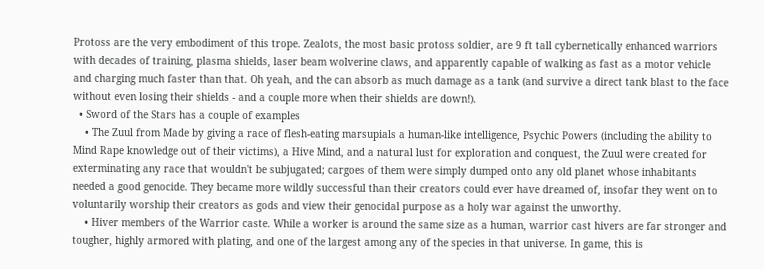Protoss are the very embodiment of this trope. Zealots, the most basic protoss soldier, are 9 ft tall cybernetically enhanced warriors with decades of training, plasma shields, laser beam wolverine claws, and apparently capable of walking as fast as a motor vehicle and charging much faster than that. Oh yeah, and the can absorb as much damage as a tank (and survive a direct tank blast to the face without even losing their shields - and a couple more when their shields are down!).
  • Sword of the Stars has a couple of examples
    • The Zuul from Made by giving a race of flesh-eating marsupials a human-like intelligence, Psychic Powers (including the ability to Mind Rape knowledge out of their victims), a Hive Mind, and a natural lust for exploration and conquest, the Zuul were created for exterminating any race that wouldn't be subjugated; cargoes of them were simply dumped onto any old planet whose inhabitants needed a good genocide. They became more wildly successful than their creators could ever have dreamed of, insofar they went on to voluntarily worship their creators as gods and view their genocidal purpose as a holy war against the unworthy.
    • Hiver members of the Warrior caste. While a worker is around the same size as a human, warrior cast hivers are far stronger and tougher, highly armored with plating, and one of the largest among any of the species in that universe. In game, this is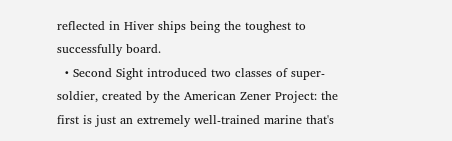reflected in Hiver ships being the toughest to successfully board.
  • Second Sight introduced two classes of super-soldier, created by the American Zener Project: the first is just an extremely well-trained marine that's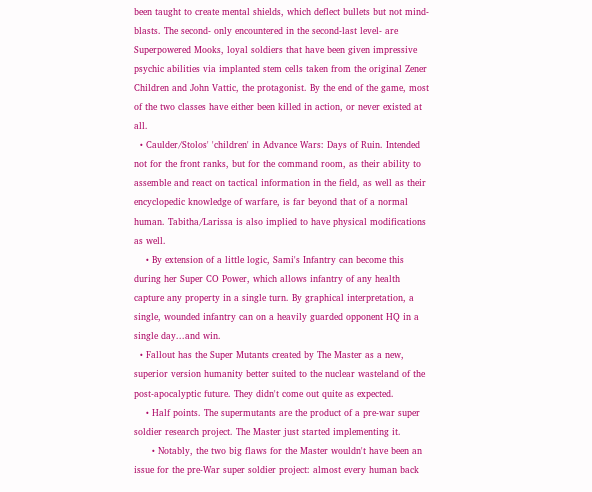been taught to create mental shields, which deflect bullets but not mind-blasts. The second- only encountered in the second-last level- are Superpowered Mooks, loyal soldiers that have been given impressive psychic abilities via implanted stem cells taken from the original Zener Children and John Vattic, the protagonist. By the end of the game, most of the two classes have either been killed in action, or never existed at all.
  • Caulder/Stolos' 'children' in Advance Wars: Days of Ruin. Intended not for the front ranks, but for the command room, as their ability to assemble and react on tactical information in the field, as well as their encyclopedic knowledge of warfare, is far beyond that of a normal human. Tabitha/Larissa is also implied to have physical modifications as well.
    • By extension of a little logic, Sami's Infantry can become this during her Super CO Power, which allows infantry of any health capture any property in a single turn. By graphical interpretation, a single, wounded infantry can on a heavily guarded opponent HQ in a single day...and win.
  • Fallout has the Super Mutants created by The Master as a new, superior version humanity better suited to the nuclear wasteland of the post-apocalyptic future. They didn't come out quite as expected.
    • Half points. The supermutants are the product of a pre-war super soldier research project. The Master just started implementing it.
      • Notably, the two big flaws for the Master wouldn't have been an issue for the pre-War super soldier project: almost every human back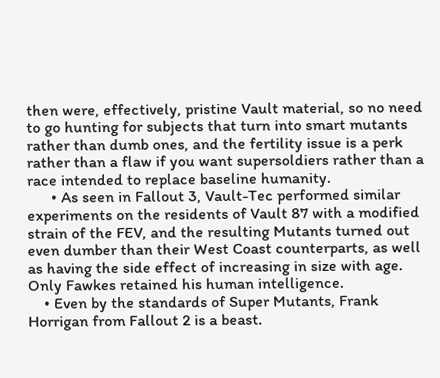then were, effectively, pristine Vault material, so no need to go hunting for subjects that turn into smart mutants rather than dumb ones, and the fertility issue is a perk rather than a flaw if you want supersoldiers rather than a race intended to replace baseline humanity.
      • As seen in Fallout 3, Vault-Tec performed similar experiments on the residents of Vault 87 with a modified strain of the FEV, and the resulting Mutants turned out even dumber than their West Coast counterparts, as well as having the side effect of increasing in size with age. Only Fawkes retained his human intelligence.
    • Even by the standards of Super Mutants, Frank Horrigan from Fallout 2 is a beast.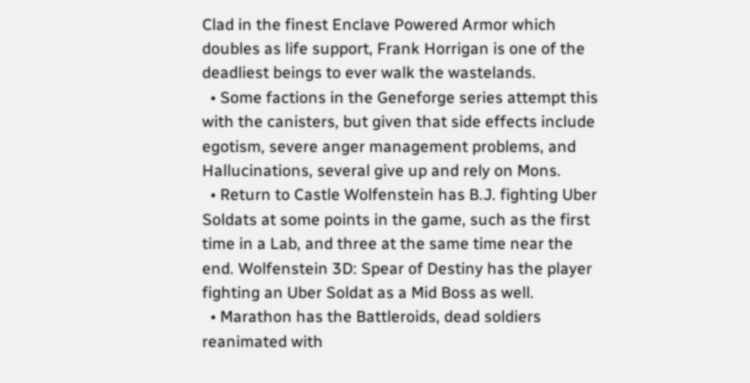Clad in the finest Enclave Powered Armor which doubles as life support, Frank Horrigan is one of the deadliest beings to ever walk the wastelands.
  • Some factions in the Geneforge series attempt this with the canisters, but given that side effects include egotism, severe anger management problems, and Hallucinations, several give up and rely on Mons.
  • Return to Castle Wolfenstein has B.J. fighting Uber Soldats at some points in the game, such as the first time in a Lab, and three at the same time near the end. Wolfenstein 3D: Spear of Destiny has the player fighting an Uber Soldat as a Mid Boss as well.
  • Marathon has the Battleroids, dead soldiers reanimated with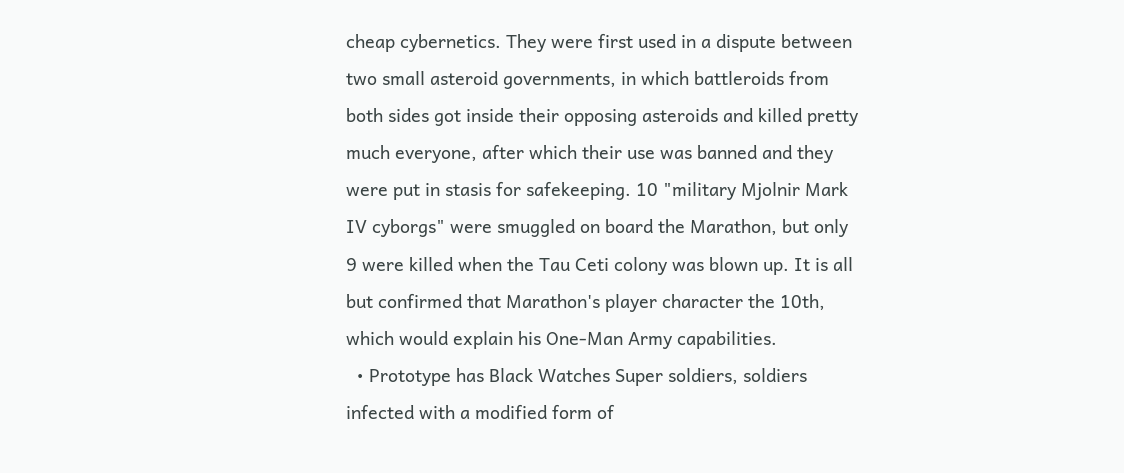cheap cybernetics. They were first used in a dispute between two small asteroid governments, in which battleroids from both sides got inside their opposing asteroids and killed pretty much everyone, after which their use was banned and they were put in stasis for safekeeping. 10 "military Mjolnir Mark IV cyborgs" were smuggled on board the Marathon, but only 9 were killed when the Tau Ceti colony was blown up. It is all but confirmed that Marathon's player character the 10th, which would explain his One-Man Army capabilities.
  • Prototype has Black Watches Super soldiers, soldiers infected with a modified form of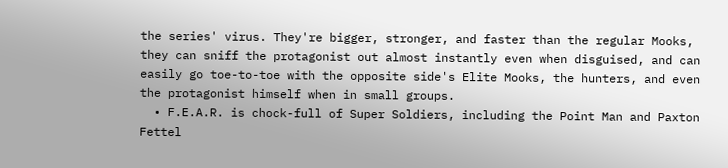the series' virus. They're bigger, stronger, and faster than the regular Mooks, they can sniff the protagonist out almost instantly even when disguised, and can easily go toe-to-toe with the opposite side's Elite Mooks, the hunters, and even the protagonist himself when in small groups.
  • F.E.A.R. is chock-full of Super Soldiers, including the Point Man and Paxton Fettel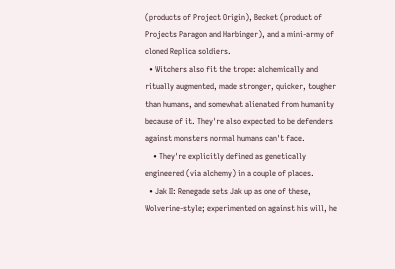(products of Project Origin), Becket (product of Projects Paragon and Harbinger), and a mini-army of cloned Replica soldiers.
  • Witchers also fit the trope: alchemically and ritually augmented, made stronger, quicker, tougher than humans, and somewhat alienated from humanity because of it. They're also expected to be defenders against monsters normal humans can't face.
    • They're explicitly defined as genetically engineered (via alchemy) in a couple of places.
  • Jak II: Renegade sets Jak up as one of these, Wolverine-style; experimented on against his will, he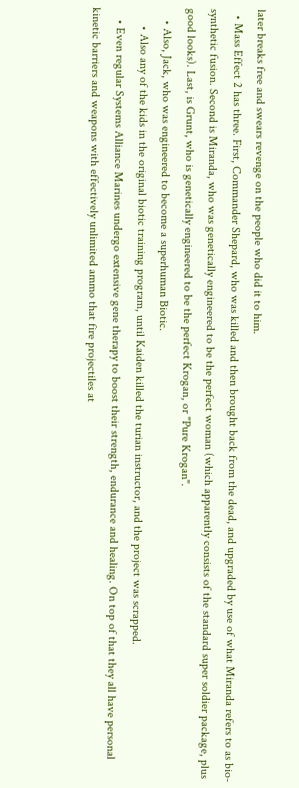later breaks free and swears revenge on the people who did it to him.
  • Mass Effect 2 has three. First, Commander Shepard, who was killed and then brought back from the dead, and upgraded by use of what Miranda refers to as bio-synthetic fusion. Second is Miranda, who was genetically engineered to be the perfect woman (which apparently consists of the standard super soldier package, plus good looks). Last, is Grunt, who is genetically engineered to be the perfect Krogan, or "Pure Krogan".
    • Also, Jack, who was engineered to become a superhuman Biotic.
      • Also any of the kids in the original biotic training program, until Kaiden killed the turian instructor, and the project was scrapped.
    • Even regular Systems Alliance Marines undergo extensive gene therapy to boost their strength, endurance and healing. On top of that they all have personal kinetic barriers and weapons with effectively unlimited ammo that fire projectiles at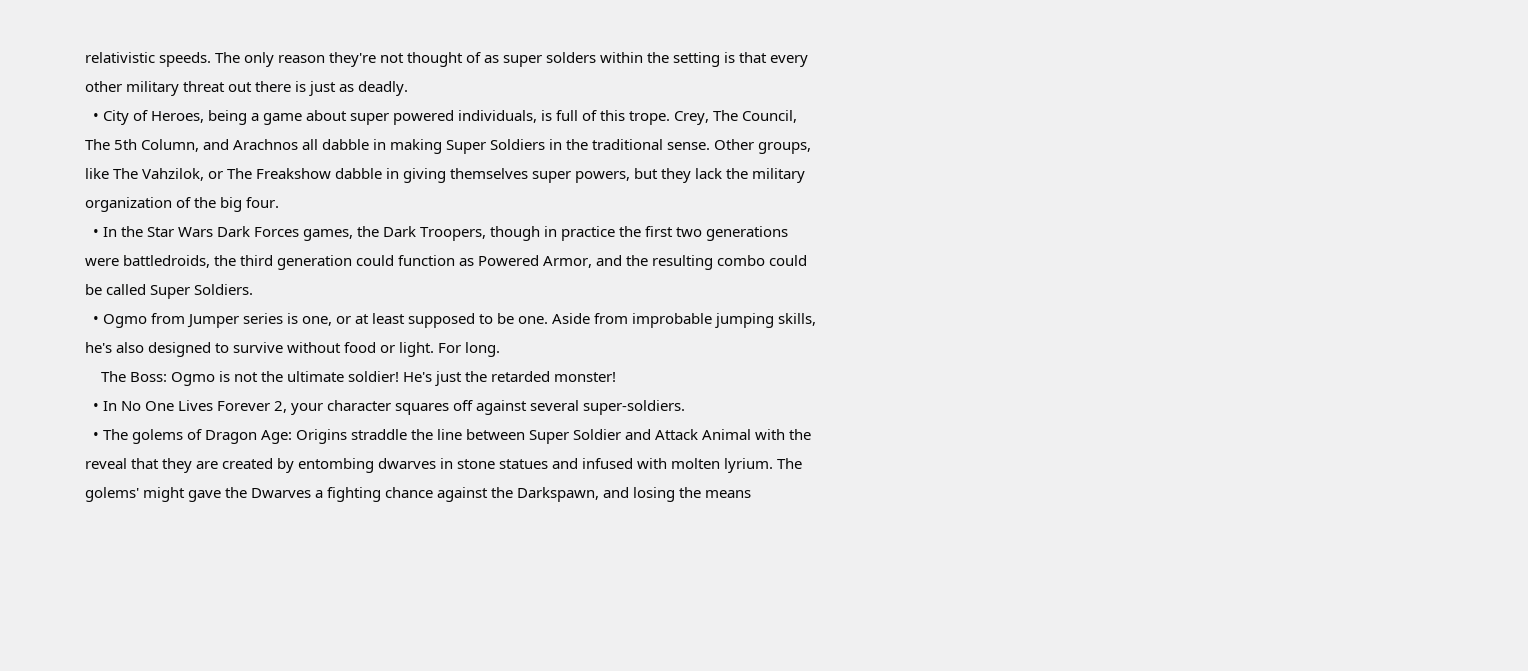relativistic speeds. The only reason they're not thought of as super solders within the setting is that every other military threat out there is just as deadly.
  • City of Heroes, being a game about super powered individuals, is full of this trope. Crey, The Council, The 5th Column, and Arachnos all dabble in making Super Soldiers in the traditional sense. Other groups, like The Vahzilok, or The Freakshow dabble in giving themselves super powers, but they lack the military organization of the big four.
  • In the Star Wars Dark Forces games, the Dark Troopers, though in practice the first two generations were battledroids, the third generation could function as Powered Armor, and the resulting combo could be called Super Soldiers.
  • Ogmo from Jumper series is one, or at least supposed to be one. Aside from improbable jumping skills, he's also designed to survive without food or light. For long.
    The Boss: Ogmo is not the ultimate soldier! He's just the retarded monster!
  • In No One Lives Forever 2, your character squares off against several super-soldiers.
  • The golems of Dragon Age: Origins straddle the line between Super Soldier and Attack Animal with the reveal that they are created by entombing dwarves in stone statues and infused with molten lyrium. The golems' might gave the Dwarves a fighting chance against the Darkspawn, and losing the means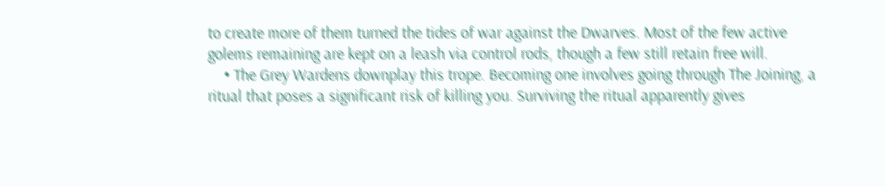to create more of them turned the tides of war against the Dwarves. Most of the few active golems remaining are kept on a leash via control rods, though a few still retain free will.
    • The Grey Wardens downplay this trope. Becoming one involves going through The Joining, a ritual that poses a significant risk of killing you. Surviving the ritual apparently gives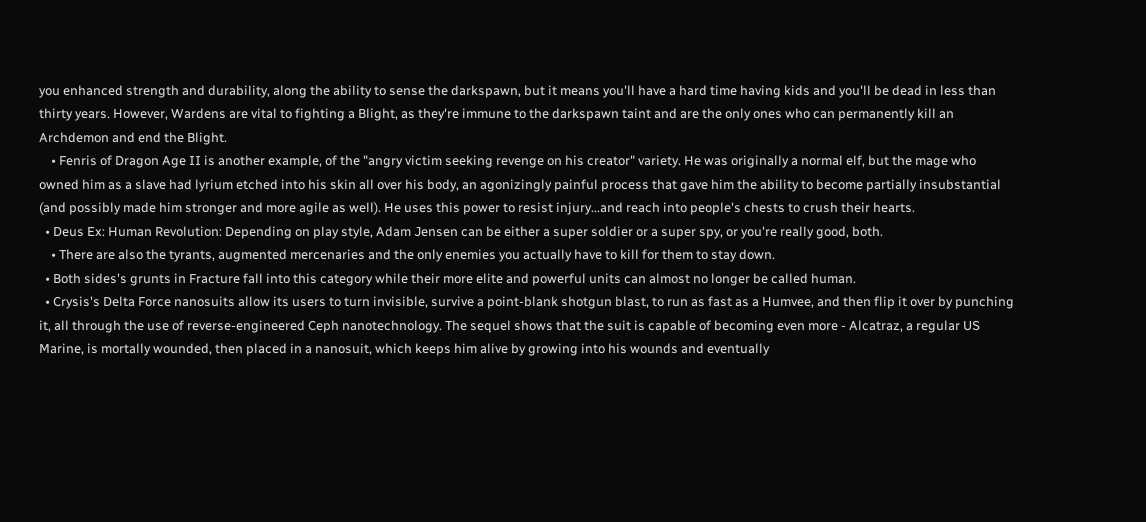you enhanced strength and durability, along the ability to sense the darkspawn, but it means you'll have a hard time having kids and you'll be dead in less than thirty years. However, Wardens are vital to fighting a Blight, as they're immune to the darkspawn taint and are the only ones who can permanently kill an Archdemon and end the Blight.
    • Fenris of Dragon Age II is another example, of the "angry victim seeking revenge on his creator" variety. He was originally a normal elf, but the mage who owned him as a slave had lyrium etched into his skin all over his body, an agonizingly painful process that gave him the ability to become partially insubstantial (and possibly made him stronger and more agile as well). He uses this power to resist injury...and reach into people's chests to crush their hearts.
  • Deus Ex: Human Revolution: Depending on play style, Adam Jensen can be either a super soldier or a super spy, or you're really good, both.
    • There are also the tyrants, augmented mercenaries and the only enemies you actually have to kill for them to stay down.
  • Both sides's grunts in Fracture fall into this category while their more elite and powerful units can almost no longer be called human.
  • Crysis's Delta Force nanosuits allow its users to turn invisible, survive a point-blank shotgun blast, to run as fast as a Humvee, and then flip it over by punching it, all through the use of reverse-engineered Ceph nanotechnology. The sequel shows that the suit is capable of becoming even more - Alcatraz, a regular US Marine, is mortally wounded, then placed in a nanosuit, which keeps him alive by growing into his wounds and eventually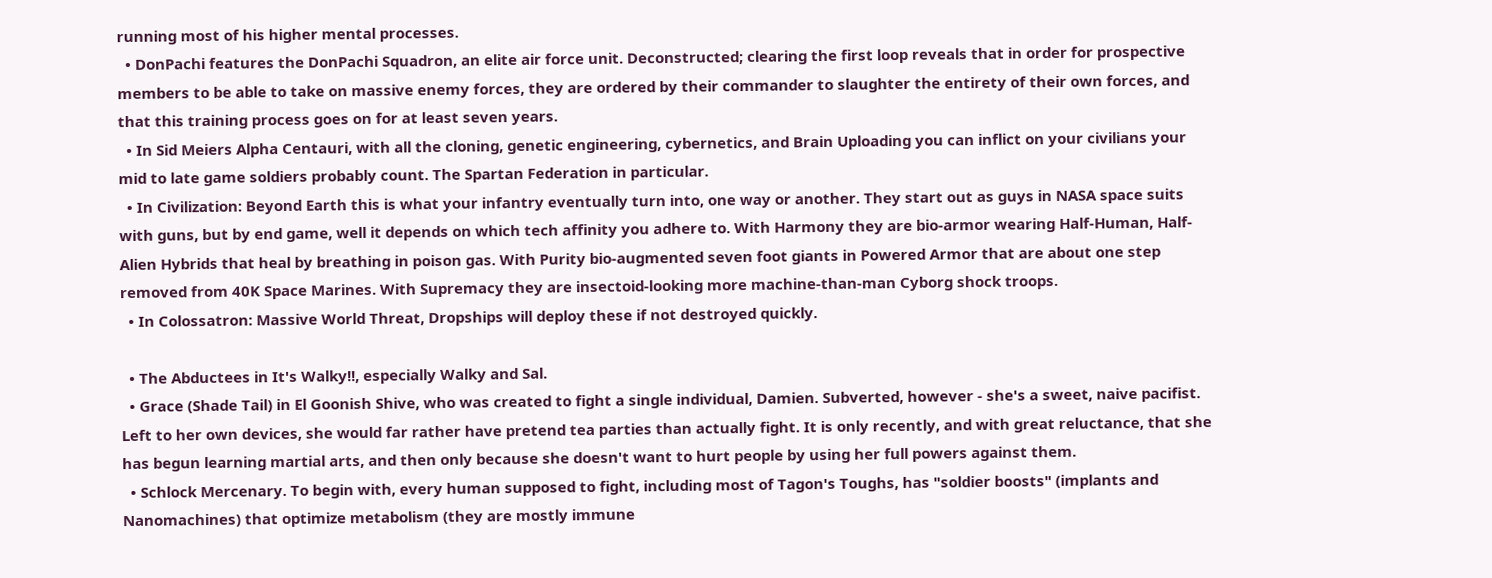running most of his higher mental processes.
  • DonPachi features the DonPachi Squadron, an elite air force unit. Deconstructed; clearing the first loop reveals that in order for prospective members to be able to take on massive enemy forces, they are ordered by their commander to slaughter the entirety of their own forces, and that this training process goes on for at least seven years.
  • In Sid Meiers Alpha Centauri, with all the cloning, genetic engineering, cybernetics, and Brain Uploading you can inflict on your civilians your mid to late game soldiers probably count. The Spartan Federation in particular.
  • In Civilization: Beyond Earth this is what your infantry eventually turn into, one way or another. They start out as guys in NASA space suits with guns, but by end game, well it depends on which tech affinity you adhere to. With Harmony they are bio-armor wearing Half-Human, Half-Alien Hybrids that heal by breathing in poison gas. With Purity bio-augmented seven foot giants in Powered Armor that are about one step removed from 40K Space Marines. With Supremacy they are insectoid-looking more machine-than-man Cyborg shock troops.
  • In Colossatron: Massive World Threat, Dropships will deploy these if not destroyed quickly.

  • The Abductees in It's Walky!!, especially Walky and Sal.
  • Grace (Shade Tail) in El Goonish Shive, who was created to fight a single individual, Damien. Subverted, however - she's a sweet, naive pacifist. Left to her own devices, she would far rather have pretend tea parties than actually fight. It is only recently, and with great reluctance, that she has begun learning martial arts, and then only because she doesn't want to hurt people by using her full powers against them.
  • Schlock Mercenary. To begin with, every human supposed to fight, including most of Tagon's Toughs, has "soldier boosts" (implants and Nanomachines) that optimize metabolism (they are mostly immune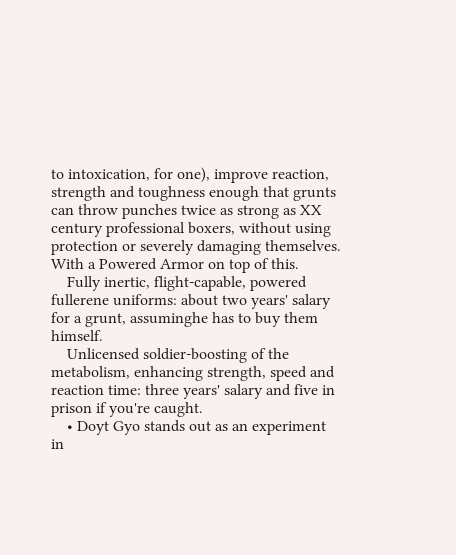to intoxication, for one), improve reaction, strength and toughness enough that grunts can throw punches twice as strong as XX century professional boxers, without using protection or severely damaging themselves. With a Powered Armor on top of this.
    Fully inertic, flight-capable, powered fullerene uniforms: about two years' salary for a grunt, assuminghe has to buy them himself.
    Unlicensed soldier-boosting of the metabolism, enhancing strength, speed and reaction time: three years' salary and five in prison if you're caught.
    • Doyt Gyo stands out as an experiment in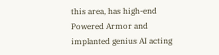this area, has high-end Powered Armor and implanted genius AI acting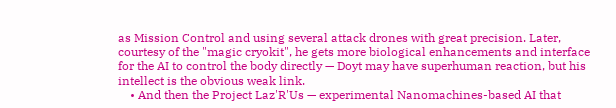as Mission Control and using several attack drones with great precision. Later, courtesy of the "magic cryokit", he gets more biological enhancements and interface for the AI to control the body directly — Doyt may have superhuman reaction, but his intellect is the obvious weak link.
    • And then the Project Laz'R'Us — experimental Nanomachines-based AI that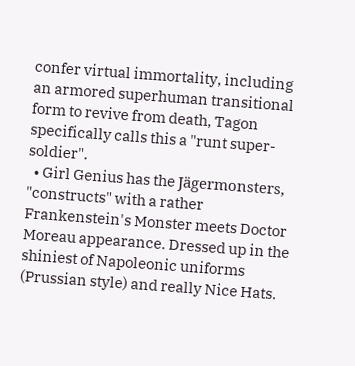confer virtual immortality, including an armored superhuman transitional form to revive from death, Tagon specifically calls this a "runt super-soldier".
  • Girl Genius has the Jägermonsters, "constructs" with a rather Frankenstein's Monster meets Doctor Moreau appearance. Dressed up in the shiniest of Napoleonic uniforms (Prussian style) and really Nice Hats.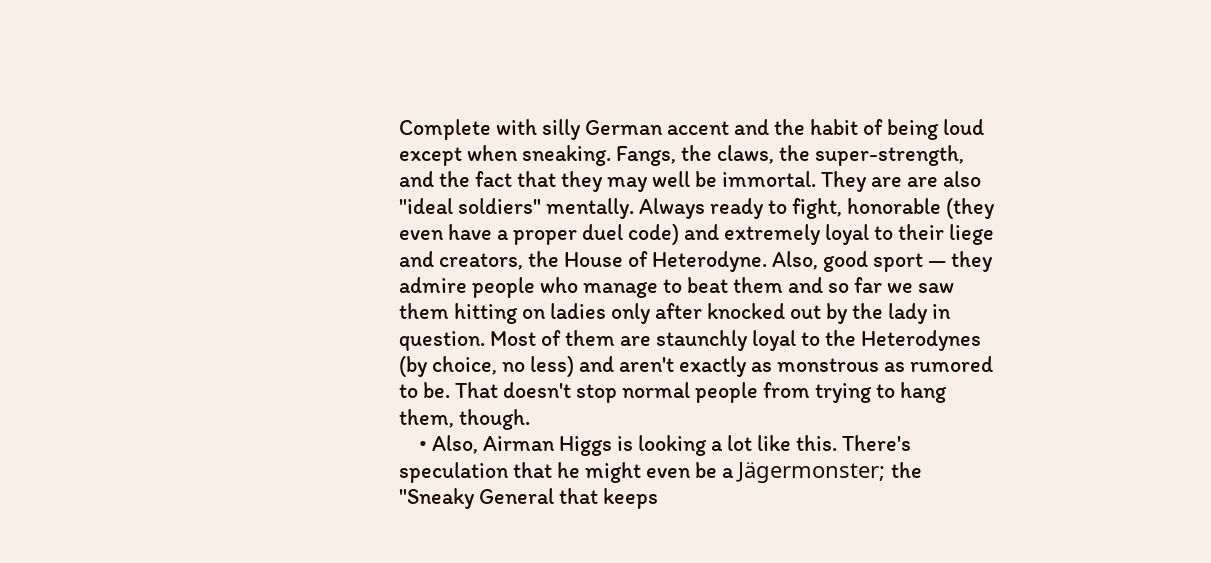Complete with silly German accent and the habit of being loud except when sneaking. Fangs, the claws, the super-strength, and the fact that they may well be immortal. They are are also "ideal soldiers" mentally. Always ready to fight, honorable (they even have a proper duel code) and extremely loyal to their liege and creators, the House of Heterodyne. Also, good sport — they admire people who manage to beat them and so far we saw them hitting on ladies only after knocked out by the lady in question. Most of them are staunchly loyal to the Heterodynes (by choice, no less) and aren't exactly as monstrous as rumored to be. That doesn't stop normal people from trying to hang them, though.
    • Also, Airman Higgs is looking a lot like this. There's speculation that he might even be a Jägermonster; the "Sneaky General that keeps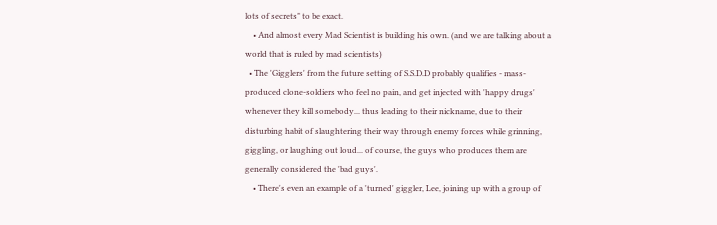lots of secrets" to be exact.
    • And almost every Mad Scientist is building his own. (and we are talking about a world that is ruled by mad scientists)
  • The 'Gigglers' from the future setting of S.S.D.D probably qualifies - mass-produced clone-soldiers who feel no pain, and get injected with 'happy drugs' whenever they kill somebody... thus leading to their nickname, due to their disturbing habit of slaughtering their way through enemy forces while grinning, giggling, or laughing out loud... of course, the guys who produces them are generally considered the 'bad guys'.
    • There's even an example of a 'turned' giggler, Lee, joining up with a group of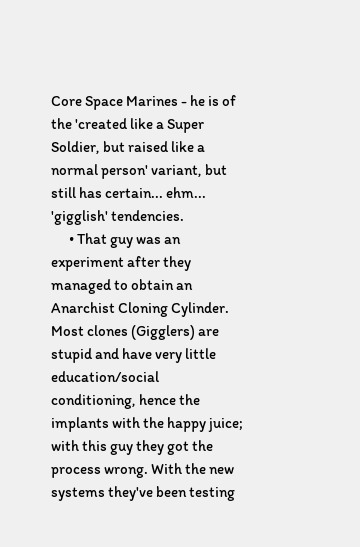Core Space Marines - he is of the 'created like a Super Soldier, but raised like a normal person' variant, but still has certain... ehm... 'gigglish' tendencies.
      • That guy was an experiment after they managed to obtain an Anarchist Cloning Cylinder. Most clones (Gigglers) are stupid and have very little education/social conditioning, hence the implants with the happy juice; with this guy they got the process wrong. With the new systems they've been testing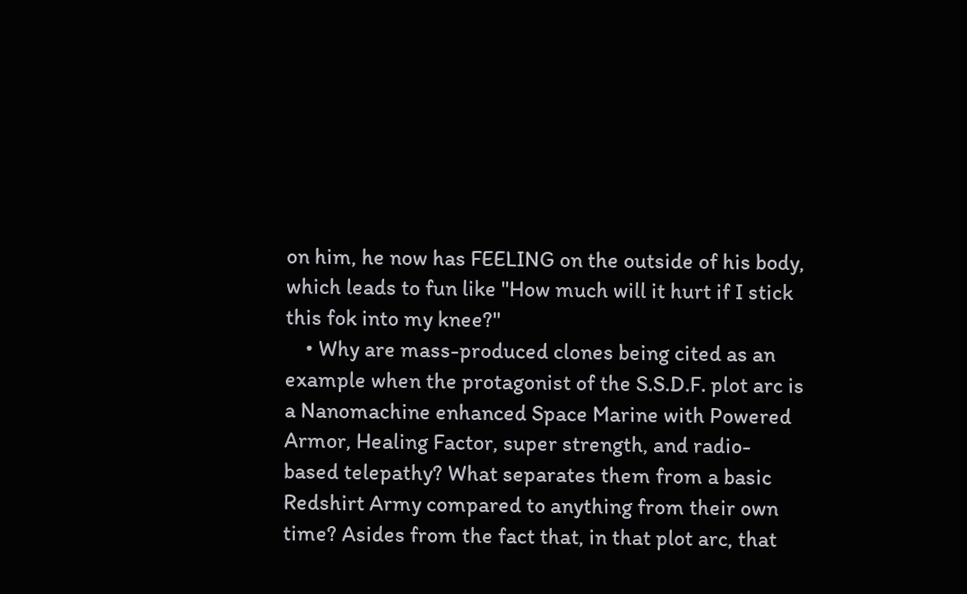on him, he now has FEELING on the outside of his body, which leads to fun like "How much will it hurt if I stick this fok into my knee?"
    • Why are mass-produced clones being cited as an example when the protagonist of the S.S.D.F. plot arc is a Nanomachine enhanced Space Marine with Powered Armor, Healing Factor, super strength, and radio-based telepathy? What separates them from a basic Redshirt Army compared to anything from their own time? Asides from the fact that, in that plot arc, that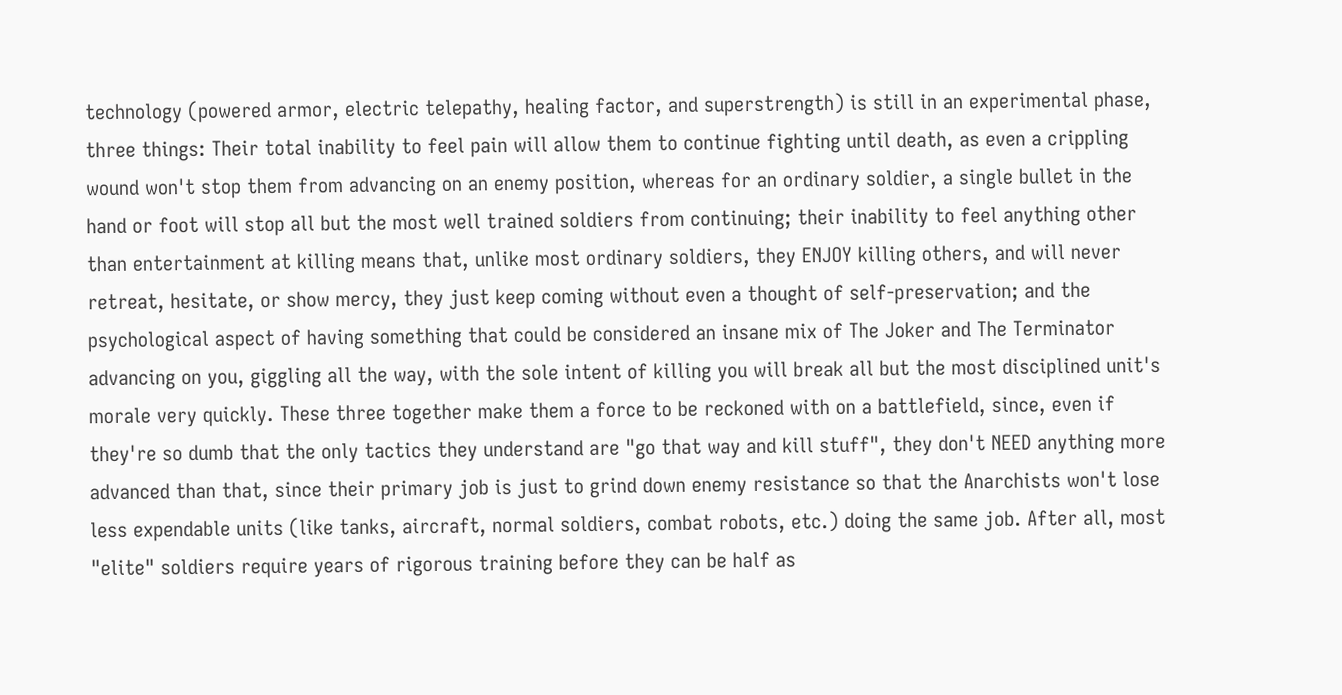technology (powered armor, electric telepathy, healing factor, and superstrength) is still in an experimental phase, three things: Their total inability to feel pain will allow them to continue fighting until death, as even a crippling wound won't stop them from advancing on an enemy position, whereas for an ordinary soldier, a single bullet in the hand or foot will stop all but the most well trained soldiers from continuing; their inability to feel anything other than entertainment at killing means that, unlike most ordinary soldiers, they ENJOY killing others, and will never retreat, hesitate, or show mercy, they just keep coming without even a thought of self-preservation; and the psychological aspect of having something that could be considered an insane mix of The Joker and The Terminator advancing on you, giggling all the way, with the sole intent of killing you will break all but the most disciplined unit's morale very quickly. These three together make them a force to be reckoned with on a battlefield, since, even if they're so dumb that the only tactics they understand are "go that way and kill stuff", they don't NEED anything more advanced than that, since their primary job is just to grind down enemy resistance so that the Anarchists won't lose less expendable units (like tanks, aircraft, normal soldiers, combat robots, etc.) doing the same job. After all, most "elite" soldiers require years of rigorous training before they can be half as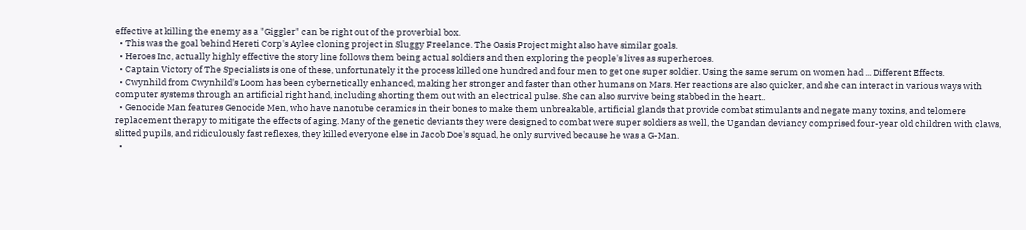effective at killing the enemy as a "Giggler" can be right out of the proverbial box.
  • This was the goal behind Hereti Corp's Aylee cloning project in Sluggy Freelance. The Oasis Project might also have similar goals.
  • Heroes Inc, actually highly effective the story line follows them being actual soldiers and then exploring the people's lives as superheroes.
  • Captain Victory of The Specialists is one of these, unfortunately it the process killed one hundred and four men to get one super soldier. Using the same serum on women had ... Different Effects.
  • Cwynhild from Cwynhild's Loom has been cybernetically enhanced, making her stronger and faster than other humans on Mars. Her reactions are also quicker, and she can interact in various ways with computer systems through an artificial right hand, including shorting them out with an electrical pulse. She can also survive being stabbed in the heart..
  • Genocide Man features Genocide Men, who have nanotube ceramics in their bones to make them unbreakable, artificial glands that provide combat stimulants and negate many toxins, and telomere replacement therapy to mitigate the effects of aging. Many of the genetic deviants they were designed to combat were super soldiers as well, the Ugandan deviancy comprised four-year old children with claws, slitted pupils, and ridiculously fast reflexes, they killed everyone else in Jacob Doe's squad, he only survived because he was a G-Man.
  •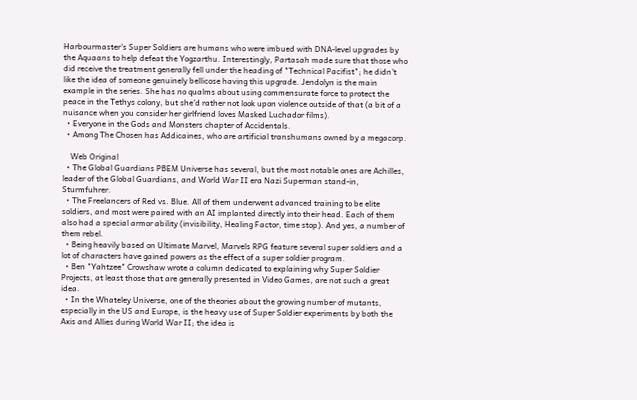Harbourmaster's Super Soldiers are humans who were imbued with DNA-level upgrades by the Aquaans to help defeat the Yogzarthu. Interestingly, Partasah made sure that those who did receive the treatment generally fell under the heading of "Technical Pacifist"; he didn't like the idea of someone genuinely bellicose having this upgrade. Jendolyn is the main example in the series. She has no qualms about using commensurate force to protect the peace in the Tethys colony, but she'd rather not look upon violence outside of that (a bit of a nuisance when you consider her girlfriend loves Masked Luchador films).
  • Everyone in the Gods and Monsters chapter of Accidentals.
  • Among The Chosen has Addicaines, who are artificial transhumans owned by a megacorp.

    Web Original
  • The Global Guardians PBEM Universe has several, but the most notable ones are Achilles, leader of the Global Guardians, and World War II era Nazi Superman stand-in, Sturmfuhrer.
  • The Freelancers of Red vs. Blue. All of them underwent advanced training to be elite soldiers, and most were paired with an AI implanted directly into their head. Each of them also had a special armor ability (invisibility, Healing Factor, time stop). And yes, a number of them rebel.
  • Being heavily based on Ultimate Marvel, Marvels RPG feature several super soldiers and a lot of characters have gained powers as the effect of a super soldier program.
  • Ben "Yahtzee" Crowshaw wrote a column dedicated to explaining why Super Soldier Projects, at least those that are generally presented in Video Games, are not such a great idea.
  • In the Whateley Universe, one of the theories about the growing number of mutants, especially in the US and Europe, is the heavy use of Super Soldier experiments by both the Axis and Allies during World War II; the idea is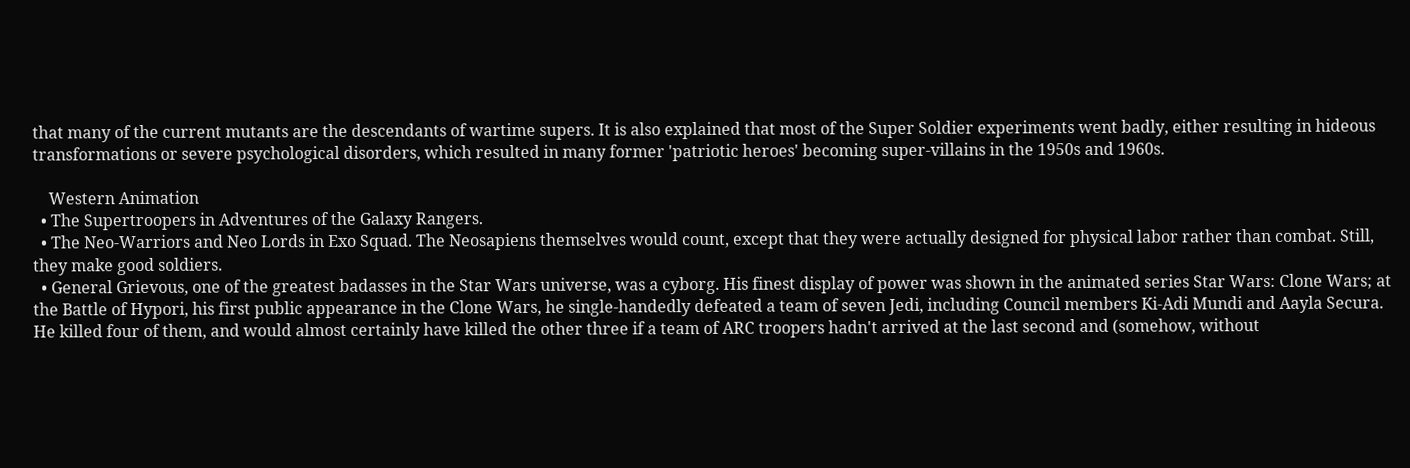that many of the current mutants are the descendants of wartime supers. It is also explained that most of the Super Soldier experiments went badly, either resulting in hideous transformations or severe psychological disorders, which resulted in many former 'patriotic heroes' becoming super-villains in the 1950s and 1960s.

    Western Animation
  • The Supertroopers in Adventures of the Galaxy Rangers.
  • The Neo-Warriors and Neo Lords in Exo Squad. The Neosapiens themselves would count, except that they were actually designed for physical labor rather than combat. Still, they make good soldiers.
  • General Grievous, one of the greatest badasses in the Star Wars universe, was a cyborg. His finest display of power was shown in the animated series Star Wars: Clone Wars; at the Battle of Hypori, his first public appearance in the Clone Wars, he single-handedly defeated a team of seven Jedi, including Council members Ki-Adi Mundi and Aayla Secura. He killed four of them, and would almost certainly have killed the other three if a team of ARC troopers hadn't arrived at the last second and (somehow, without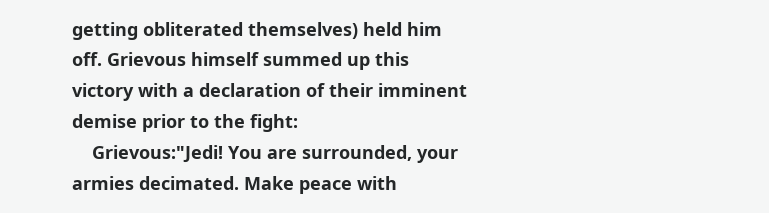getting obliterated themselves) held him off. Grievous himself summed up this victory with a declaration of their imminent demise prior to the fight:
    Grievous:"Jedi! You are surrounded, your armies decimated. Make peace with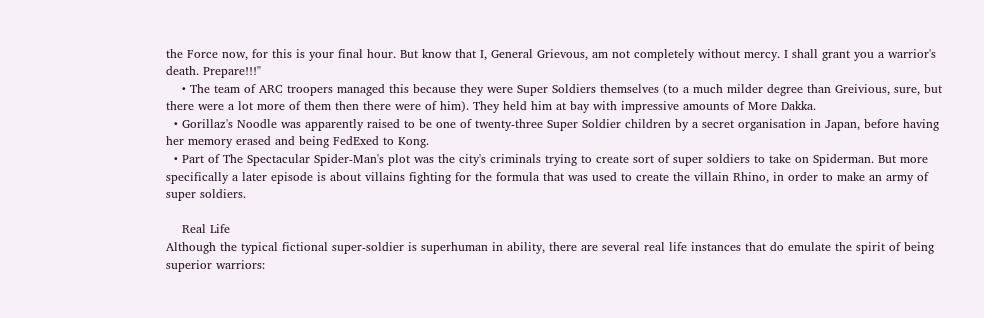the Force now, for this is your final hour. But know that I, General Grievous, am not completely without mercy. I shall grant you a warrior's death. Prepare!!!"
    • The team of ARC troopers managed this because they were Super Soldiers themselves (to a much milder degree than Greivious, sure, but there were a lot more of them then there were of him). They held him at bay with impressive amounts of More Dakka.
  • Gorillaz's Noodle was apparently raised to be one of twenty-three Super Soldier children by a secret organisation in Japan, before having her memory erased and being FedExed to Kong.
  • Part of The Spectacular Spider-Man's plot was the city's criminals trying to create sort of super soldiers to take on Spiderman. But more specifically a later episode is about villains fighting for the formula that was used to create the villain Rhino, in order to make an army of super soldiers.

    Real Life
Although the typical fictional super-soldier is superhuman in ability, there are several real life instances that do emulate the spirit of being superior warriors: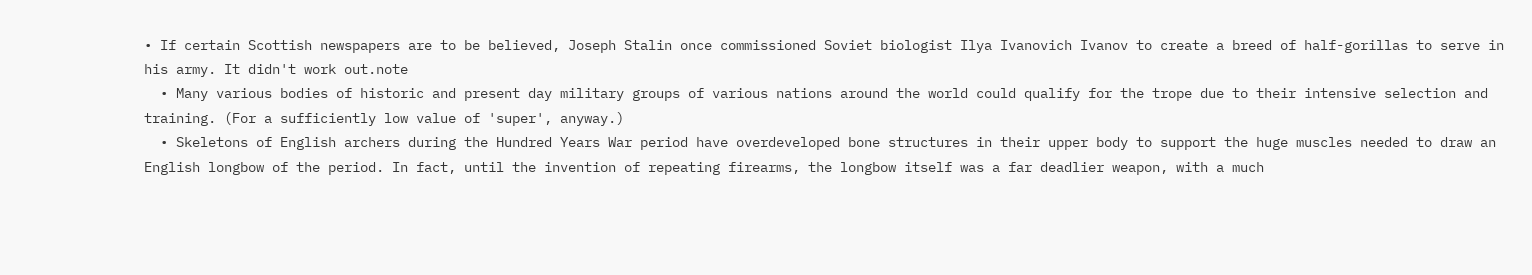• If certain Scottish newspapers are to be believed, Joseph Stalin once commissioned Soviet biologist Ilya Ivanovich Ivanov to create a breed of half-gorillas to serve in his army. It didn't work out.note
  • Many various bodies of historic and present day military groups of various nations around the world could qualify for the trope due to their intensive selection and training. (For a sufficiently low value of 'super', anyway.)
  • Skeletons of English archers during the Hundred Years War period have overdeveloped bone structures in their upper body to support the huge muscles needed to draw an English longbow of the period. In fact, until the invention of repeating firearms, the longbow itself was a far deadlier weapon, with a much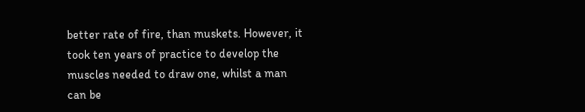better rate of fire, than muskets. However, it took ten years of practice to develop the muscles needed to draw one, whilst a man can be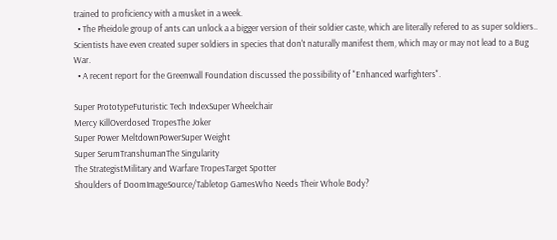trained to proficiency with a musket in a week.
  • The Pheidole group of ants can unlock a a bigger version of their soldier caste, which are literally refered to as super soldiers.. Scientists have even created super soldiers in species that don't naturally manifest them, which may or may not lead to a Bug War.
  • A recent report for the Greenwall Foundation discussed the possibility of "Enhanced warfighters".

Super PrototypeFuturistic Tech IndexSuper Wheelchair
Mercy KillOverdosed TropesThe Joker
Super Power MeltdownPowerSuper Weight
Super SerumTranshumanThe Singularity
The StrategistMilitary and Warfare TropesTarget Spotter
Shoulders of DoomImageSource/Tabletop GamesWho Needs Their Whole Body?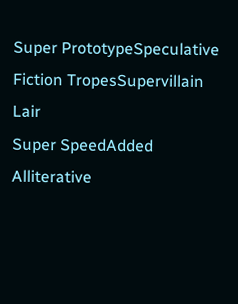Super PrototypeSpeculative Fiction TropesSupervillain Lair
Super SpeedAdded Alliterative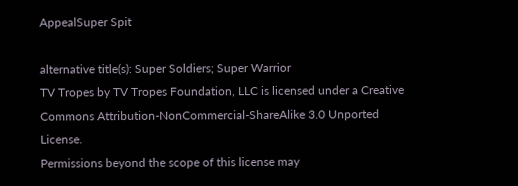AppealSuper Spit

alternative title(s): Super Soldiers; Super Warrior
TV Tropes by TV Tropes Foundation, LLC is licensed under a Creative Commons Attribution-NonCommercial-ShareAlike 3.0 Unported License.
Permissions beyond the scope of this license may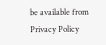be available from
Privacy Policy